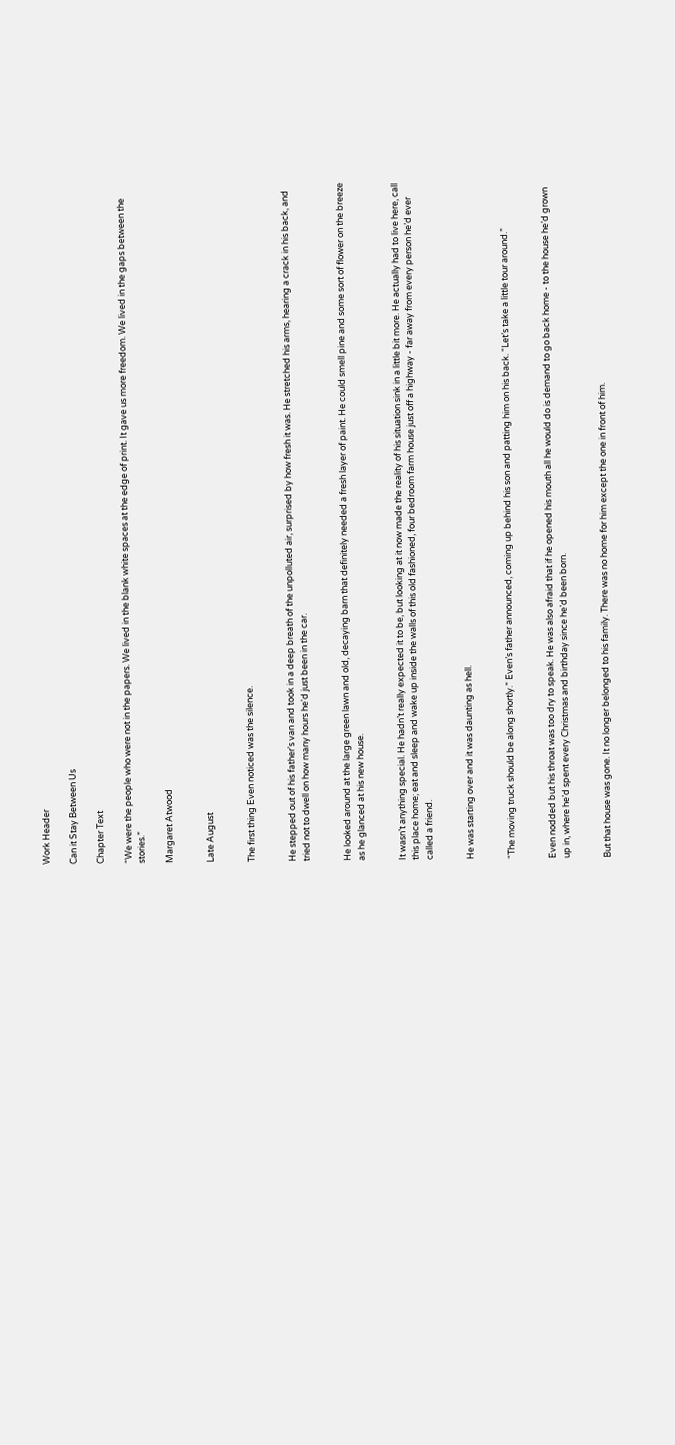Work Header

Can it Stay Between Us

Chapter Text

“We were the people who were not in the papers. We lived in the blank white spaces at the edge of print. It gave us more freedom. We lived in the gaps between the stories.”

Margaret Atwood


Late August


The first thing Even noticed was the silence.


He stepped out of his father's van and took in a deep breath of the unpolluted air, surprised by how fresh it was. He stretched his arms, hearing a crack in his back, and tried not to dwell on how many hours he'd just been in the car.


He looked around at the large green lawn and old, decaying barn that definitely needed a fresh layer of paint. He could smell pine and some sort of flower on the breeze as he glanced at his new house.


It wasn’t anything special. He hadn’t really expected it to be, but looking at it now made the reality of his situation sink in a little bit more. He actually had to live here, call this place home; eat and sleep and wake up inside the walls of this old fashioned, four bedroom farm house just off a highway - far away from every person he’d ever called a friend.


He was starting over and it was daunting as hell.


“The moving truck should be along shortly.” Even’s father announced, coming up behind his son and patting him on his back. “Let’s take a little tour around.”


Even nodded but his throat was too dry to speak. He was also afraid that if he opened his mouth all he would do is demand to go back home - to the house he’d grown up in, where he’d spent every Christmas and birthday since he’d been born.


But that house was gone. It no longer belonged to his family. There was no home for him except the one in front of him.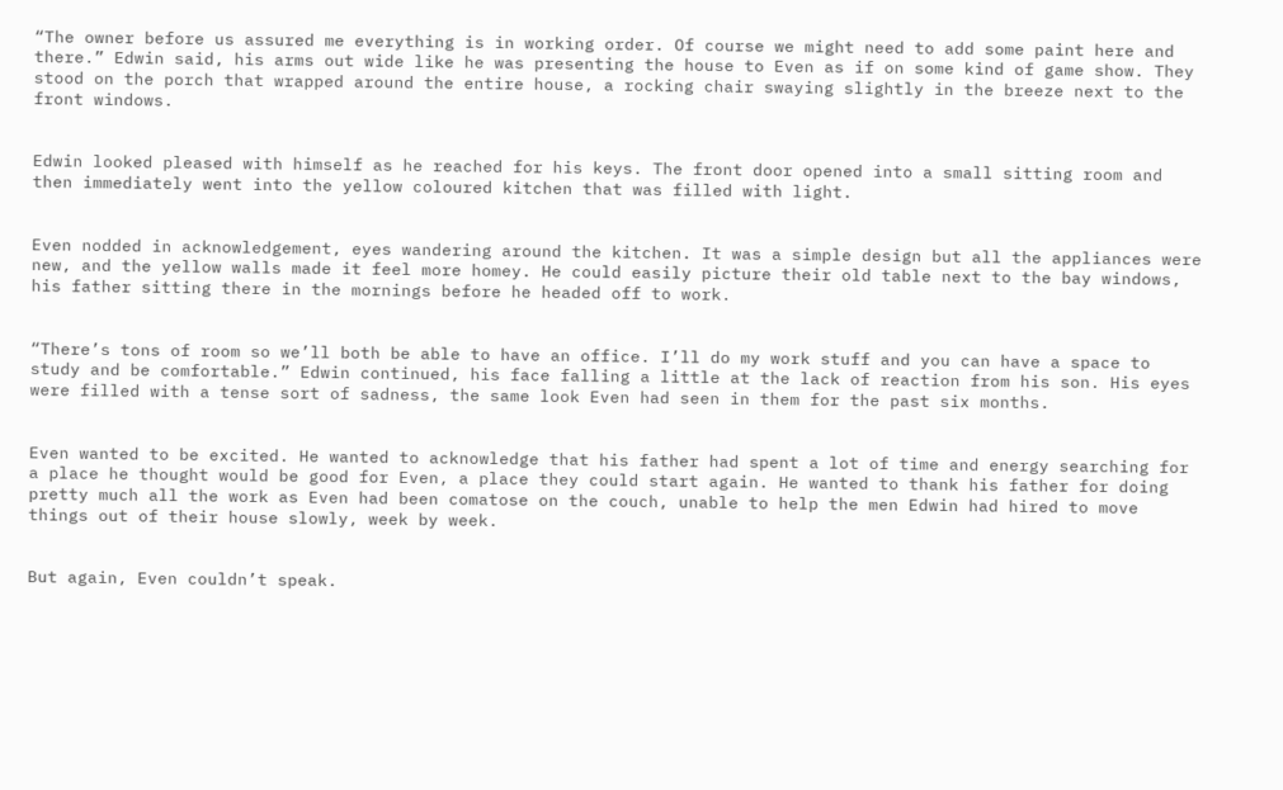“The owner before us assured me everything is in working order. Of course we might need to add some paint here and there.” Edwin said, his arms out wide like he was presenting the house to Even as if on some kind of game show. They stood on the porch that wrapped around the entire house, a rocking chair swaying slightly in the breeze next to the front windows.


Edwin looked pleased with himself as he reached for his keys. The front door opened into a small sitting room and then immediately went into the yellow coloured kitchen that was filled with light.


Even nodded in acknowledgement, eyes wandering around the kitchen. It was a simple design but all the appliances were new, and the yellow walls made it feel more homey. He could easily picture their old table next to the bay windows, his father sitting there in the mornings before he headed off to work.


“There’s tons of room so we’ll both be able to have an office. I’ll do my work stuff and you can have a space to study and be comfortable.” Edwin continued, his face falling a little at the lack of reaction from his son. His eyes were filled with a tense sort of sadness, the same look Even had seen in them for the past six months.


Even wanted to be excited. He wanted to acknowledge that his father had spent a lot of time and energy searching for a place he thought would be good for Even, a place they could start again. He wanted to thank his father for doing pretty much all the work as Even had been comatose on the couch, unable to help the men Edwin had hired to move things out of their house slowly, week by week.


But again, Even couldn’t speak.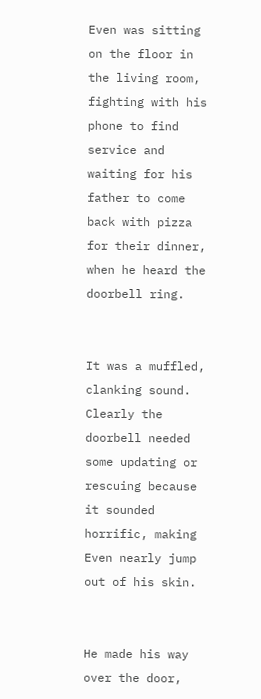Even was sitting on the floor in the living room, fighting with his phone to find service and waiting for his father to come back with pizza for their dinner, when he heard the doorbell ring.


It was a muffled, clanking sound. Clearly the doorbell needed some updating or rescuing because it sounded horrific, making Even nearly jump out of his skin.


He made his way over the door,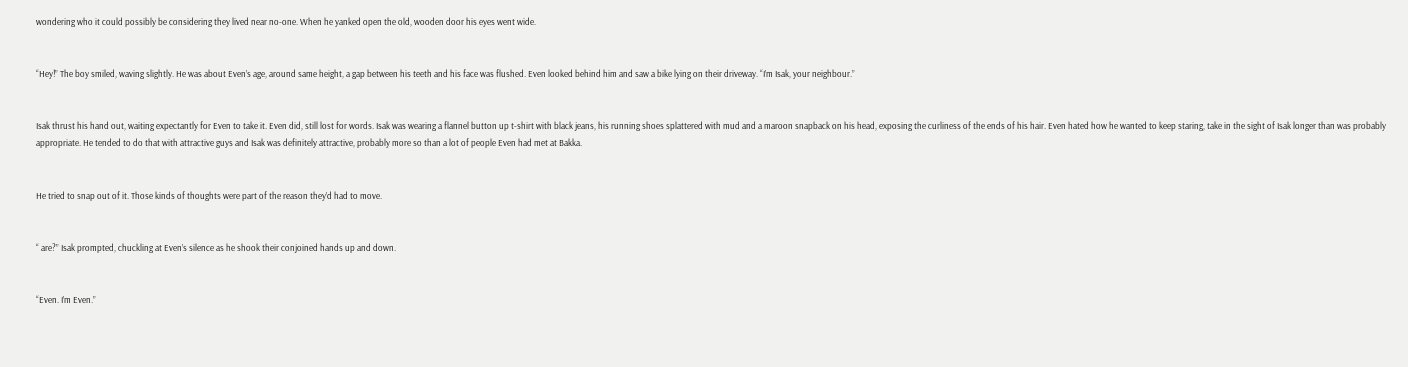wondering who it could possibly be considering they lived near no-one. When he yanked open the old, wooden door his eyes went wide.


“Hey!” The boy smiled, waving slightly. He was about Even’s age, around same height, a gap between his teeth and his face was flushed. Even looked behind him and saw a bike lying on their driveway. “I’m Isak, your neighbour.”


Isak thrust his hand out, waiting expectantly for Even to take it. Even did, still lost for words. Isak was wearing a flannel button up t-shirt with black jeans, his running shoes splattered with mud and a maroon snapback on his head, exposing the curliness of the ends of his hair. Even hated how he wanted to keep staring, take in the sight of Isak longer than was probably appropriate. He tended to do that with attractive guys and Isak was definitely attractive, probably more so than a lot of people Even had met at Bakka.


He tried to snap out of it. Those kinds of thoughts were part of the reason they’d had to move.


“ are?” Isak prompted, chuckling at Even’s silence as he shook their conjoined hands up and down.


“Even. I’m Even.”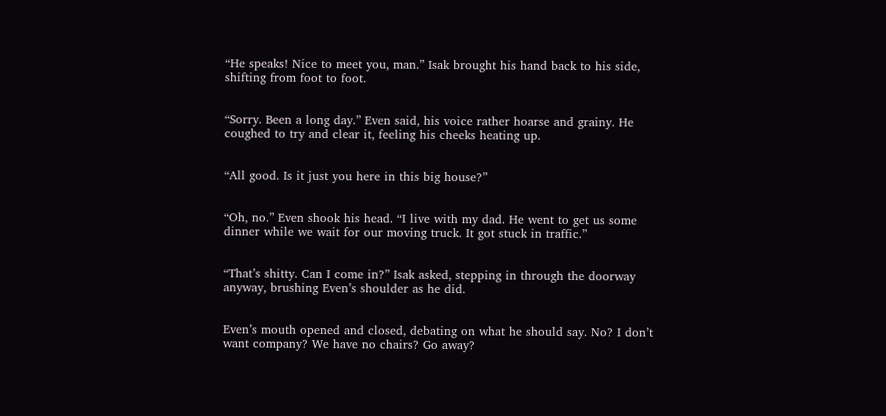“He speaks! Nice to meet you, man.” Isak brought his hand back to his side, shifting from foot to foot.


“Sorry. Been a long day.” Even said, his voice rather hoarse and grainy. He coughed to try and clear it, feeling his cheeks heating up.


“All good. Is it just you here in this big house?”


“Oh, no.” Even shook his head. “I live with my dad. He went to get us some dinner while we wait for our moving truck. It got stuck in traffic.”


“That’s shitty. Can I come in?” Isak asked, stepping in through the doorway anyway, brushing Even’s shoulder as he did.


Even’s mouth opened and closed, debating on what he should say. No? I don’t want company? We have no chairs? Go away?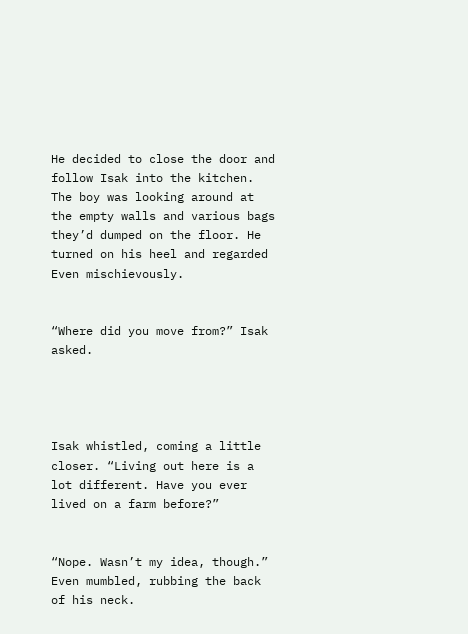He decided to close the door and follow Isak into the kitchen. The boy was looking around at the empty walls and various bags they’d dumped on the floor. He turned on his heel and regarded Even mischievously.


“Where did you move from?” Isak asked.




Isak whistled, coming a little closer. “Living out here is a lot different. Have you ever lived on a farm before?”


“Nope. Wasn’t my idea, though.” Even mumbled, rubbing the back of his neck.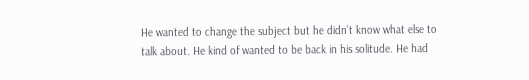He wanted to change the subject but he didn’t know what else to talk about. He kind of wanted to be back in his solitude. He had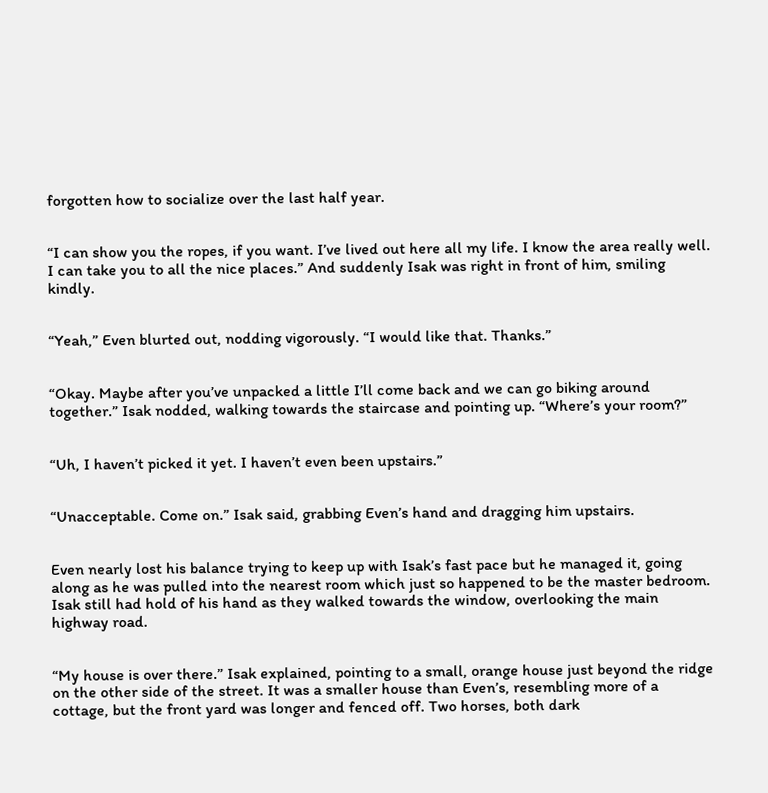forgotten how to socialize over the last half year.


“I can show you the ropes, if you want. I’ve lived out here all my life. I know the area really well. I can take you to all the nice places.” And suddenly Isak was right in front of him, smiling kindly.


“Yeah,” Even blurted out, nodding vigorously. “I would like that. Thanks.”


“Okay. Maybe after you’ve unpacked a little I’ll come back and we can go biking around together.” Isak nodded, walking towards the staircase and pointing up. “Where’s your room?”


“Uh, I haven’t picked it yet. I haven’t even been upstairs.”


“Unacceptable. Come on.” Isak said, grabbing Even’s hand and dragging him upstairs.


Even nearly lost his balance trying to keep up with Isak’s fast pace but he managed it, going along as he was pulled into the nearest room which just so happened to be the master bedroom. Isak still had hold of his hand as they walked towards the window, overlooking the main highway road.


“My house is over there.” Isak explained, pointing to a small, orange house just beyond the ridge on the other side of the street. It was a smaller house than Even’s, resembling more of a cottage, but the front yard was longer and fenced off. Two horses, both dark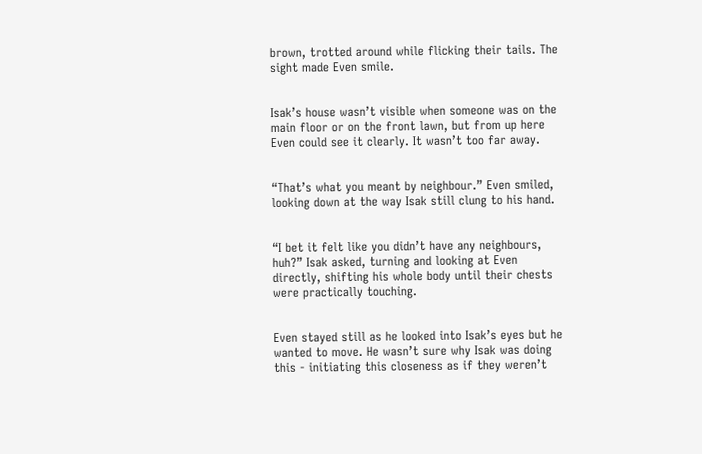brown, trotted around while flicking their tails. The sight made Even smile.


Isak’s house wasn’t visible when someone was on the main floor or on the front lawn, but from up here Even could see it clearly. It wasn’t too far away.


“That’s what you meant by neighbour.” Even smiled, looking down at the way Isak still clung to his hand.


“I bet it felt like you didn’t have any neighbours, huh?” Isak asked, turning and looking at Even directly, shifting his whole body until their chests were practically touching.


Even stayed still as he looked into Isak’s eyes but he wanted to move. He wasn’t sure why Isak was doing this - initiating this closeness as if they weren’t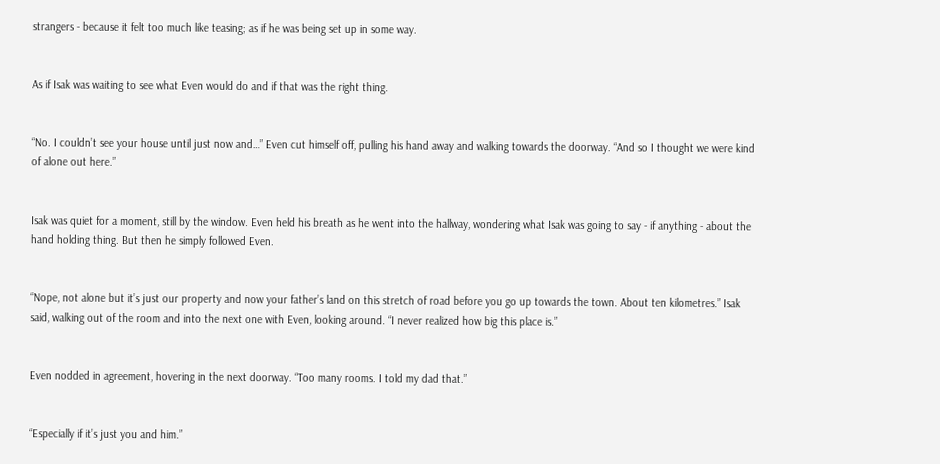strangers - because it felt too much like teasing; as if he was being set up in some way.


As if Isak was waiting to see what Even would do and if that was the right thing.


“No. I couldn’t see your house until just now and…” Even cut himself off, pulling his hand away and walking towards the doorway. “And so I thought we were kind of alone out here.”


Isak was quiet for a moment, still by the window. Even held his breath as he went into the hallway, wondering what Isak was going to say - if anything - about the hand holding thing. But then he simply followed Even.


“Nope, not alone but it’s just our property and now your father’s land on this stretch of road before you go up towards the town. About ten kilometres.” Isak said, walking out of the room and into the next one with Even, looking around. “I never realized how big this place is.”


Even nodded in agreement, hovering in the next doorway. “Too many rooms. I told my dad that.”


“Especially if it’s just you and him.”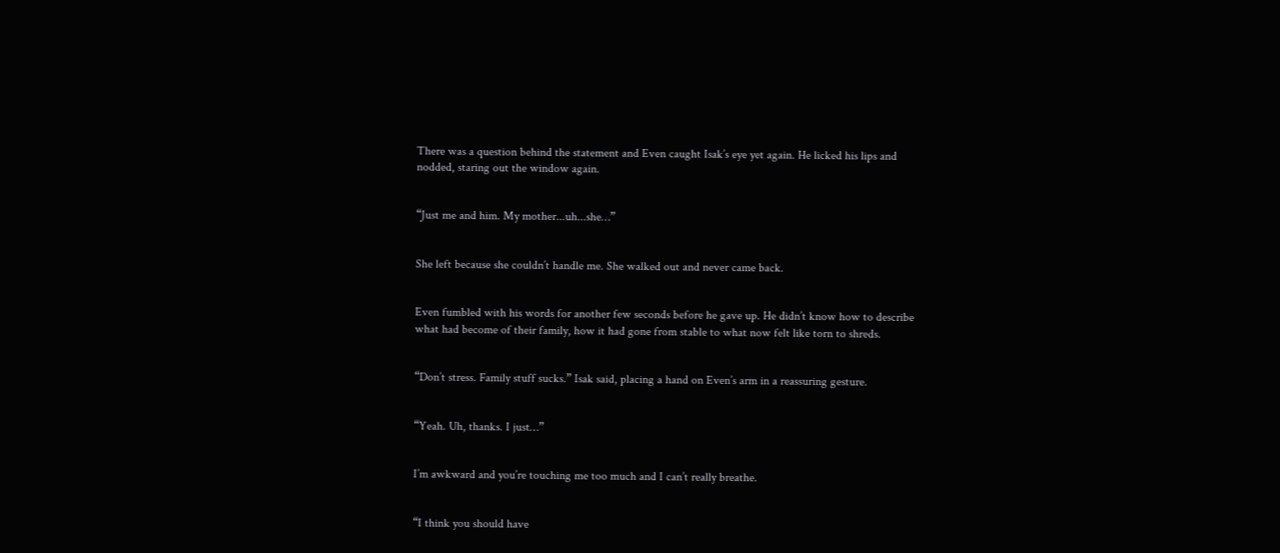There was a question behind the statement and Even caught Isak’s eye yet again. He licked his lips and nodded, staring out the window again.


“Just me and him. My mother...uh...she…”


She left because she couldn’t handle me. She walked out and never came back.


Even fumbled with his words for another few seconds before he gave up. He didn’t know how to describe what had become of their family, how it had gone from stable to what now felt like torn to shreds.


“Don’t stress. Family stuff sucks.” Isak said, placing a hand on Even’s arm in a reassuring gesture.


“Yeah. Uh, thanks. I just…”


I’m awkward and you’re touching me too much and I can’t really breathe.


“I think you should have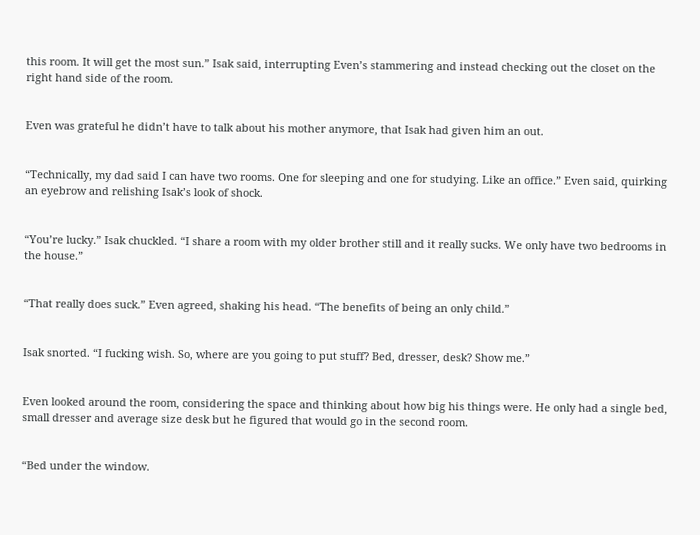this room. It will get the most sun.” Isak said, interrupting Even’s stammering and instead checking out the closet on the right hand side of the room.


Even was grateful he didn’t have to talk about his mother anymore, that Isak had given him an out.


“Technically, my dad said I can have two rooms. One for sleeping and one for studying. Like an office.” Even said, quirking an eyebrow and relishing Isak’s look of shock.


“You’re lucky.” Isak chuckled. “I share a room with my older brother still and it really sucks. We only have two bedrooms in the house.”


“That really does suck.” Even agreed, shaking his head. “The benefits of being an only child.”


Isak snorted. “I fucking wish. So, where are you going to put stuff? Bed, dresser, desk? Show me.”


Even looked around the room, considering the space and thinking about how big his things were. He only had a single bed, small dresser and average size desk but he figured that would go in the second room.


“Bed under the window.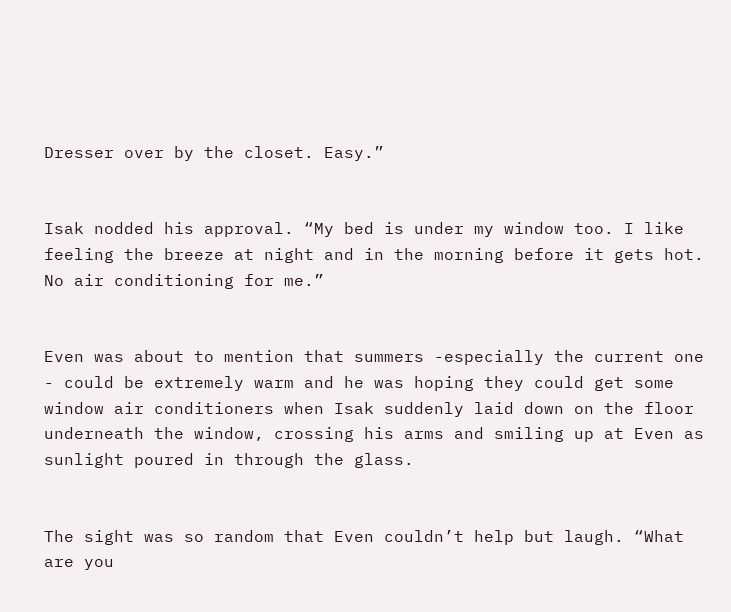Dresser over by the closet. Easy.”


Isak nodded his approval. “My bed is under my window too. I like feeling the breeze at night and in the morning before it gets hot. No air conditioning for me.”


Even was about to mention that summers -especially the current one - could be extremely warm and he was hoping they could get some window air conditioners when Isak suddenly laid down on the floor underneath the window, crossing his arms and smiling up at Even as sunlight poured in through the glass.


The sight was so random that Even couldn’t help but laugh. “What are you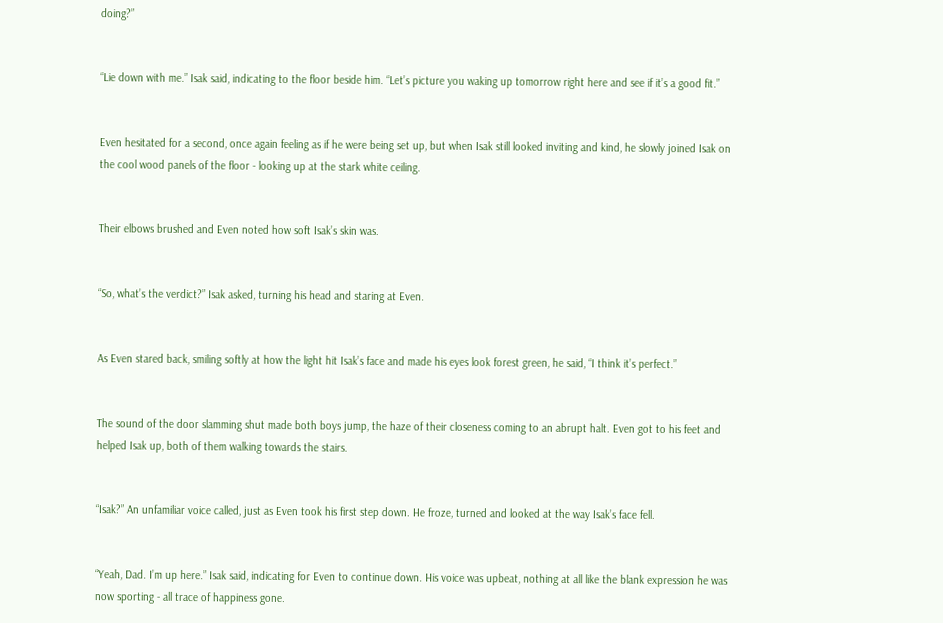doing?”


“Lie down with me.” Isak said, indicating to the floor beside him. “Let’s picture you waking up tomorrow right here and see if it’s a good fit.”


Even hesitated for a second, once again feeling as if he were being set up, but when Isak still looked inviting and kind, he slowly joined Isak on the cool wood panels of the floor - looking up at the stark white ceiling.


Their elbows brushed and Even noted how soft Isak’s skin was.


“So, what’s the verdict?” Isak asked, turning his head and staring at Even.


As Even stared back, smiling softly at how the light hit Isak’s face and made his eyes look forest green, he said, “I think it’s perfect.”


The sound of the door slamming shut made both boys jump, the haze of their closeness coming to an abrupt halt. Even got to his feet and helped Isak up, both of them walking towards the stairs.


“Isak?” An unfamiliar voice called, just as Even took his first step down. He froze, turned and looked at the way Isak’s face fell.


“Yeah, Dad. I’m up here.” Isak said, indicating for Even to continue down. His voice was upbeat, nothing at all like the blank expression he was now sporting - all trace of happiness gone.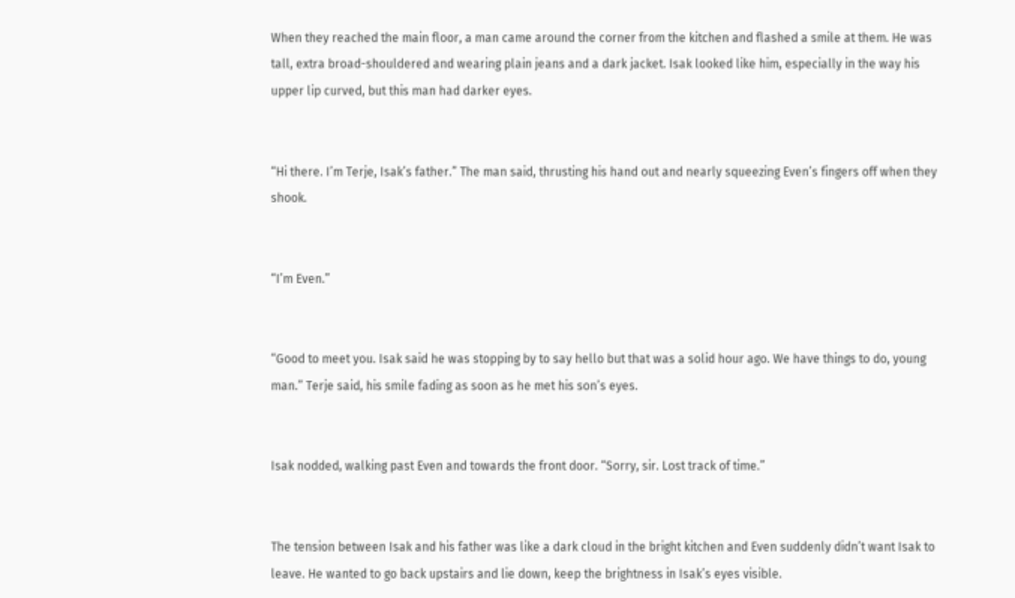When they reached the main floor, a man came around the corner from the kitchen and flashed a smile at them. He was tall, extra broad-shouldered and wearing plain jeans and a dark jacket. Isak looked like him, especially in the way his upper lip curved, but this man had darker eyes.


“Hi there. I’m Terje, Isak’s father.” The man said, thrusting his hand out and nearly squeezing Even’s fingers off when they shook.


“I’m Even.”


“Good to meet you. Isak said he was stopping by to say hello but that was a solid hour ago. We have things to do, young man.” Terje said, his smile fading as soon as he met his son’s eyes.


Isak nodded, walking past Even and towards the front door. “Sorry, sir. Lost track of time.”


The tension between Isak and his father was like a dark cloud in the bright kitchen and Even suddenly didn’t want Isak to leave. He wanted to go back upstairs and lie down, keep the brightness in Isak’s eyes visible.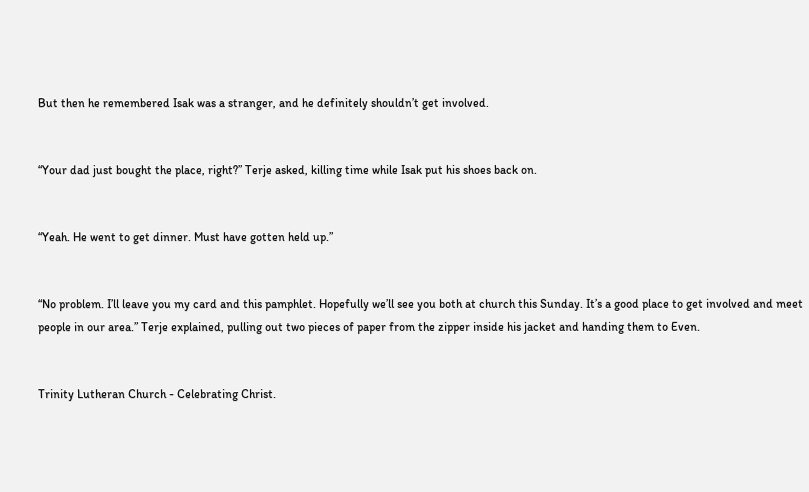But then he remembered Isak was a stranger, and he definitely shouldn’t get involved.


“Your dad just bought the place, right?” Terje asked, killing time while Isak put his shoes back on.


“Yeah. He went to get dinner. Must have gotten held up.”


“No problem. I’ll leave you my card and this pamphlet. Hopefully we’ll see you both at church this Sunday. It’s a good place to get involved and meet people in our area.” Terje explained, pulling out two pieces of paper from the zipper inside his jacket and handing them to Even.


Trinity Lutheran Church - Celebrating Christ.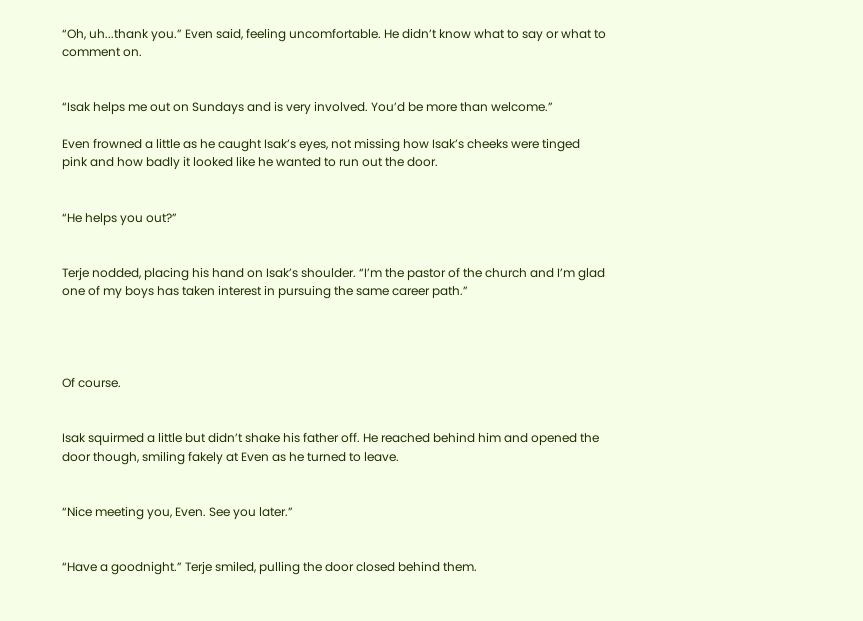“Oh, uh...thank you.” Even said, feeling uncomfortable. He didn’t know what to say or what to comment on.


“Isak helps me out on Sundays and is very involved. You’d be more than welcome.”

Even frowned a little as he caught Isak’s eyes, not missing how Isak’s cheeks were tinged pink and how badly it looked like he wanted to run out the door.


“He helps you out?”


Terje nodded, placing his hand on Isak’s shoulder. “I’m the pastor of the church and I’m glad one of my boys has taken interest in pursuing the same career path.”




Of course.


Isak squirmed a little but didn’t shake his father off. He reached behind him and opened the door though, smiling fakely at Even as he turned to leave.


“Nice meeting you, Even. See you later.”


“Have a goodnight.” Terje smiled, pulling the door closed behind them.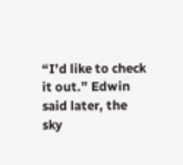“I’d like to check it out.” Edwin said later, the sky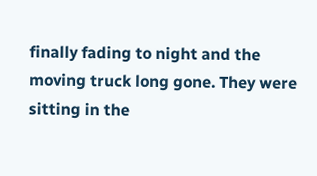finally fading to night and the moving truck long gone. They were sitting in the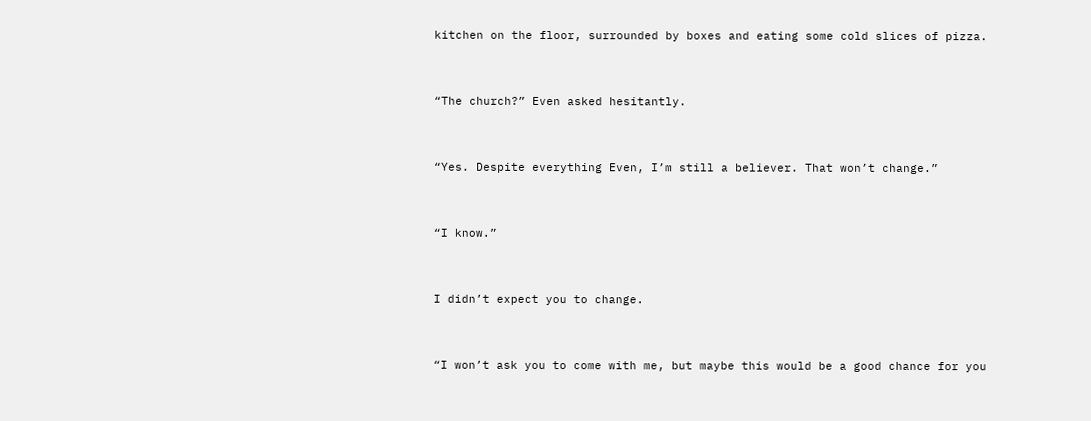kitchen on the floor, surrounded by boxes and eating some cold slices of pizza.


“The church?” Even asked hesitantly.


“Yes. Despite everything Even, I’m still a believer. That won’t change.”


“I know.”


I didn’t expect you to change.


“I won’t ask you to come with me, but maybe this would be a good chance for you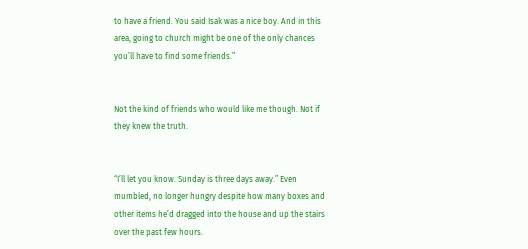to have a friend. You said Isak was a nice boy. And in this area, going to church might be one of the only chances you’ll have to find some friends.”


Not the kind of friends who would like me though. Not if they knew the truth.


“I’ll let you know. Sunday is three days away.” Even mumbled, no longer hungry despite how many boxes and other items he’d dragged into the house and up the stairs over the past few hours.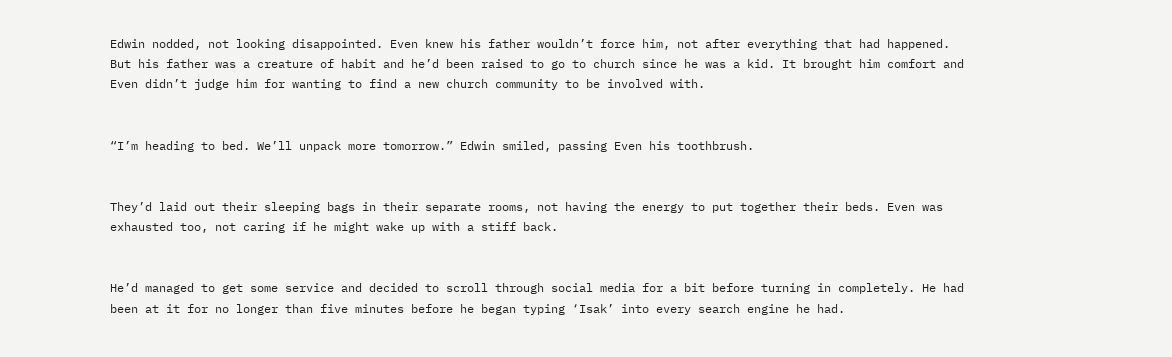Edwin nodded, not looking disappointed. Even knew his father wouldn’t force him, not after everything that had happened. But his father was a creature of habit and he’d been raised to go to church since he was a kid. It brought him comfort and Even didn’t judge him for wanting to find a new church community to be involved with.


“I’m heading to bed. We’ll unpack more tomorrow.” Edwin smiled, passing Even his toothbrush.


They’d laid out their sleeping bags in their separate rooms, not having the energy to put together their beds. Even was exhausted too, not caring if he might wake up with a stiff back.


He’d managed to get some service and decided to scroll through social media for a bit before turning in completely. He had been at it for no longer than five minutes before he began typing ‘Isak’ into every search engine he had.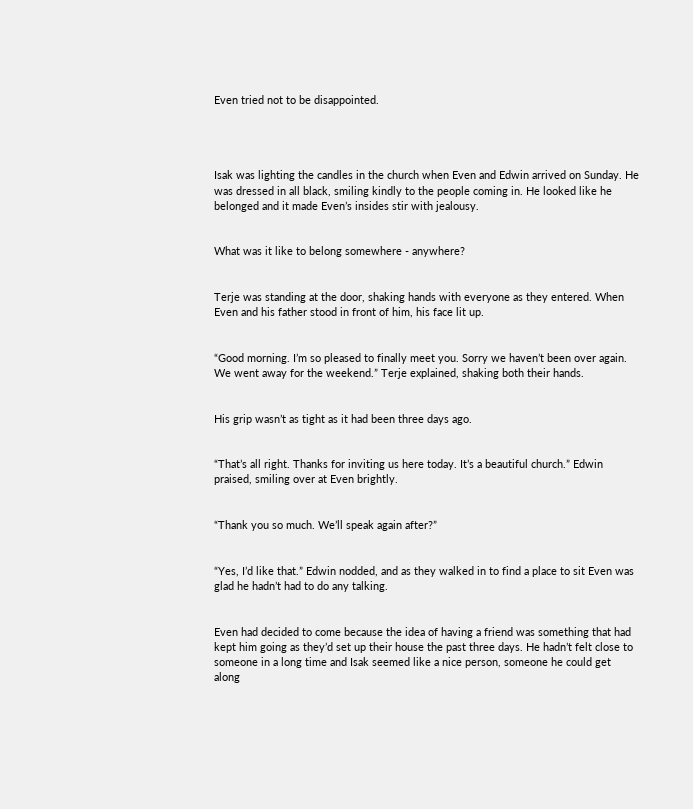Even tried not to be disappointed.




Isak was lighting the candles in the church when Even and Edwin arrived on Sunday. He was dressed in all black, smiling kindly to the people coming in. He looked like he belonged and it made Even’s insides stir with jealousy.


What was it like to belong somewhere - anywhere?


Terje was standing at the door, shaking hands with everyone as they entered. When Even and his father stood in front of him, his face lit up.


“Good morning. I’m so pleased to finally meet you. Sorry we haven’t been over again. We went away for the weekend.” Terje explained, shaking both their hands.


His grip wasn’t as tight as it had been three days ago.


“That’s all right. Thanks for inviting us here today. It’s a beautiful church.” Edwin praised, smiling over at Even brightly.


“Thank you so much. We’ll speak again after?”


“Yes, I’d like that.” Edwin nodded, and as they walked in to find a place to sit Even was glad he hadn’t had to do any talking.


Even had decided to come because the idea of having a friend was something that had kept him going as they’d set up their house the past three days. He hadn’t felt close to someone in a long time and Isak seemed like a nice person, someone he could get along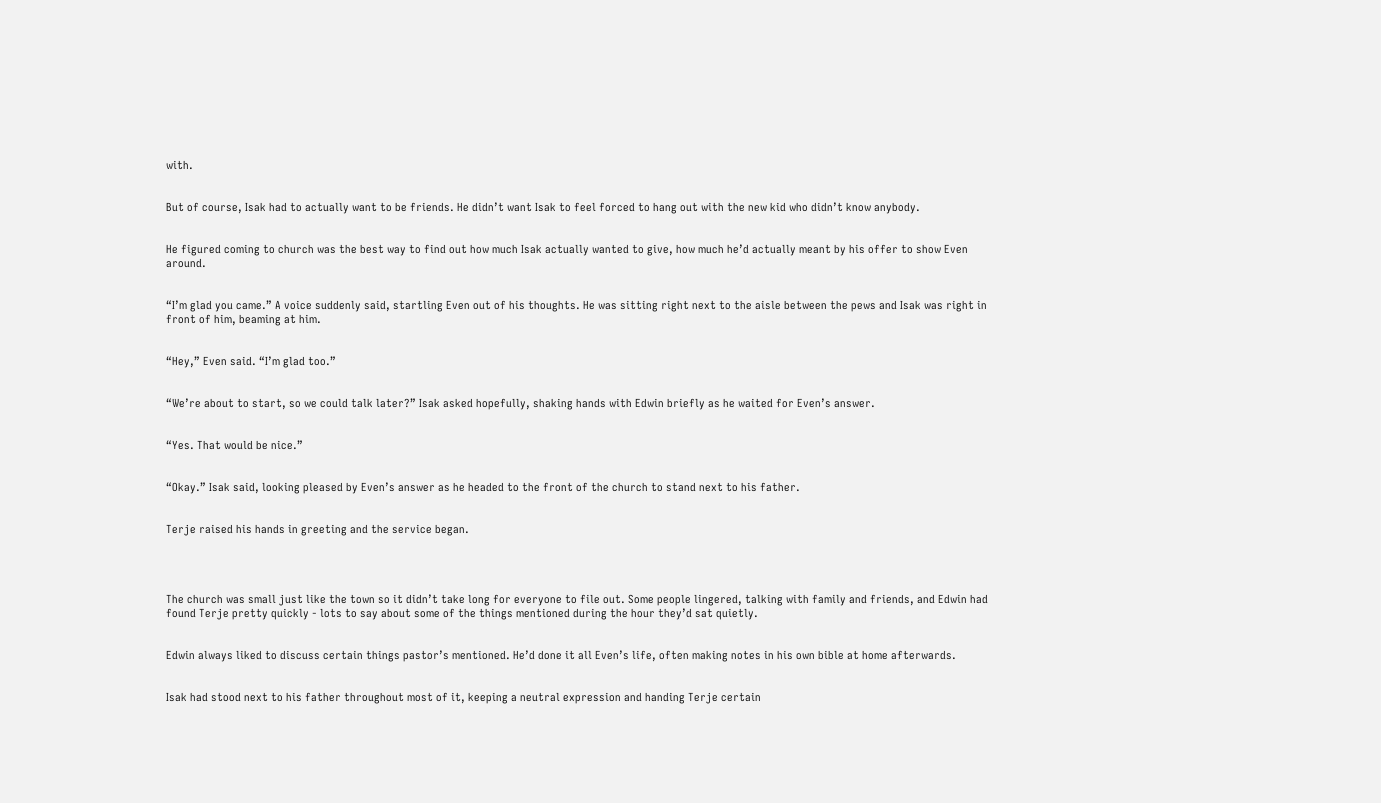with.


But of course, Isak had to actually want to be friends. He didn’t want Isak to feel forced to hang out with the new kid who didn’t know anybody.


He figured coming to church was the best way to find out how much Isak actually wanted to give, how much he’d actually meant by his offer to show Even around.


“I’m glad you came.” A voice suddenly said, startling Even out of his thoughts. He was sitting right next to the aisle between the pews and Isak was right in front of him, beaming at him.


“Hey,” Even said. “I’m glad too.”


“We’re about to start, so we could talk later?” Isak asked hopefully, shaking hands with Edwin briefly as he waited for Even’s answer.


“Yes. That would be nice.”


“Okay.” Isak said, looking pleased by Even’s answer as he headed to the front of the church to stand next to his father.


Terje raised his hands in greeting and the service began.




The church was small just like the town so it didn’t take long for everyone to file out. Some people lingered, talking with family and friends, and Edwin had found Terje pretty quickly - lots to say about some of the things mentioned during the hour they’d sat quietly.


Edwin always liked to discuss certain things pastor’s mentioned. He’d done it all Even’s life, often making notes in his own bible at home afterwards.


Isak had stood next to his father throughout most of it, keeping a neutral expression and handing Terje certain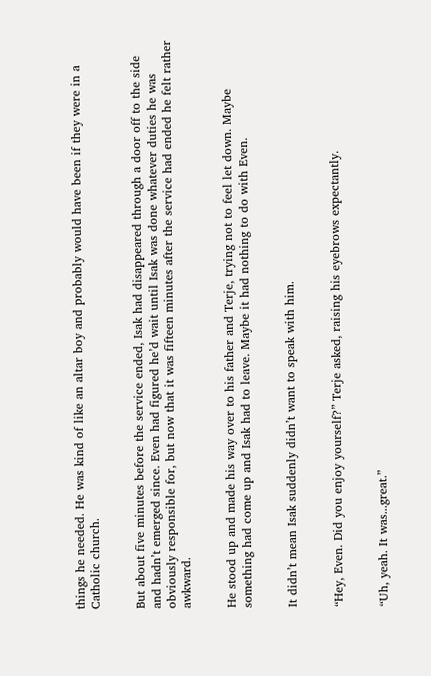things he needed. He was kind of like an altar boy and probably would have been if they were in a Catholic church.


But about five minutes before the service ended, Isak had disappeared through a door off to the side and hadn’t emerged since. Even had figured he’d wait until Isak was done whatever duties he was obviously responsible for, but now that it was fifteen minutes after the service had ended he felt rather awkward.


He stood up and made his way over to his father and Terje, trying not to feel let down. Maybe something had come up and Isak had to leave. Maybe it had nothing to do with Even.


It didn’t mean Isak suddenly didn’t want to speak with him.


“Hey, Even. Did you enjoy yourself?” Terje asked, raising his eyebrows expectantly.


“Uh, yeah. It was...great.”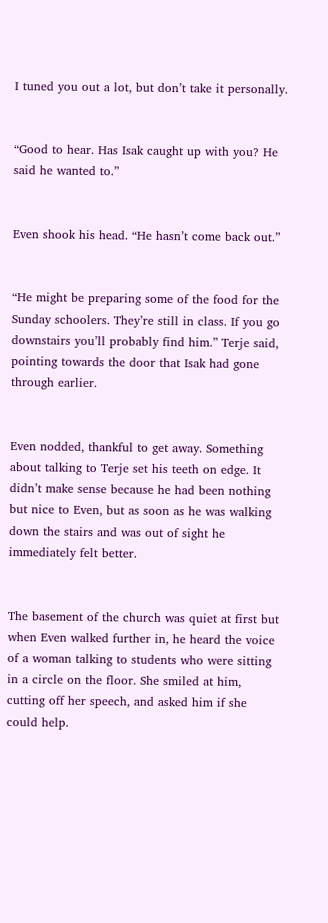I tuned you out a lot, but don’t take it personally.


“Good to hear. Has Isak caught up with you? He said he wanted to.”


Even shook his head. “He hasn’t come back out.”


“He might be preparing some of the food for the Sunday schoolers. They’re still in class. If you go downstairs you’ll probably find him.” Terje said, pointing towards the door that Isak had gone through earlier.


Even nodded, thankful to get away. Something about talking to Terje set his teeth on edge. It didn’t make sense because he had been nothing but nice to Even, but as soon as he was walking down the stairs and was out of sight he immediately felt better.


The basement of the church was quiet at first but when Even walked further in, he heard the voice of a woman talking to students who were sitting in a circle on the floor. She smiled at him, cutting off her speech, and asked him if she could help.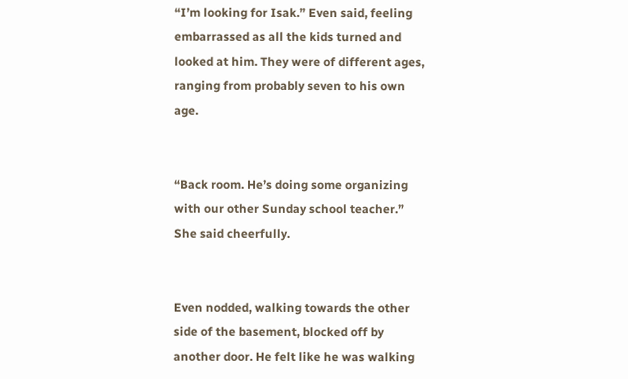“I’m looking for Isak.” Even said, feeling embarrassed as all the kids turned and looked at him. They were of different ages, ranging from probably seven to his own age.


“Back room. He’s doing some organizing with our other Sunday school teacher.” She said cheerfully.


Even nodded, walking towards the other side of the basement, blocked off by another door. He felt like he was walking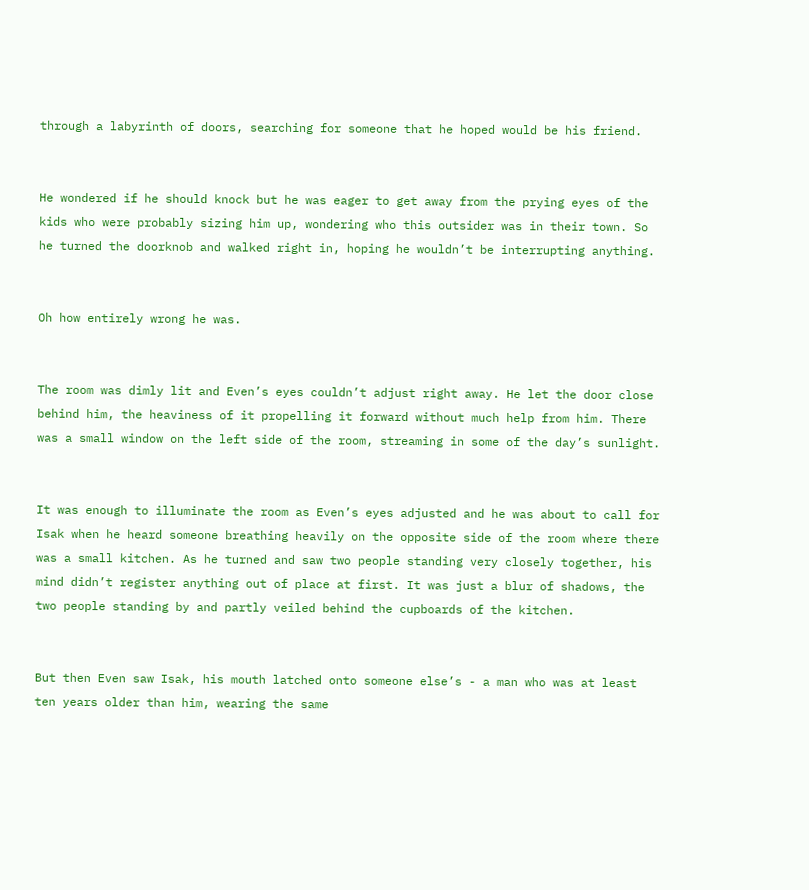through a labyrinth of doors, searching for someone that he hoped would be his friend.


He wondered if he should knock but he was eager to get away from the prying eyes of the kids who were probably sizing him up, wondering who this outsider was in their town. So he turned the doorknob and walked right in, hoping he wouldn’t be interrupting anything.


Oh how entirely wrong he was.


The room was dimly lit and Even’s eyes couldn’t adjust right away. He let the door close behind him, the heaviness of it propelling it forward without much help from him. There was a small window on the left side of the room, streaming in some of the day’s sunlight.


It was enough to illuminate the room as Even’s eyes adjusted and he was about to call for Isak when he heard someone breathing heavily on the opposite side of the room where there was a small kitchen. As he turned and saw two people standing very closely together, his mind didn’t register anything out of place at first. It was just a blur of shadows, the two people standing by and partly veiled behind the cupboards of the kitchen.


But then Even saw Isak, his mouth latched onto someone else’s - a man who was at least ten years older than him, wearing the same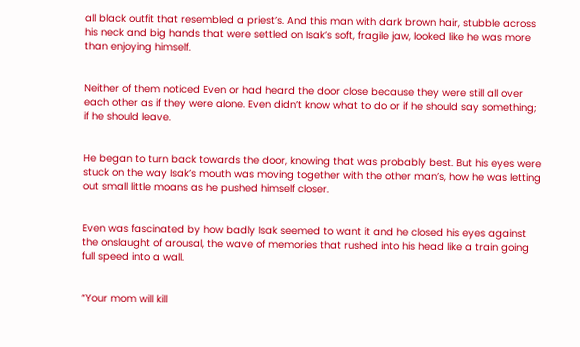all black outfit that resembled a priest’s. And this man with dark brown hair, stubble across his neck and big hands that were settled on Isak’s soft, fragile jaw, looked like he was more than enjoying himself.


Neither of them noticed Even or had heard the door close because they were still all over each other as if they were alone. Even didn’t know what to do or if he should say something; if he should leave.


He began to turn back towards the door, knowing that was probably best. But his eyes were stuck on the way Isak’s mouth was moving together with the other man’s, how he was letting out small little moans as he pushed himself closer.


Even was fascinated by how badly Isak seemed to want it and he closed his eyes against the onslaught of arousal, the wave of memories that rushed into his head like a train going full speed into a wall.


“Your mom will kill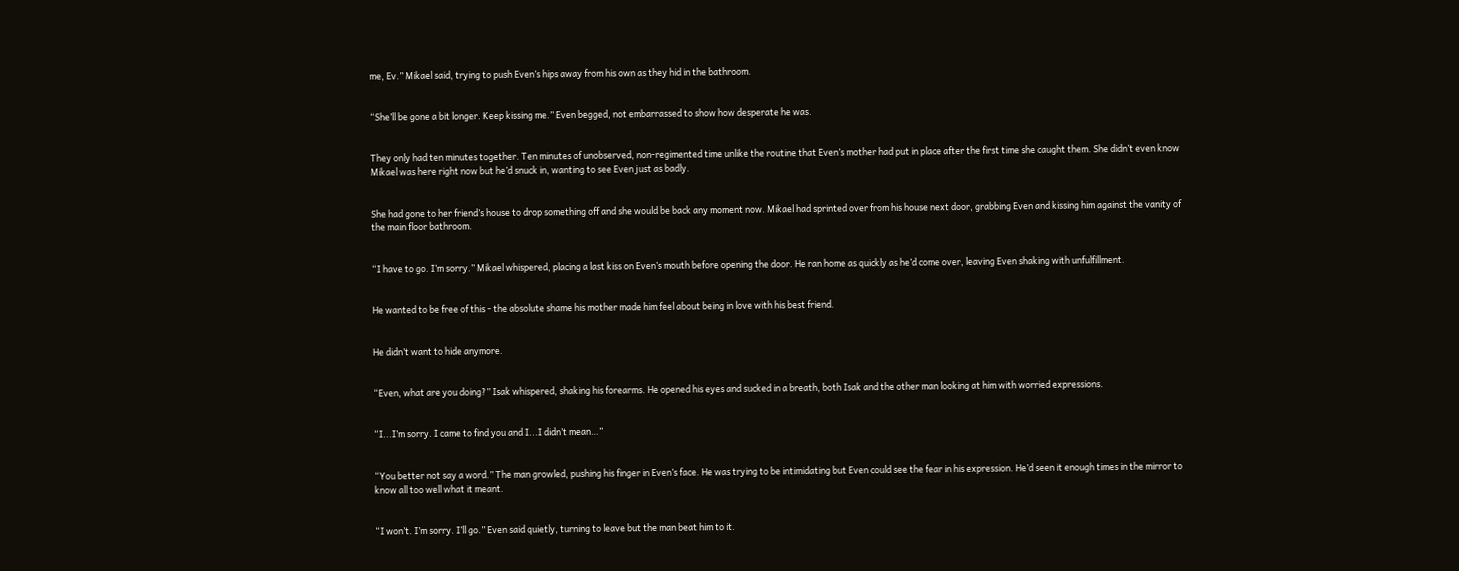me, Ev.” Mikael said, trying to push Even’s hips away from his own as they hid in the bathroom.


“She’ll be gone a bit longer. Keep kissing me.” Even begged, not embarrassed to show how desperate he was.


They only had ten minutes together. Ten minutes of unobserved, non-regimented time unlike the routine that Even’s mother had put in place after the first time she caught them. She didn’t even know Mikael was here right now but he’d snuck in, wanting to see Even just as badly.


She had gone to her friend’s house to drop something off and she would be back any moment now. Mikael had sprinted over from his house next door, grabbing Even and kissing him against the vanity of the main floor bathroom.


“I have to go. I’m sorry.” Mikael whispered, placing a last kiss on Even’s mouth before opening the door. He ran home as quickly as he’d come over, leaving Even shaking with unfulfillment.


He wanted to be free of this - the absolute shame his mother made him feel about being in love with his best friend.


He didn’t want to hide anymore.


“Even, what are you doing?” Isak whispered, shaking his forearms. He opened his eyes and sucked in a breath, both Isak and the other man looking at him with worried expressions.


“I...I’m sorry. I came to find you and I...I didn’t mean…”


“You better not say a word.” The man growled, pushing his finger in Even’s face. He was trying to be intimidating but Even could see the fear in his expression. He’d seen it enough times in the mirror to know all too well what it meant.


“I won’t. I’m sorry. I’ll go.” Even said quietly, turning to leave but the man beat him to it.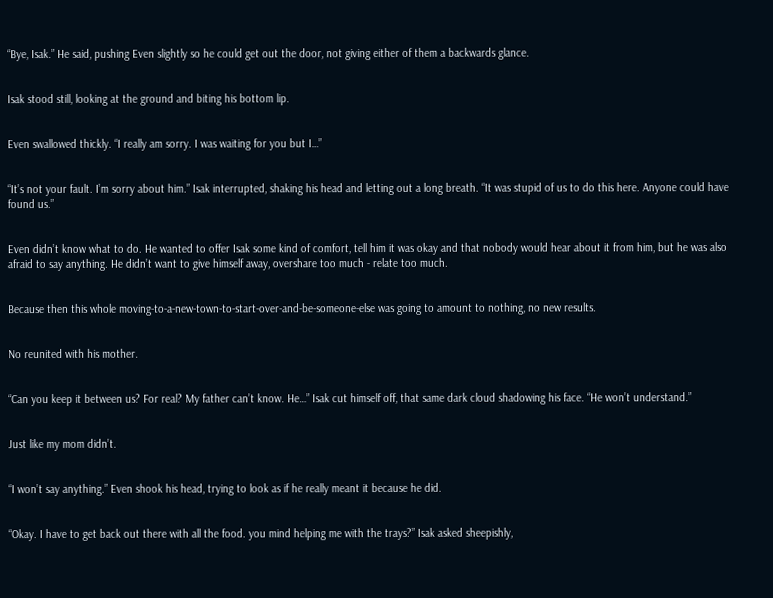“Bye, Isak.” He said, pushing Even slightly so he could get out the door, not giving either of them a backwards glance.


Isak stood still, looking at the ground and biting his bottom lip.


Even swallowed thickly. “I really am sorry. I was waiting for you but I…”


“It’s not your fault. I’m sorry about him.” Isak interrupted, shaking his head and letting out a long breath. “It was stupid of us to do this here. Anyone could have found us.”


Even didn’t know what to do. He wanted to offer Isak some kind of comfort, tell him it was okay and that nobody would hear about it from him, but he was also afraid to say anything. He didn’t want to give himself away, overshare too much - relate too much.


Because then this whole moving-to-a-new-town-to-start-over-and-be-someone-else was going to amount to nothing, no new results.


No reunited with his mother.


“Can you keep it between us? For real? My father can’t know. He…” Isak cut himself off, that same dark cloud shadowing his face. “He won’t understand.”


Just like my mom didn’t.


“I won’t say anything.” Even shook his head, trying to look as if he really meant it because he did.


“Okay. I have to get back out there with all the food. you mind helping me with the trays?” Isak asked sheepishly,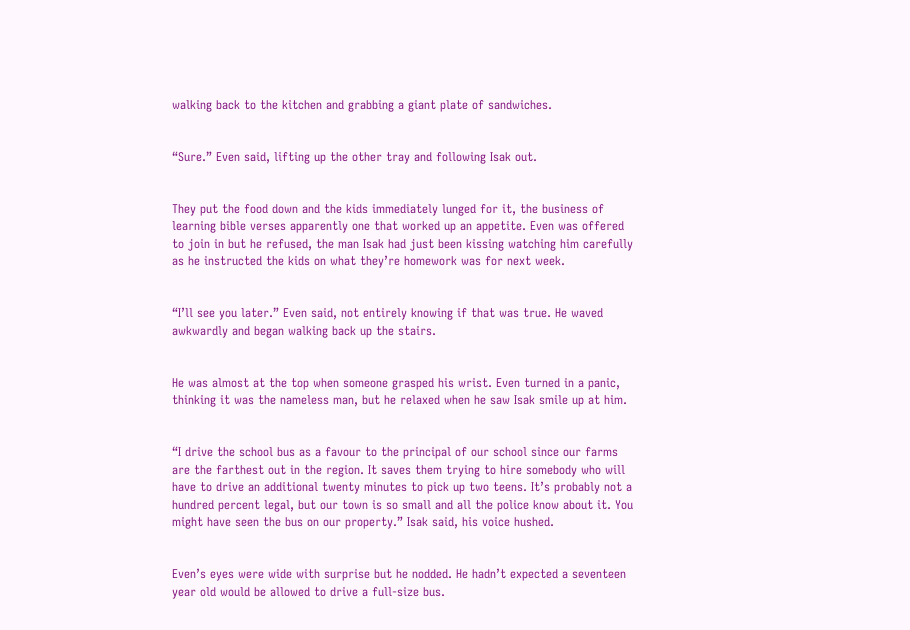walking back to the kitchen and grabbing a giant plate of sandwiches.


“Sure.” Even said, lifting up the other tray and following Isak out.


They put the food down and the kids immediately lunged for it, the business of learning bible verses apparently one that worked up an appetite. Even was offered to join in but he refused, the man Isak had just been kissing watching him carefully as he instructed the kids on what they’re homework was for next week.


“I’ll see you later.” Even said, not entirely knowing if that was true. He waved awkwardly and began walking back up the stairs.


He was almost at the top when someone grasped his wrist. Even turned in a panic, thinking it was the nameless man, but he relaxed when he saw Isak smile up at him.


“I drive the school bus as a favour to the principal of our school since our farms are the farthest out in the region. It saves them trying to hire somebody who will have to drive an additional twenty minutes to pick up two teens. It’s probably not a hundred percent legal, but our town is so small and all the police know about it. You might have seen the bus on our property.” Isak said, his voice hushed.


Even’s eyes were wide with surprise but he nodded. He hadn’t expected a seventeen year old would be allowed to drive a full-size bus.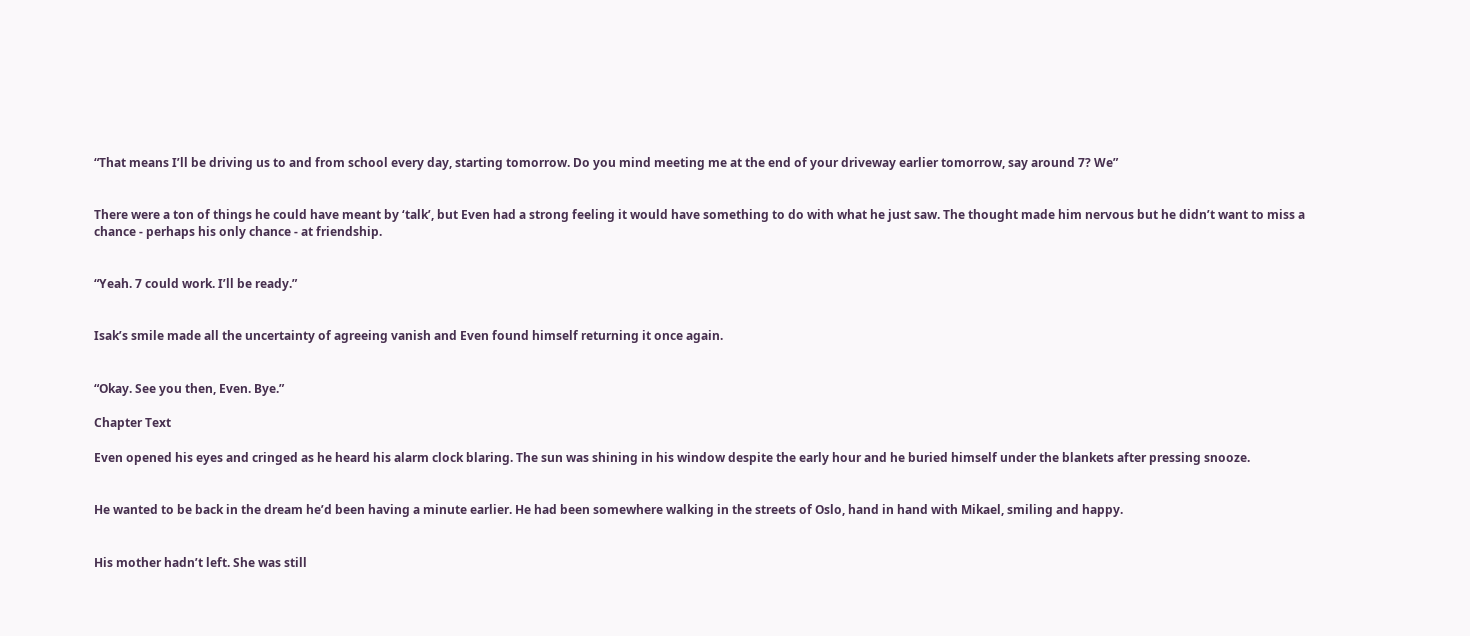“That means I’ll be driving us to and from school every day, starting tomorrow. Do you mind meeting me at the end of your driveway earlier tomorrow, say around 7? We”


There were a ton of things he could have meant by ‘talk’, but Even had a strong feeling it would have something to do with what he just saw. The thought made him nervous but he didn’t want to miss a chance - perhaps his only chance - at friendship.


“Yeah. 7 could work. I’ll be ready.”


Isak’s smile made all the uncertainty of agreeing vanish and Even found himself returning it once again.


“Okay. See you then, Even. Bye.”

Chapter Text

Even opened his eyes and cringed as he heard his alarm clock blaring. The sun was shining in his window despite the early hour and he buried himself under the blankets after pressing snooze.


He wanted to be back in the dream he’d been having a minute earlier. He had been somewhere walking in the streets of Oslo, hand in hand with Mikael, smiling and happy.


His mother hadn’t left. She was still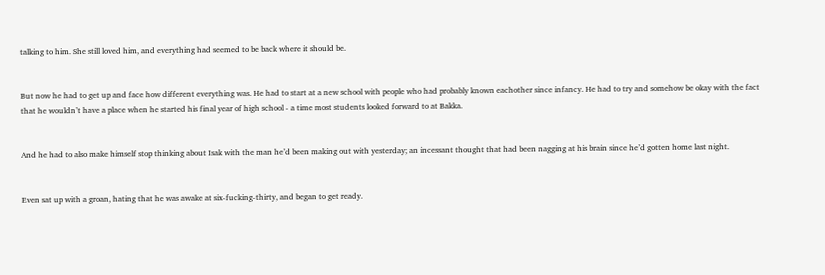talking to him. She still loved him, and everything had seemed to be back where it should be.


But now he had to get up and face how different everything was. He had to start at a new school with people who had probably known eachother since infancy. He had to try and somehow be okay with the fact that he wouldn’t have a place when he started his final year of high school - a time most students looked forward to at Bakka.


And he had to also make himself stop thinking about Isak with the man he’d been making out with yesterday; an incessant thought that had been nagging at his brain since he’d gotten home last night.


Even sat up with a groan, hating that he was awake at six-fucking-thirty, and began to get ready.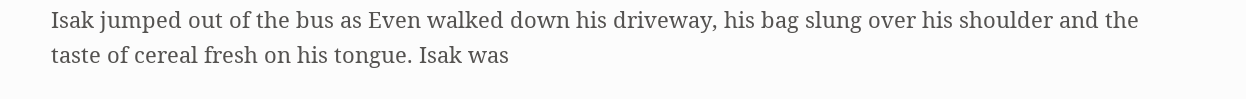Isak jumped out of the bus as Even walked down his driveway, his bag slung over his shoulder and the taste of cereal fresh on his tongue. Isak was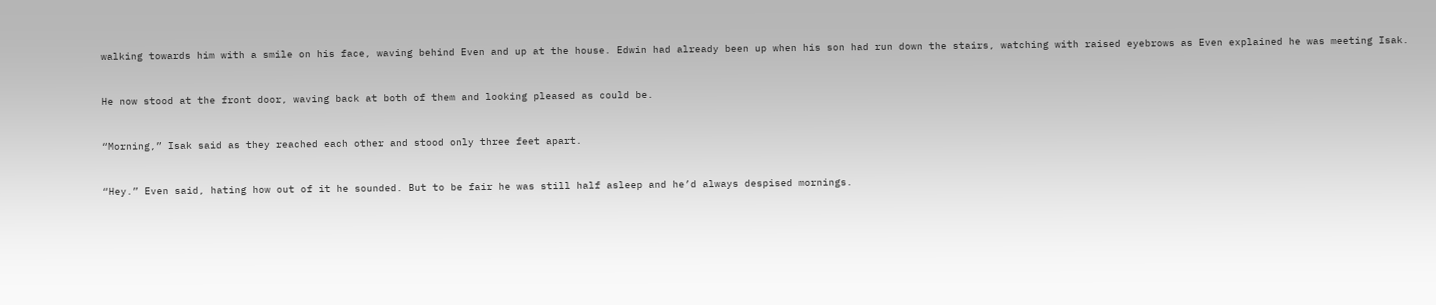walking towards him with a smile on his face, waving behind Even and up at the house. Edwin had already been up when his son had run down the stairs, watching with raised eyebrows as Even explained he was meeting Isak.


He now stood at the front door, waving back at both of them and looking pleased as could be.


“Morning,” Isak said as they reached each other and stood only three feet apart.


“Hey.” Even said, hating how out of it he sounded. But to be fair he was still half asleep and he’d always despised mornings.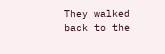They walked back to the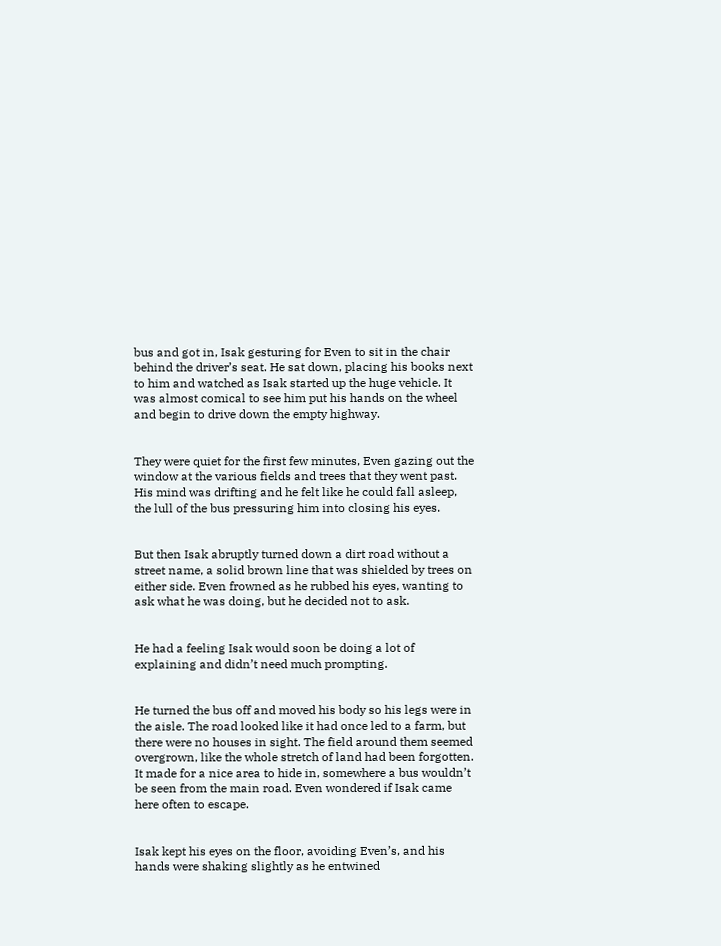bus and got in, Isak gesturing for Even to sit in the chair behind the driver’s seat. He sat down, placing his books next to him and watched as Isak started up the huge vehicle. It was almost comical to see him put his hands on the wheel and begin to drive down the empty highway.


They were quiet for the first few minutes, Even gazing out the window at the various fields and trees that they went past. His mind was drifting and he felt like he could fall asleep, the lull of the bus pressuring him into closing his eyes.


But then Isak abruptly turned down a dirt road without a street name, a solid brown line that was shielded by trees on either side. Even frowned as he rubbed his eyes, wanting to ask what he was doing, but he decided not to ask.


He had a feeling Isak would soon be doing a lot of explaining and didn’t need much prompting.


He turned the bus off and moved his body so his legs were in the aisle. The road looked like it had once led to a farm, but there were no houses in sight. The field around them seemed overgrown, like the whole stretch of land had been forgotten. It made for a nice area to hide in, somewhere a bus wouldn’t be seen from the main road. Even wondered if Isak came here often to escape.


Isak kept his eyes on the floor, avoiding Even’s, and his hands were shaking slightly as he entwined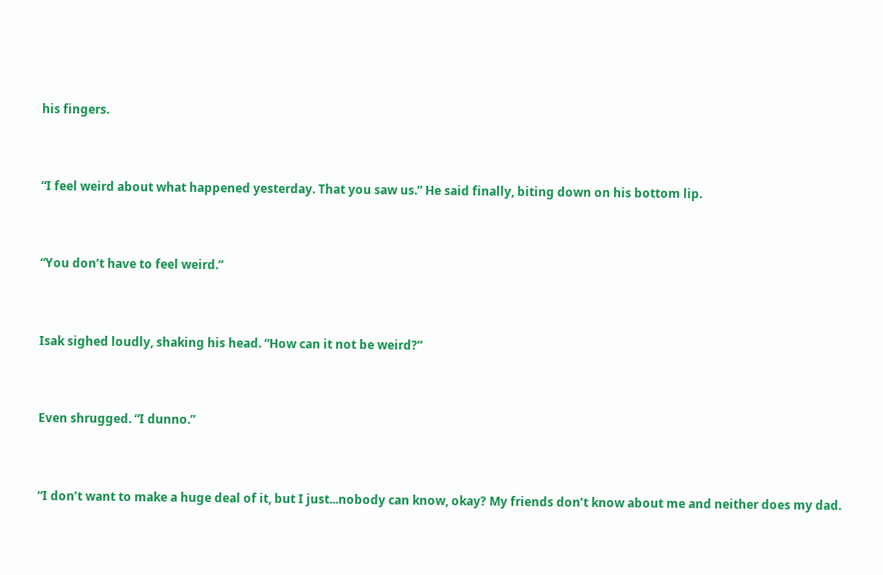his fingers.


“I feel weird about what happened yesterday. That you saw us.” He said finally, biting down on his bottom lip.


“You don’t have to feel weird.”


Isak sighed loudly, shaking his head. “How can it not be weird?”


Even shrugged. “I dunno.”


“I don’t want to make a huge deal of it, but I just...nobody can know, okay? My friends don’t know about me and neither does my dad.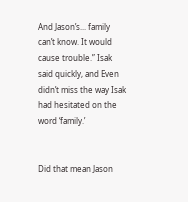And Jason’s... family can’t know. It would cause trouble.” Isak said quickly, and Even didn’t miss the way Isak had hesitated on the word ‘family.’


Did that mean Jason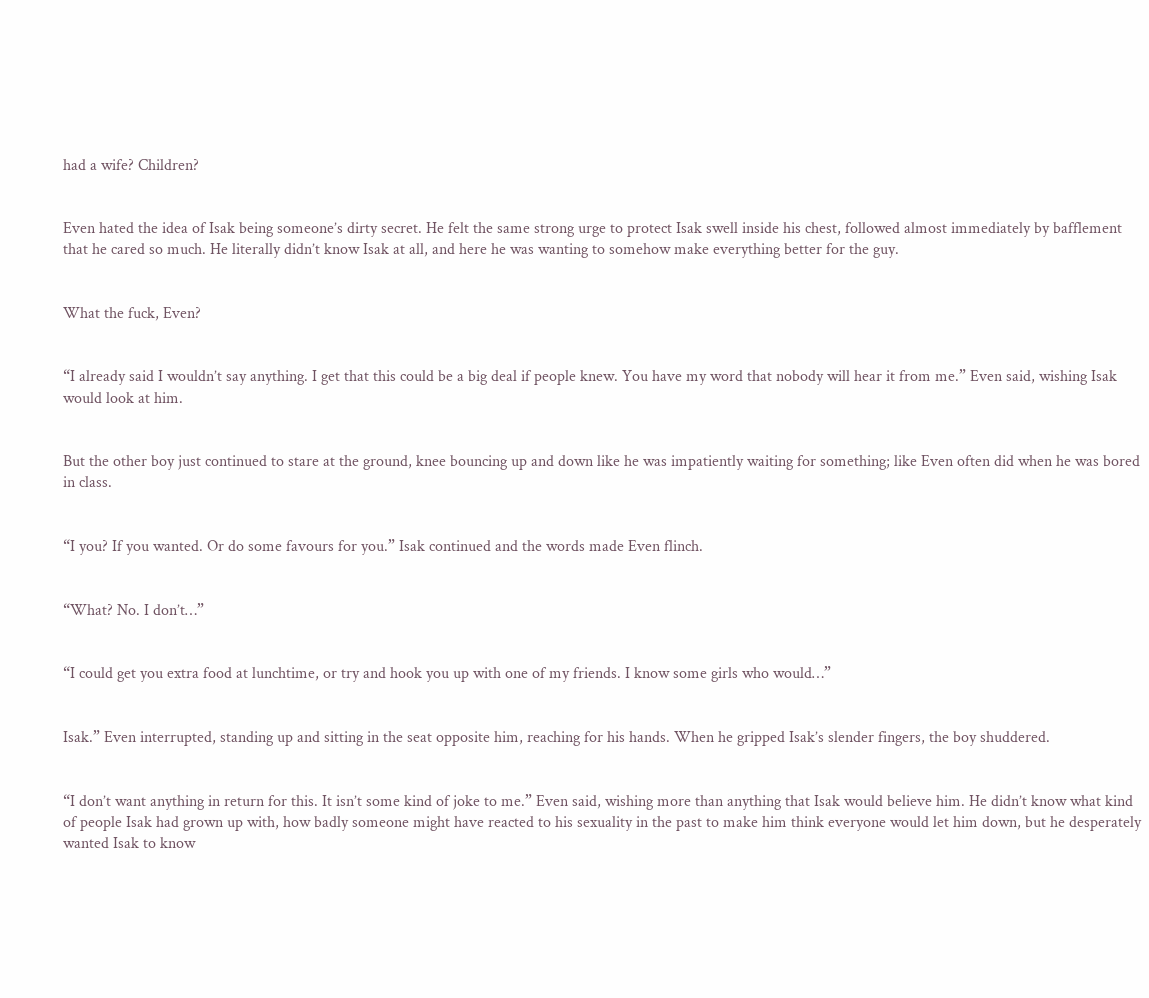had a wife? Children?


Even hated the idea of Isak being someone’s dirty secret. He felt the same strong urge to protect Isak swell inside his chest, followed almost immediately by bafflement that he cared so much. He literally didn’t know Isak at all, and here he was wanting to somehow make everything better for the guy.


What the fuck, Even?


“I already said I wouldn’t say anything. I get that this could be a big deal if people knew. You have my word that nobody will hear it from me.” Even said, wishing Isak would look at him.


But the other boy just continued to stare at the ground, knee bouncing up and down like he was impatiently waiting for something; like Even often did when he was bored in class.


“I you? If you wanted. Or do some favours for you.” Isak continued and the words made Even flinch.


“What? No. I don’t…”


“I could get you extra food at lunchtime, or try and hook you up with one of my friends. I know some girls who would…”


Isak.” Even interrupted, standing up and sitting in the seat opposite him, reaching for his hands. When he gripped Isak’s slender fingers, the boy shuddered.


“I don’t want anything in return for this. It isn’t some kind of joke to me.” Even said, wishing more than anything that Isak would believe him. He didn’t know what kind of people Isak had grown up with, how badly someone might have reacted to his sexuality in the past to make him think everyone would let him down, but he desperately wanted Isak to know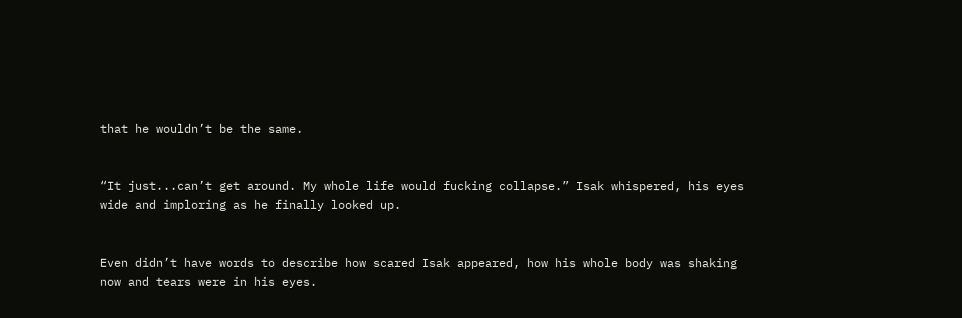that he wouldn’t be the same.


“It just...can’t get around. My whole life would fucking collapse.” Isak whispered, his eyes wide and imploring as he finally looked up.


Even didn’t have words to describe how scared Isak appeared, how his whole body was shaking now and tears were in his eyes.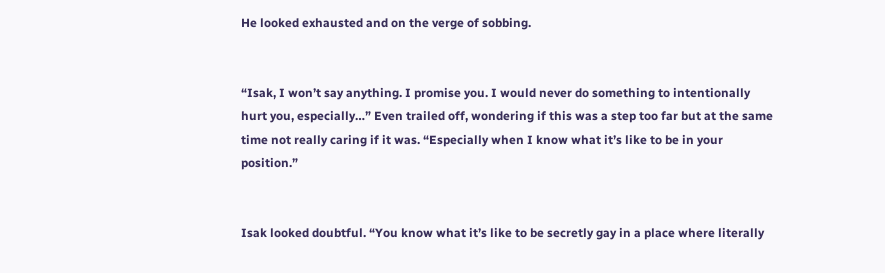He looked exhausted and on the verge of sobbing.


“Isak, I won’t say anything. I promise you. I would never do something to intentionally hurt you, especially…” Even trailed off, wondering if this was a step too far but at the same time not really caring if it was. “Especially when I know what it’s like to be in your position.”


Isak looked doubtful. “You know what it’s like to be secretly gay in a place where literally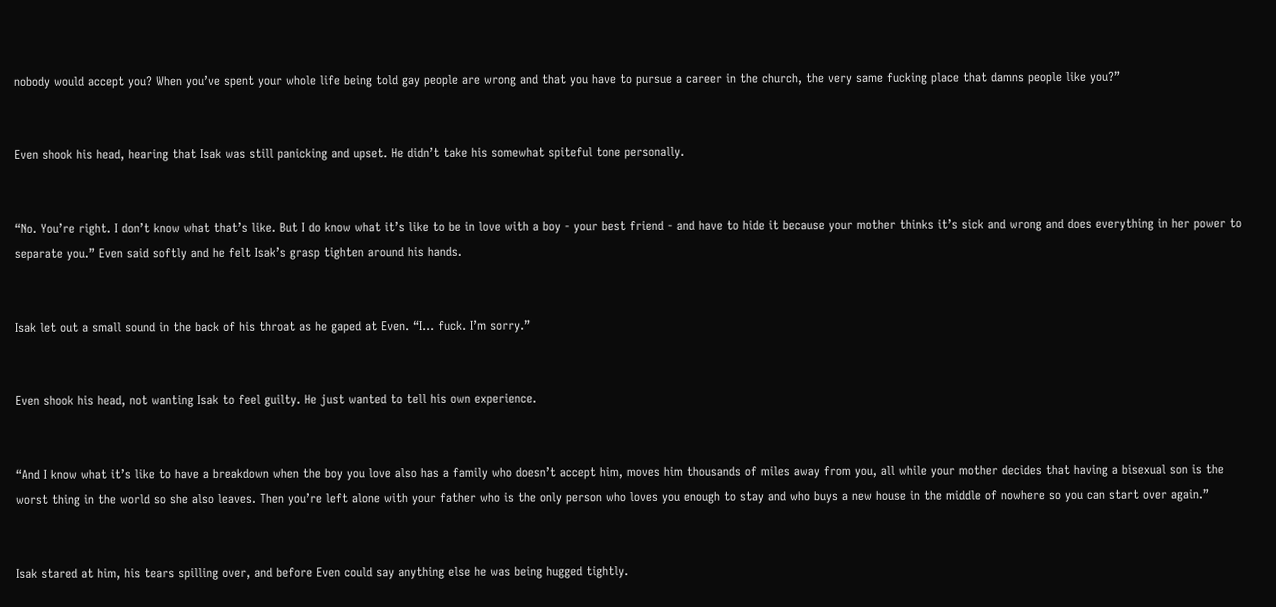nobody would accept you? When you’ve spent your whole life being told gay people are wrong and that you have to pursue a career in the church, the very same fucking place that damns people like you?”


Even shook his head, hearing that Isak was still panicking and upset. He didn’t take his somewhat spiteful tone personally.


“No. You’re right. I don’t know what that’s like. But I do know what it’s like to be in love with a boy - your best friend - and have to hide it because your mother thinks it’s sick and wrong and does everything in her power to separate you.” Even said softly and he felt Isak’s grasp tighten around his hands.


Isak let out a small sound in the back of his throat as he gaped at Even. “I... fuck. I’m sorry.”


Even shook his head, not wanting Isak to feel guilty. He just wanted to tell his own experience.


“And I know what it’s like to have a breakdown when the boy you love also has a family who doesn’t accept him, moves him thousands of miles away from you, all while your mother decides that having a bisexual son is the worst thing in the world so she also leaves. Then you’re left alone with your father who is the only person who loves you enough to stay and who buys a new house in the middle of nowhere so you can start over again.”


Isak stared at him, his tears spilling over, and before Even could say anything else he was being hugged tightly.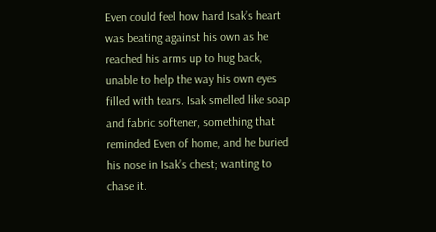Even could feel how hard Isak’s heart was beating against his own as he reached his arms up to hug back, unable to help the way his own eyes filled with tears. Isak smelled like soap and fabric softener, something that reminded Even of home, and he buried his nose in Isak’s chest; wanting to chase it.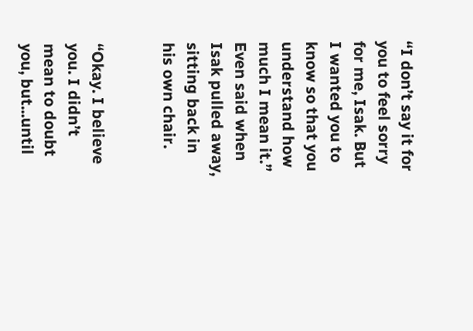“I don’t say it for you to feel sorry for me, Isak. But I wanted you to know so that you understand how much I mean it.” Even said when Isak pulled away, sitting back in his own chair.


“Okay. I believe you. I didn’t mean to doubt you, but...until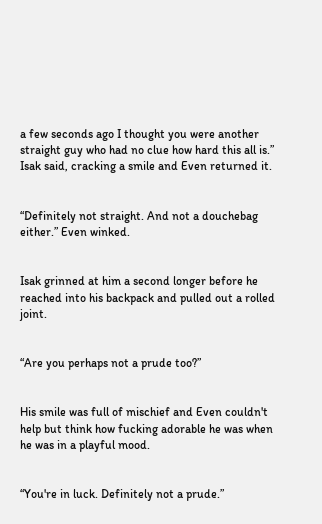a few seconds ago I thought you were another straight guy who had no clue how hard this all is.” Isak said, cracking a smile and Even returned it.


“Definitely not straight. And not a douchebag either.” Even winked.


Isak grinned at him a second longer before he reached into his backpack and pulled out a rolled joint.


“Are you perhaps not a prude too?”


His smile was full of mischief and Even couldn't help but think how fucking adorable he was when he was in a playful mood.


“You're in luck. Definitely not a prude.”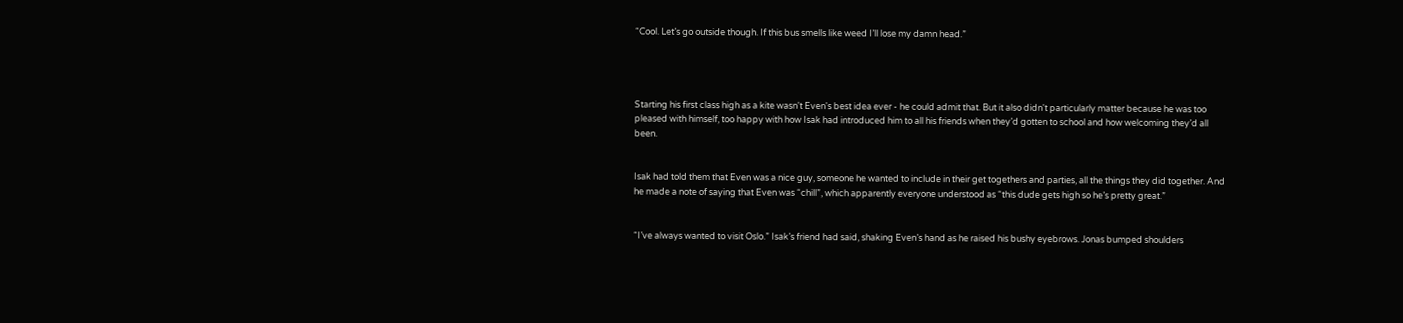“Cool. Let’s go outside though. If this bus smells like weed I’ll lose my damn head.”




Starting his first class high as a kite wasn't Even's best idea ever - he could admit that. But it also didn't particularly matter because he was too pleased with himself, too happy with how Isak had introduced him to all his friends when they’d gotten to school and how welcoming they’d all been.


Isak had told them that Even was a nice guy, someone he wanted to include in their get togethers and parties, all the things they did together. And he made a note of saying that Even was “chill”, which apparently everyone understood as “this dude gets high so he’s pretty great.”


“I’ve always wanted to visit Oslo.” Isak’s friend had said, shaking Even’s hand as he raised his bushy eyebrows. Jonas bumped shoulders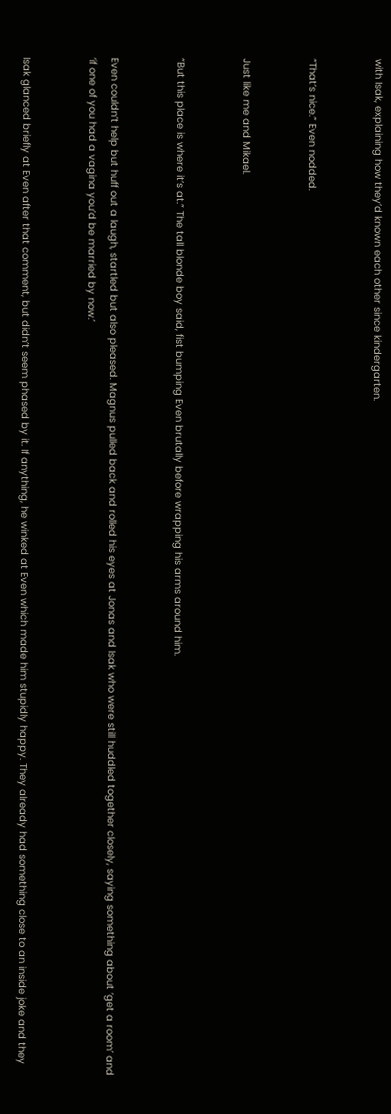with Isak, explaining how they’d known each other since kindergarten.


“That’s nice.” Even nodded.


Just like me and Mikael.


“But this place is where it’s at.” The tall blonde boy said, fist bumping Even brutally before wrapping his arms around him.


Even couldn’t help but huff out a laugh, startled but also pleased. Magnus pulled back and rolled his eyes at Jonas and Isak who were still huddled together closely, saying something about ‘get a room’ and ‘if one of you had a vagina you’d be married by now.’


Isak glanced briefly at Even after that comment, but didn’t seem phased by it. If anything, he winked at Even which made him stupidly happy. They already had something close to an inside joke and they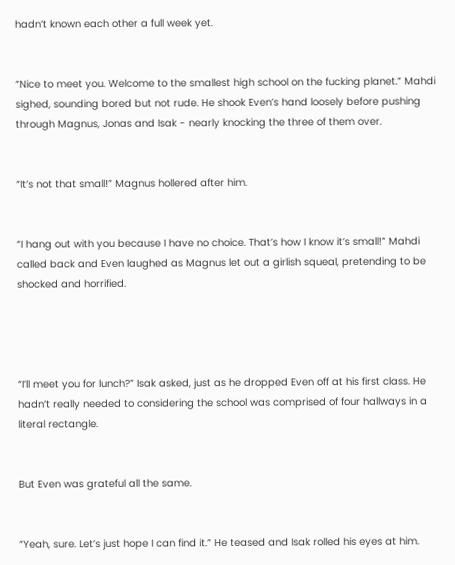hadn’t known each other a full week yet.


“Nice to meet you. Welcome to the smallest high school on the fucking planet.” Mahdi sighed, sounding bored but not rude. He shook Even’s hand loosely before pushing through Magnus, Jonas and Isak - nearly knocking the three of them over.


“It’s not that small!” Magnus hollered after him.


“I hang out with you because I have no choice. That’s how I know it’s small!” Mahdi called back and Even laughed as Magnus let out a girlish squeal, pretending to be shocked and horrified.




“I’ll meet you for lunch?” Isak asked, just as he dropped Even off at his first class. He hadn’t really needed to considering the school was comprised of four hallways in a literal rectangle.


But Even was grateful all the same.


“Yeah, sure. Let’s just hope I can find it.” He teased and Isak rolled his eyes at him.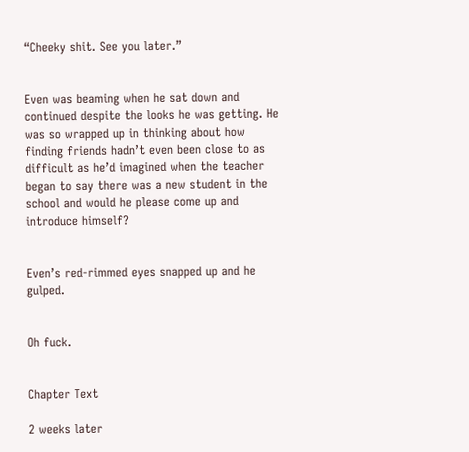“Cheeky shit. See you later.”


Even was beaming when he sat down and continued despite the looks he was getting. He was so wrapped up in thinking about how finding friends hadn’t even been close to as difficult as he’d imagined when the teacher began to say there was a new student in the school and would he please come up and introduce himself?


Even’s red-rimmed eyes snapped up and he gulped.


Oh fuck.


Chapter Text

2 weeks later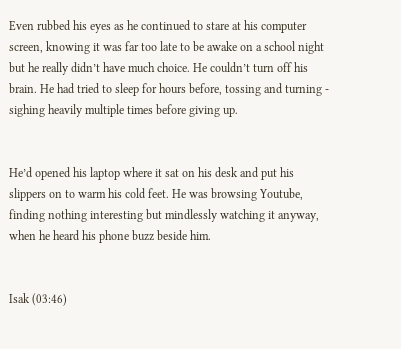Even rubbed his eyes as he continued to stare at his computer screen, knowing it was far too late to be awake on a school night but he really didn’t have much choice. He couldn’t turn off his brain. He had tried to sleep for hours before, tossing and turning - sighing heavily multiple times before giving up.


He’d opened his laptop where it sat on his desk and put his slippers on to warm his cold feet. He was browsing Youtube, finding nothing interesting but mindlessly watching it anyway, when he heard his phone buzz beside him.


Isak (03:46)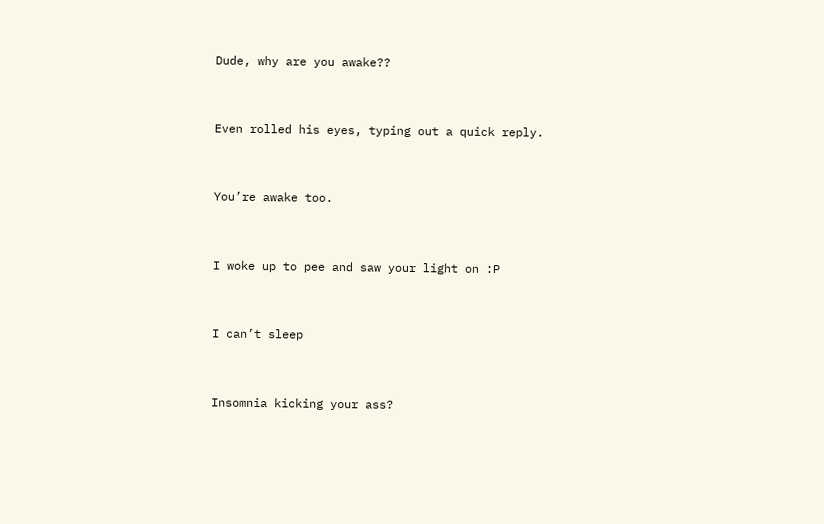Dude, why are you awake??


Even rolled his eyes, typing out a quick reply.


You’re awake too.


I woke up to pee and saw your light on :P


I can’t sleep


Insomnia kicking your ass?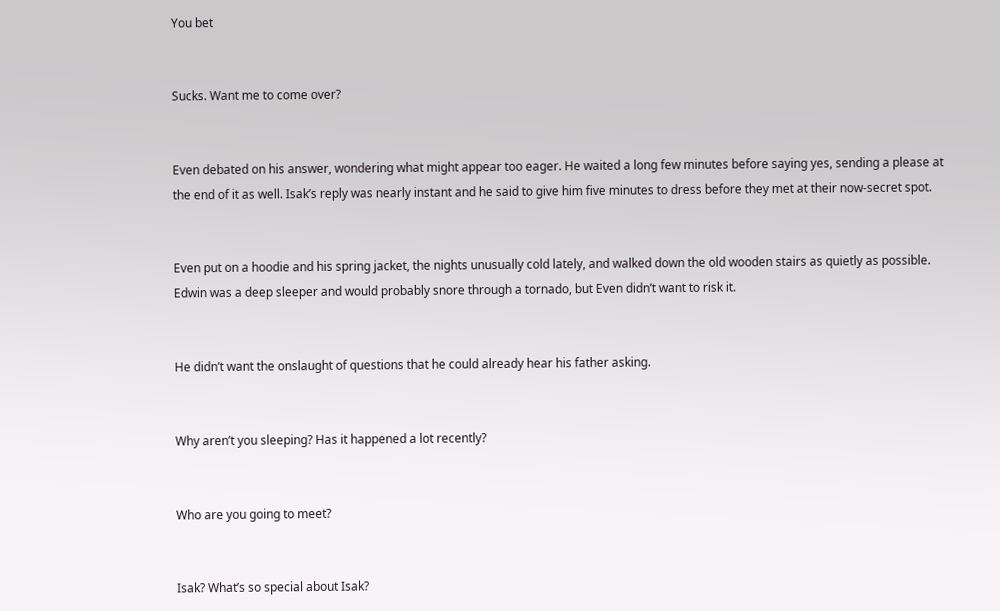You bet


Sucks. Want me to come over?


Even debated on his answer, wondering what might appear too eager. He waited a long few minutes before saying yes, sending a please at the end of it as well. Isak’s reply was nearly instant and he said to give him five minutes to dress before they met at their now-secret spot.


Even put on a hoodie and his spring jacket, the nights unusually cold lately, and walked down the old wooden stairs as quietly as possible. Edwin was a deep sleeper and would probably snore through a tornado, but Even didn’t want to risk it.


He didn’t want the onslaught of questions that he could already hear his father asking.


Why aren’t you sleeping? Has it happened a lot recently?


Who are you going to meet?


Isak? What’s so special about Isak?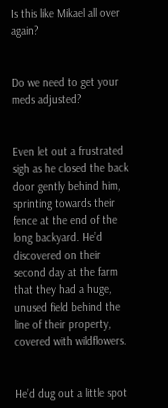Is this like Mikael all over again?


Do we need to get your meds adjusted?


Even let out a frustrated sigh as he closed the back door gently behind him, sprinting towards their fence at the end of the long backyard. He’d discovered on their second day at the farm that they had a huge, unused field behind the line of their property, covered with wildflowers.


He’d dug out a little spot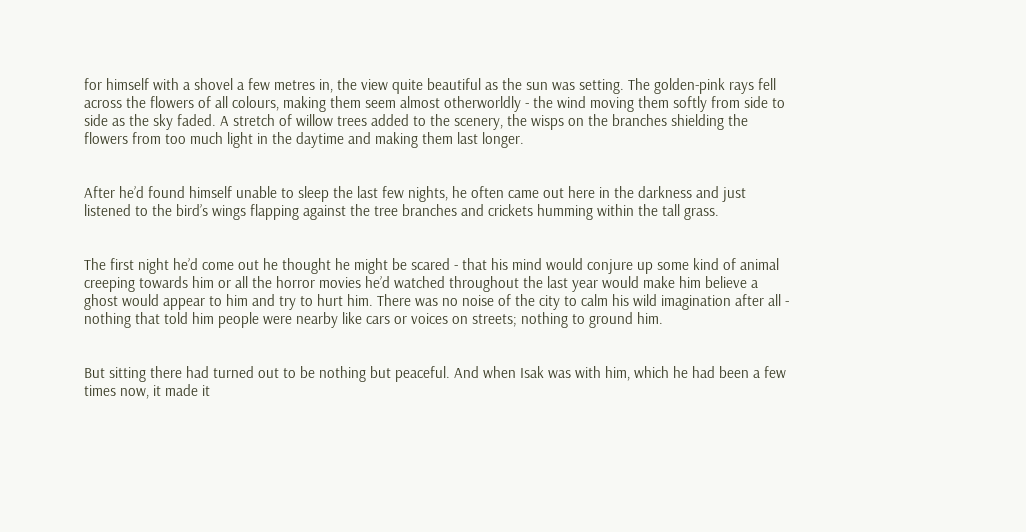for himself with a shovel a few metres in, the view quite beautiful as the sun was setting. The golden-pink rays fell across the flowers of all colours, making them seem almost otherworldly - the wind moving them softly from side to side as the sky faded. A stretch of willow trees added to the scenery, the wisps on the branches shielding the flowers from too much light in the daytime and making them last longer.


After he’d found himself unable to sleep the last few nights, he often came out here in the darkness and just listened to the bird’s wings flapping against the tree branches and crickets humming within the tall grass.


The first night he’d come out he thought he might be scared - that his mind would conjure up some kind of animal creeping towards him or all the horror movies he’d watched throughout the last year would make him believe a ghost would appear to him and try to hurt him. There was no noise of the city to calm his wild imagination after all - nothing that told him people were nearby like cars or voices on streets; nothing to ground him.


But sitting there had turned out to be nothing but peaceful. And when Isak was with him, which he had been a few times now, it made it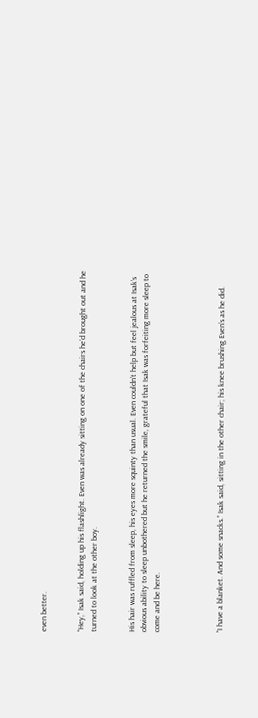even better.


“Hey,” Isak said, holding up his flashlight. Even was already sitting on one of the chairs he’d brought out and he turned to look at the other boy.


His hair was ruffled from sleep, his eyes more squinty than usual. Even couldn’t help but feel jealous at Isak’s obvious ability to sleep unbothered but he returned the smile, grateful that Isak was forfeiting more sleep to come and be here.




“I have a blanket. And some snacks.” Isak said, sitting in the other chair; his knee brushing Even’s as he did.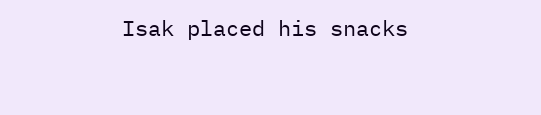Isak placed his snacks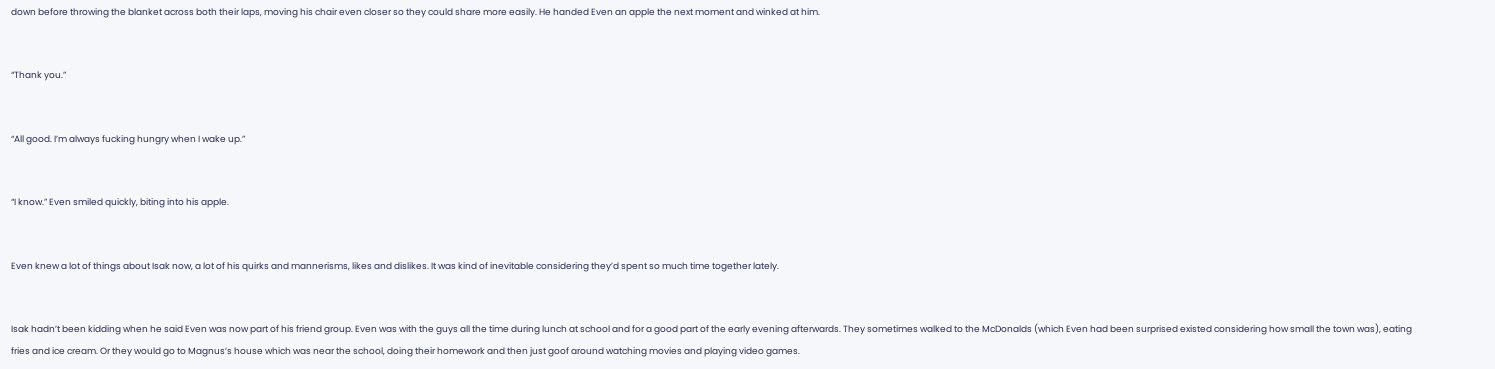down before throwing the blanket across both their laps, moving his chair even closer so they could share more easily. He handed Even an apple the next moment and winked at him.


“Thank you.”


“All good. I’m always fucking hungry when I wake up.”


“I know.” Even smiled quickly, biting into his apple.


Even knew a lot of things about Isak now, a lot of his quirks and mannerisms, likes and dislikes. It was kind of inevitable considering they’d spent so much time together lately.


Isak hadn’t been kidding when he said Even was now part of his friend group. Even was with the guys all the time during lunch at school and for a good part of the early evening afterwards. They sometimes walked to the McDonalds (which Even had been surprised existed considering how small the town was), eating fries and ice cream. Or they would go to Magnus’s house which was near the school, doing their homework and then just goof around watching movies and playing video games.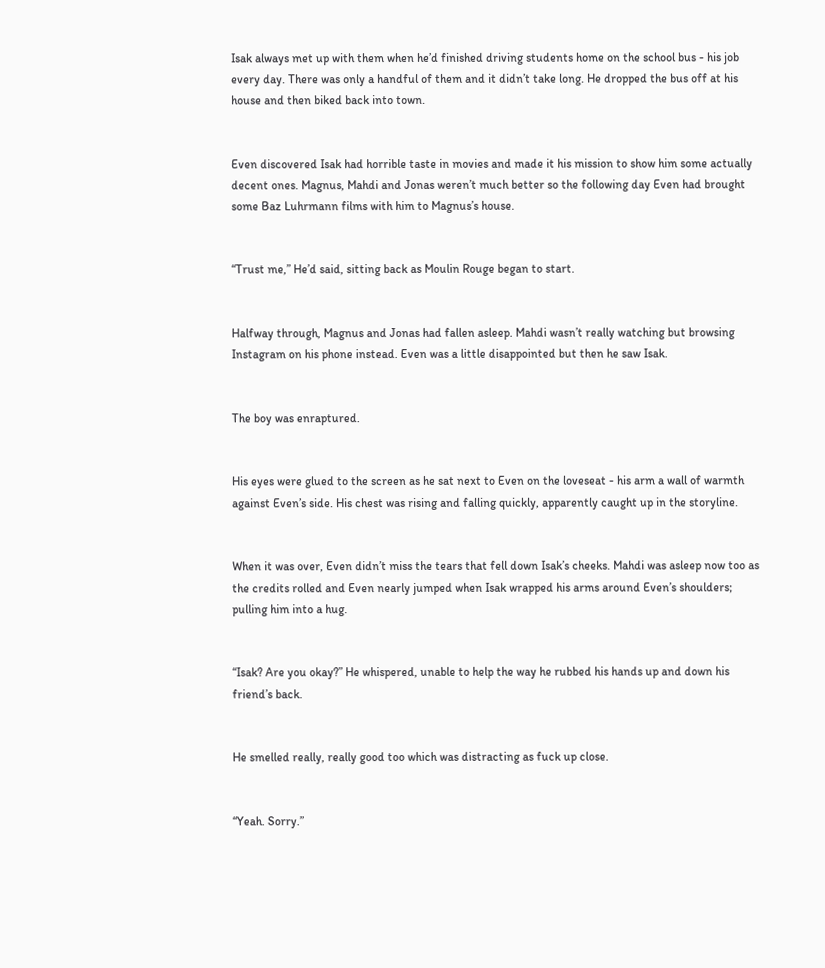Isak always met up with them when he’d finished driving students home on the school bus - his job every day. There was only a handful of them and it didn’t take long. He dropped the bus off at his house and then biked back into town.


Even discovered Isak had horrible taste in movies and made it his mission to show him some actually decent ones. Magnus, Mahdi and Jonas weren’t much better so the following day Even had brought some Baz Luhrmann films with him to Magnus’s house.


“Trust me,” He’d said, sitting back as Moulin Rouge began to start.


Halfway through, Magnus and Jonas had fallen asleep. Mahdi wasn’t really watching but browsing Instagram on his phone instead. Even was a little disappointed but then he saw Isak.


The boy was enraptured.


His eyes were glued to the screen as he sat next to Even on the loveseat - his arm a wall of warmth against Even’s side. His chest was rising and falling quickly, apparently caught up in the storyline.


When it was over, Even didn’t miss the tears that fell down Isak’s cheeks. Mahdi was asleep now too as the credits rolled and Even nearly jumped when Isak wrapped his arms around Even’s shoulders; pulling him into a hug.


“Isak? Are you okay?” He whispered, unable to help the way he rubbed his hands up and down his friend’s back.


He smelled really, really good too which was distracting as fuck up close.


“Yeah. Sorry.”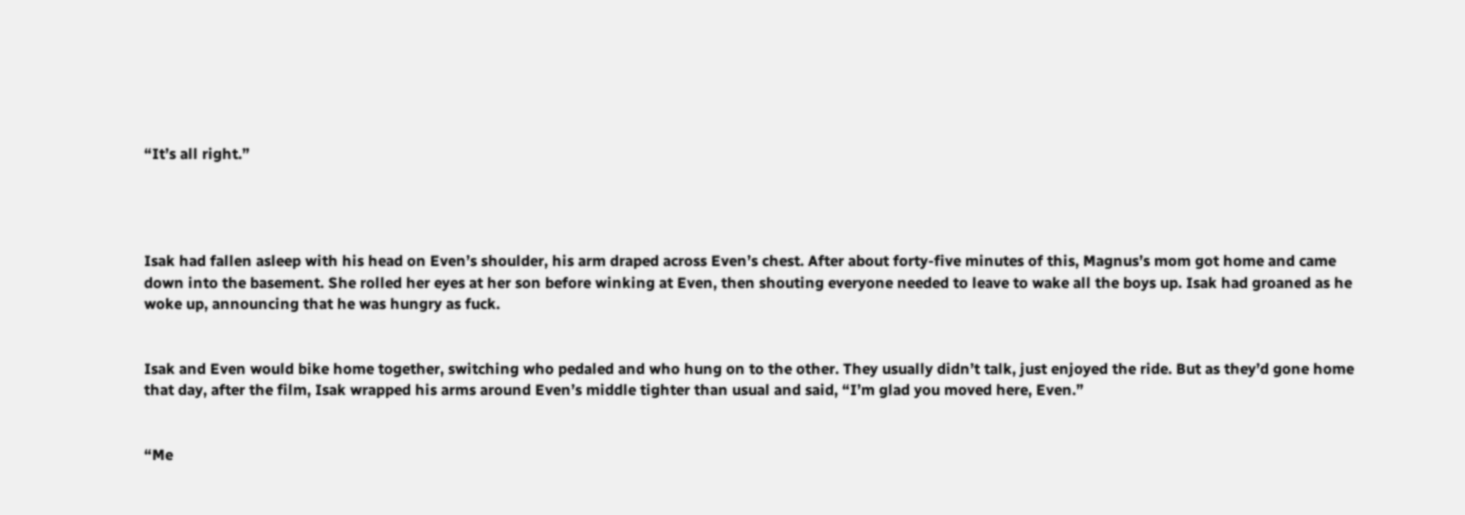“It’s all right.”




Isak had fallen asleep with his head on Even’s shoulder, his arm draped across Even’s chest. After about forty-five minutes of this, Magnus’s mom got home and came down into the basement. She rolled her eyes at her son before winking at Even, then shouting everyone needed to leave to wake all the boys up. Isak had groaned as he woke up, announcing that he was hungry as fuck.


Isak and Even would bike home together, switching who pedaled and who hung on to the other. They usually didn’t talk, just enjoyed the ride. But as they’d gone home that day, after the film, Isak wrapped his arms around Even’s middle tighter than usual and said, “I’m glad you moved here, Even.”


“Me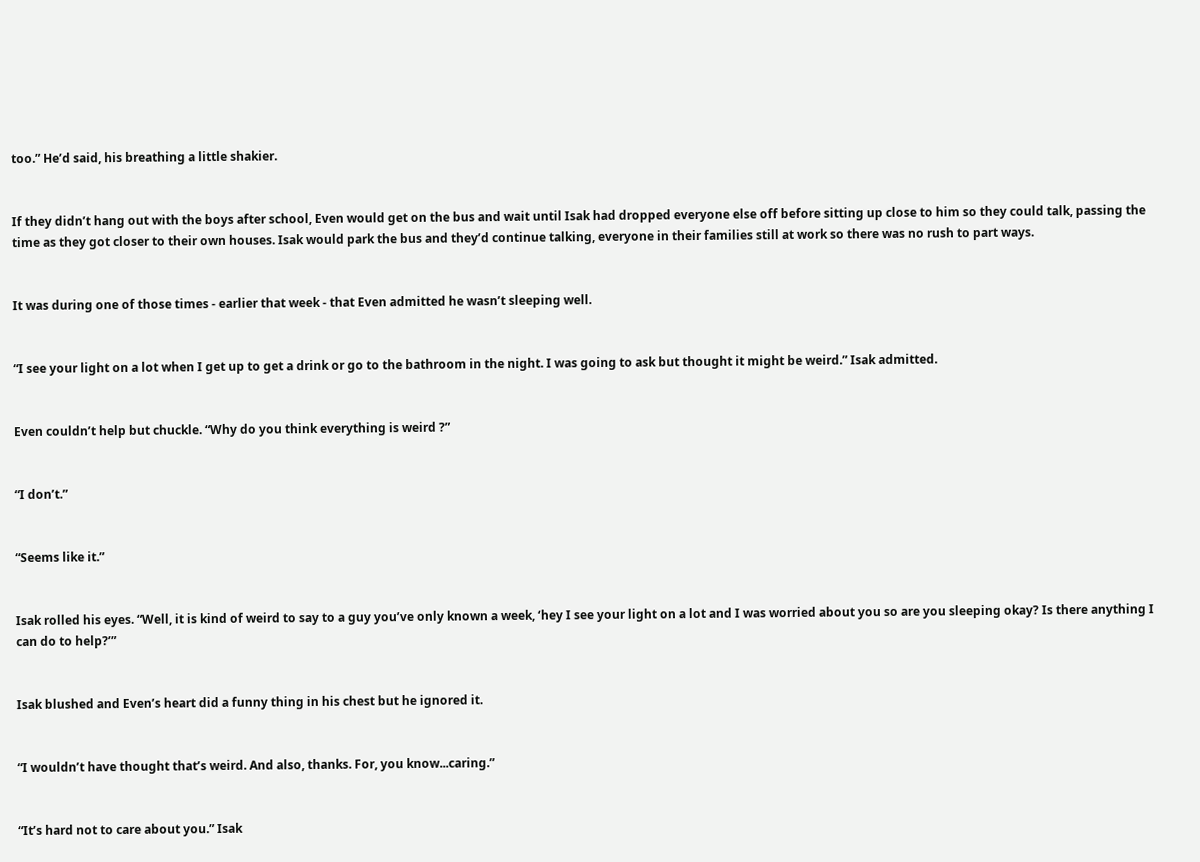too.” He’d said, his breathing a little shakier.


If they didn’t hang out with the boys after school, Even would get on the bus and wait until Isak had dropped everyone else off before sitting up close to him so they could talk, passing the time as they got closer to their own houses. Isak would park the bus and they’d continue talking, everyone in their families still at work so there was no rush to part ways.


It was during one of those times - earlier that week - that Even admitted he wasn’t sleeping well.


“I see your light on a lot when I get up to get a drink or go to the bathroom in the night. I was going to ask but thought it might be weird.” Isak admitted.


Even couldn’t help but chuckle. “Why do you think everything is weird ?”


“I don’t.”


“Seems like it.”


Isak rolled his eyes. “Well, it is kind of weird to say to a guy you’ve only known a week, ‘hey I see your light on a lot and I was worried about you so are you sleeping okay? Is there anything I can do to help?’”


Isak blushed and Even’s heart did a funny thing in his chest but he ignored it.


“I wouldn’t have thought that’s weird. And also, thanks. For, you know...caring.”


“It’s hard not to care about you.” Isak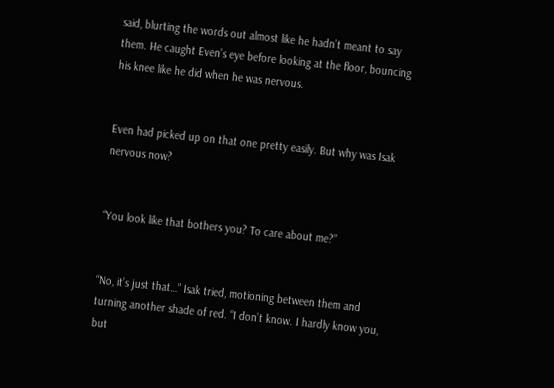said, blurting the words out almost like he hadn’t meant to say them. He caught Even’s eye before looking at the floor, bouncing his knee like he did when he was nervous.


Even had picked up on that one pretty easily. But why was Isak nervous now?


“You look like that bothers you? To care about me?”


“No, it’s just that…” Isak tried, motioning between them and turning another shade of red. “I don’t know. I hardly know you, but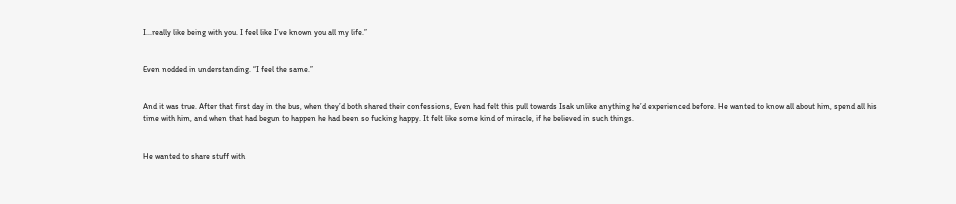I...really like being with you. I feel like I’ve known you all my life.”


Even nodded in understanding. “I feel the same.”


And it was true. After that first day in the bus, when they’d both shared their confessions, Even had felt this pull towards Isak unlike anything he’d experienced before. He wanted to know all about him, spend all his time with him, and when that had begun to happen he had been so fucking happy. It felt like some kind of miracle, if he believed in such things.


He wanted to share stuff with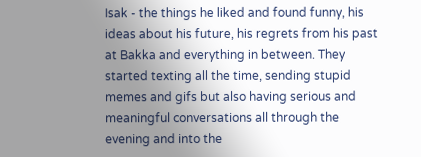Isak - the things he liked and found funny, his ideas about his future, his regrets from his past at Bakka and everything in between. They started texting all the time, sending stupid memes and gifs but also having serious and meaningful conversations all through the evening and into the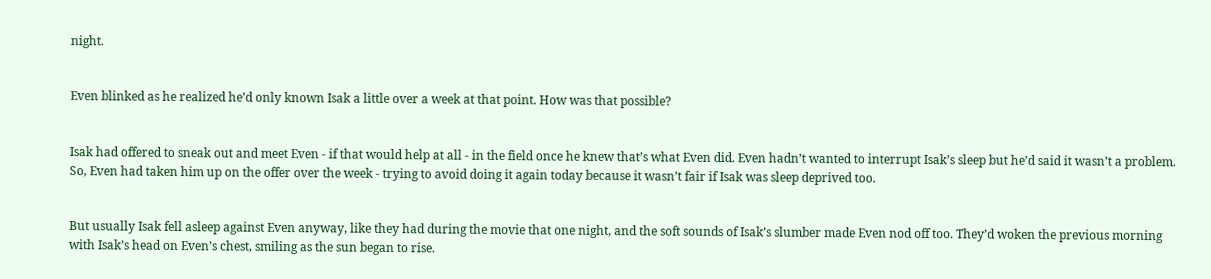night.


Even blinked as he realized he’d only known Isak a little over a week at that point. How was that possible?


Isak had offered to sneak out and meet Even - if that would help at all - in the field once he knew that’s what Even did. Even hadn’t wanted to interrupt Isak’s sleep but he’d said it wasn’t a problem. So, Even had taken him up on the offer over the week - trying to avoid doing it again today because it wasn’t fair if Isak was sleep deprived too.


But usually Isak fell asleep against Even anyway, like they had during the movie that one night, and the soft sounds of Isak’s slumber made Even nod off too. They’d woken the previous morning with Isak’s head on Even’s chest, smiling as the sun began to rise.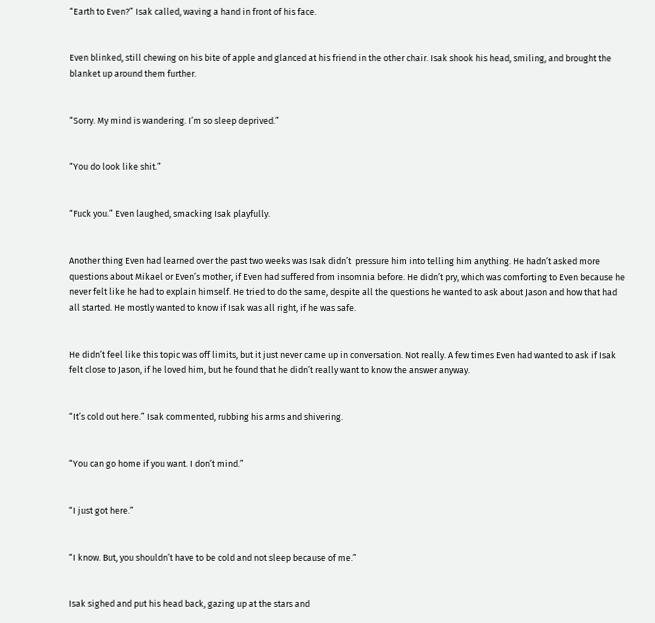“Earth to Even?” Isak called, waving a hand in front of his face.


Even blinked, still chewing on his bite of apple and glanced at his friend in the other chair. Isak shook his head, smiling, and brought the blanket up around them further.


“Sorry. My mind is wandering. I’m so sleep deprived.”


“You do look like shit.”


“Fuck you.” Even laughed, smacking Isak playfully.


Another thing Even had learned over the past two weeks was Isak didn’t  pressure him into telling him anything. He hadn’t asked more questions about Mikael or Even’s mother, if Even had suffered from insomnia before. He didn’t pry, which was comforting to Even because he never felt like he had to explain himself. He tried to do the same, despite all the questions he wanted to ask about Jason and how that had all started. He mostly wanted to know if Isak was all right, if he was safe.


He didn’t feel like this topic was off limits, but it just never came up in conversation. Not really. A few times Even had wanted to ask if Isak felt close to Jason, if he loved him, but he found that he didn’t really want to know the answer anyway.


“It’s cold out here.” Isak commented, rubbing his arms and shivering.


“You can go home if you want. I don’t mind.”


“I just got here.”


“I know. But, you shouldn’t have to be cold and not sleep because of me.”


Isak sighed and put his head back, gazing up at the stars and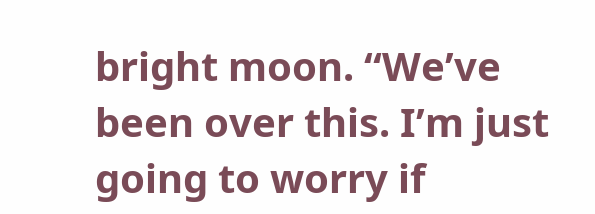bright moon. “We’ve been over this. I’m just going to worry if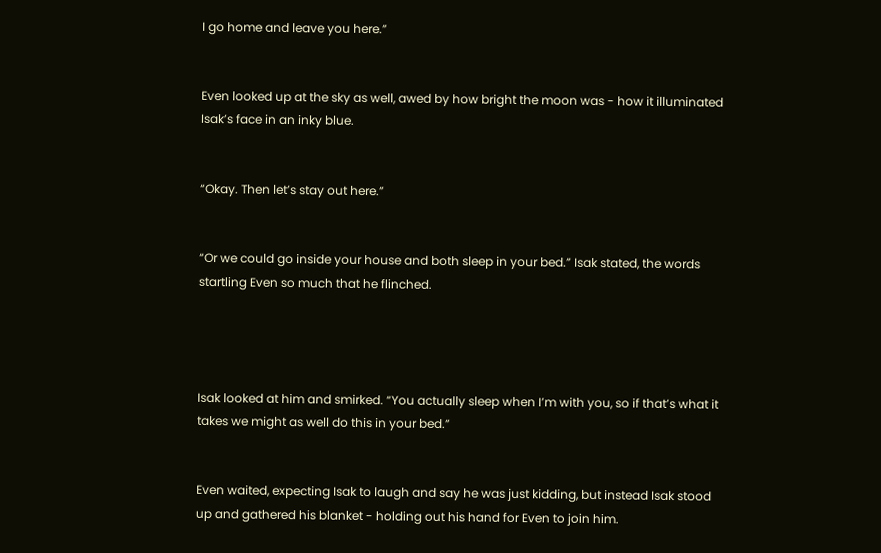I go home and leave you here.”


Even looked up at the sky as well, awed by how bright the moon was - how it illuminated Isak’s face in an inky blue.


“Okay. Then let’s stay out here.”


“Or we could go inside your house and both sleep in your bed.” Isak stated, the words startling Even so much that he flinched.




Isak looked at him and smirked. “You actually sleep when I’m with you, so if that’s what it takes we might as well do this in your bed.”


Even waited, expecting Isak to laugh and say he was just kidding, but instead Isak stood up and gathered his blanket - holding out his hand for Even to join him.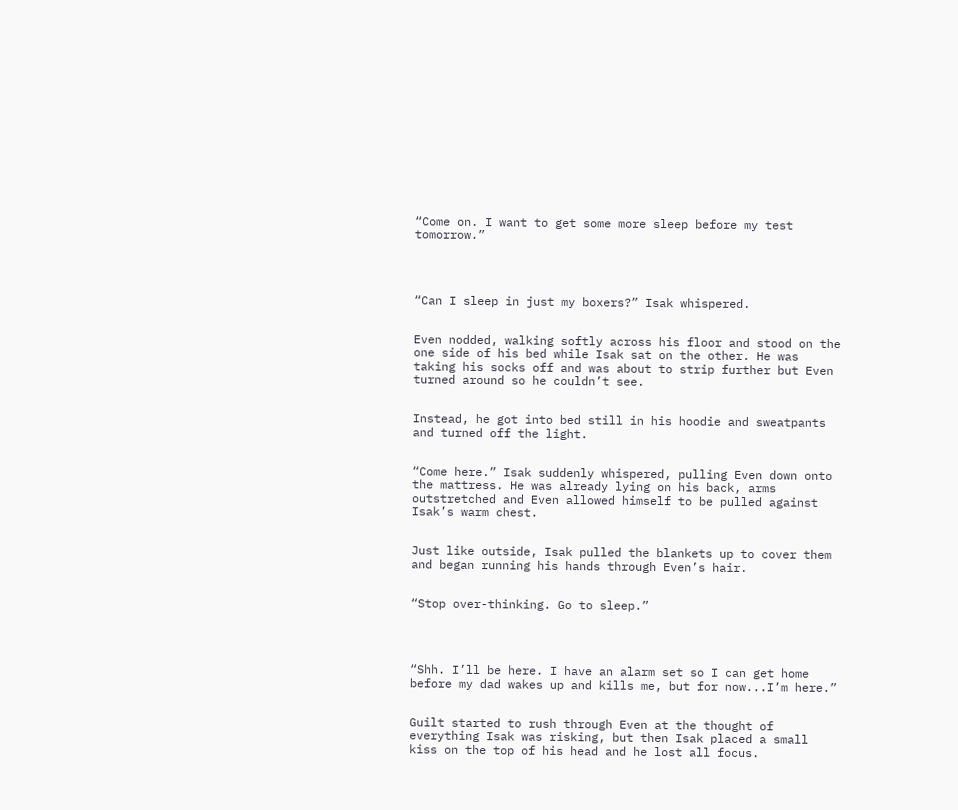“Come on. I want to get some more sleep before my test tomorrow.”




“Can I sleep in just my boxers?” Isak whispered.


Even nodded, walking softly across his floor and stood on the one side of his bed while Isak sat on the other. He was taking his socks off and was about to strip further but Even turned around so he couldn’t see.


Instead, he got into bed still in his hoodie and sweatpants and turned off the light.


“Come here.” Isak suddenly whispered, pulling Even down onto the mattress. He was already lying on his back, arms outstretched and Even allowed himself to be pulled against Isak’s warm chest.


Just like outside, Isak pulled the blankets up to cover them and began running his hands through Even’s hair.


“Stop over-thinking. Go to sleep.”




“Shh. I’ll be here. I have an alarm set so I can get home before my dad wakes up and kills me, but for now...I’m here.”


Guilt started to rush through Even at the thought of everything Isak was risking, but then Isak placed a small kiss on the top of his head and he lost all focus.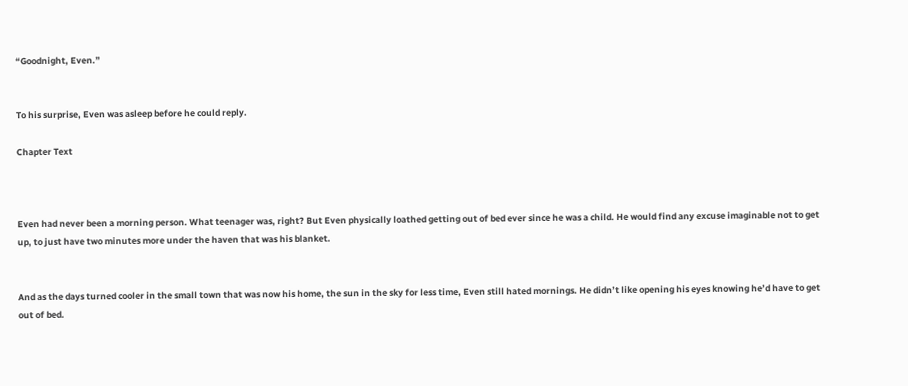“Goodnight, Even.”


To his surprise, Even was asleep before he could reply.

Chapter Text



Even had never been a morning person. What teenager was, right? But Even physically loathed getting out of bed ever since he was a child. He would find any excuse imaginable not to get up, to just have two minutes more under the haven that was his blanket.


And as the days turned cooler in the small town that was now his home, the sun in the sky for less time, Even still hated mornings. He didn’t like opening his eyes knowing he’d have to get out of bed.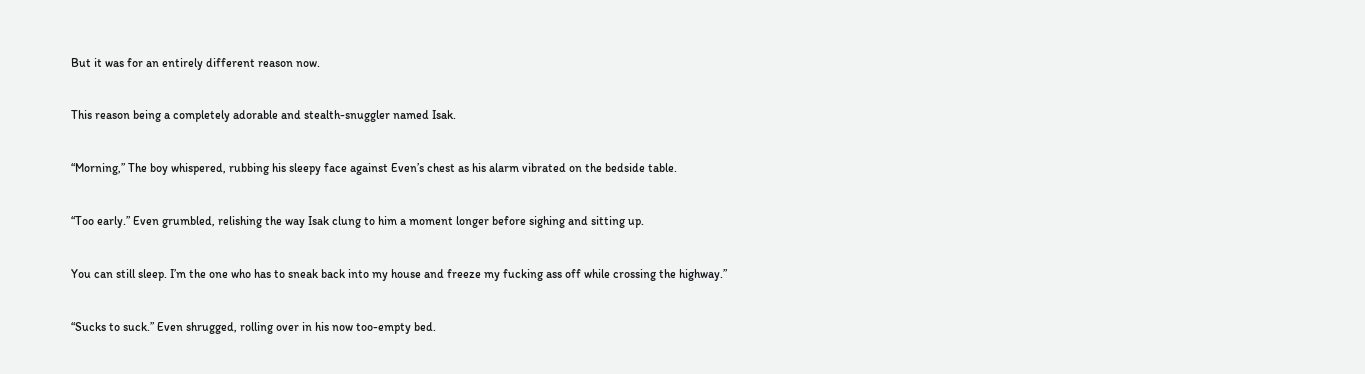But it was for an entirely different reason now.


This reason being a completely adorable and stealth-snuggler named Isak.


“Morning,” The boy whispered, rubbing his sleepy face against Even’s chest as his alarm vibrated on the bedside table.


“Too early.” Even grumbled, relishing the way Isak clung to him a moment longer before sighing and sitting up.


You can still sleep. I’m the one who has to sneak back into my house and freeze my fucking ass off while crossing the highway.”


“Sucks to suck.” Even shrugged, rolling over in his now too-empty bed.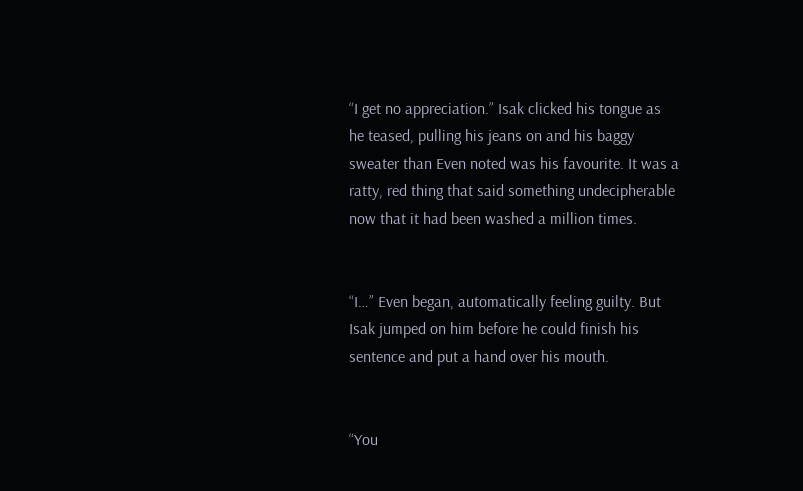“I get no appreciation.” Isak clicked his tongue as he teased, pulling his jeans on and his baggy sweater than Even noted was his favourite. It was a ratty, red thing that said something undecipherable now that it had been washed a million times.


“I…” Even began, automatically feeling guilty. But Isak jumped on him before he could finish his sentence and put a hand over his mouth.


“You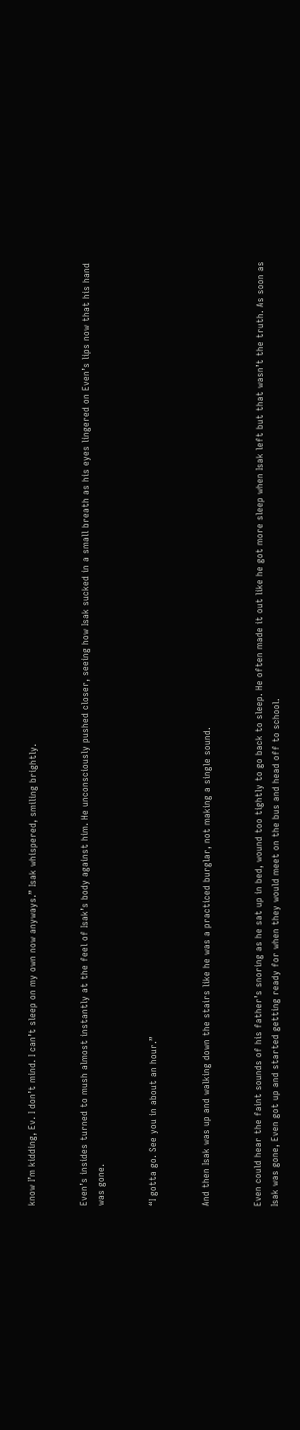know I’m kidding, Ev. I don’t mind. I can’t sleep on my own now anyways.” Isak whispered, smiling brightly.


Even’s insides turned to mush almost instantly at the feel of Isak’s body against him. He unconsciously pushed closer, seeing how Isak sucked in a small breath as his eyes lingered on Even’s lips now that his hand was gone.


“I gotta go. See you in about an hour.”


And then Isak was up and walking down the stairs like he was a practiced burglar, not making a single sound.


Even could hear the faint sounds of his father’s snoring as he sat up in bed, wound too tightly to go back to sleep. He often made it out like he got more sleep when Isak left but that wasn’t the truth. As soon as Isak was gone, Even got up and started getting ready for when they would meet on the bus and head off to school.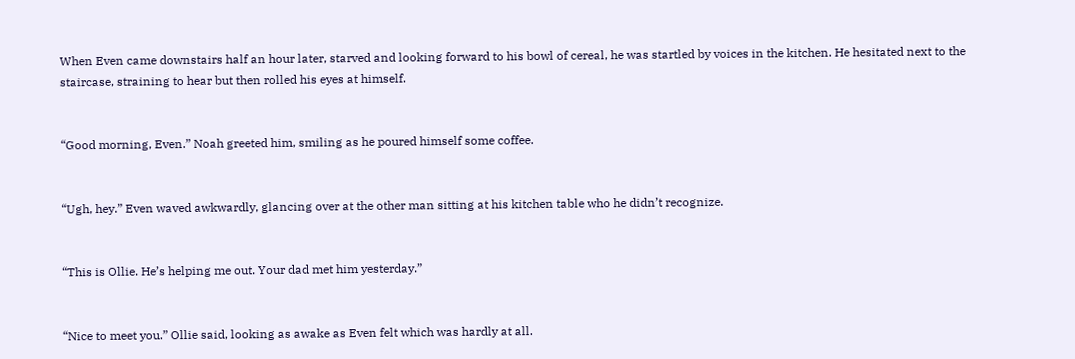When Even came downstairs half an hour later, starved and looking forward to his bowl of cereal, he was startled by voices in the kitchen. He hesitated next to the staircase, straining to hear but then rolled his eyes at himself.


“Good morning, Even.” Noah greeted him, smiling as he poured himself some coffee.


“Ugh, hey.” Even waved awkwardly, glancing over at the other man sitting at his kitchen table who he didn’t recognize.


“This is Ollie. He’s helping me out. Your dad met him yesterday.”


“Nice to meet you.” Ollie said, looking as awake as Even felt which was hardly at all.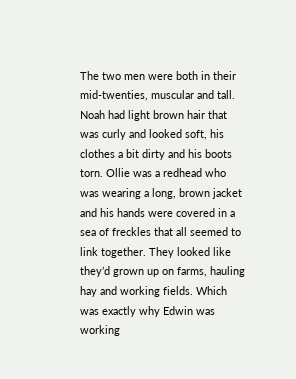The two men were both in their mid-twenties, muscular and tall. Noah had light brown hair that was curly and looked soft, his clothes a bit dirty and his boots torn. Ollie was a redhead who was wearing a long, brown jacket and his hands were covered in a sea of freckles that all seemed to link together. They looked like they’d grown up on farms, hauling hay and working fields. Which was exactly why Edwin was working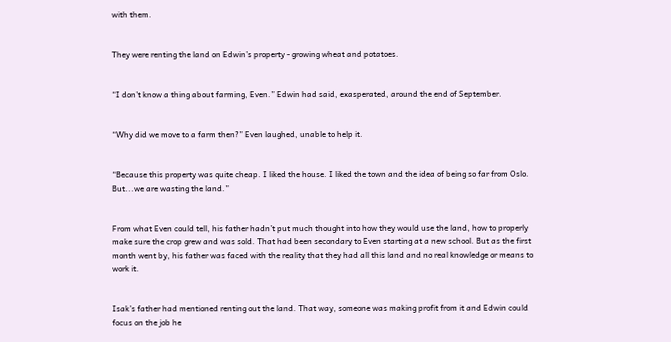with them.


They were renting the land on Edwin’s property - growing wheat and potatoes.


“I don’t know a thing about farming, Even.” Edwin had said, exasperated, around the end of September.


“Why did we move to a farm then?” Even laughed, unable to help it.


“Because this property was quite cheap. I liked the house. I liked the town and the idea of being so far from Oslo. But...we are wasting the land.”


From what Even could tell, his father hadn’t put much thought into how they would use the land, how to properly make sure the crop grew and was sold. That had been secondary to Even starting at a new school. But as the first month went by, his father was faced with the reality that they had all this land and no real knowledge or means to work it.


Isak’s father had mentioned renting out the land. That way, someone was making profit from it and Edwin could focus on the job he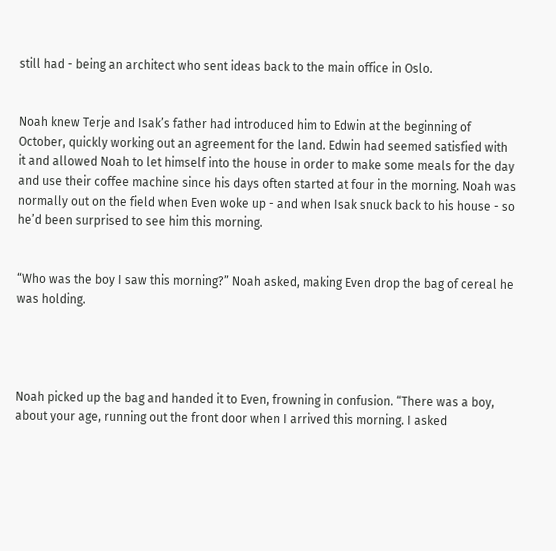still had - being an architect who sent ideas back to the main office in Oslo.


Noah knew Terje and Isak’s father had introduced him to Edwin at the beginning of October, quickly working out an agreement for the land. Edwin had seemed satisfied with it and allowed Noah to let himself into the house in order to make some meals for the day and use their coffee machine since his days often started at four in the morning. Noah was normally out on the field when Even woke up - and when Isak snuck back to his house - so he’d been surprised to see him this morning.


“Who was the boy I saw this morning?” Noah asked, making Even drop the bag of cereal he was holding.




Noah picked up the bag and handed it to Even, frowning in confusion. “There was a boy, about your age, running out the front door when I arrived this morning. I asked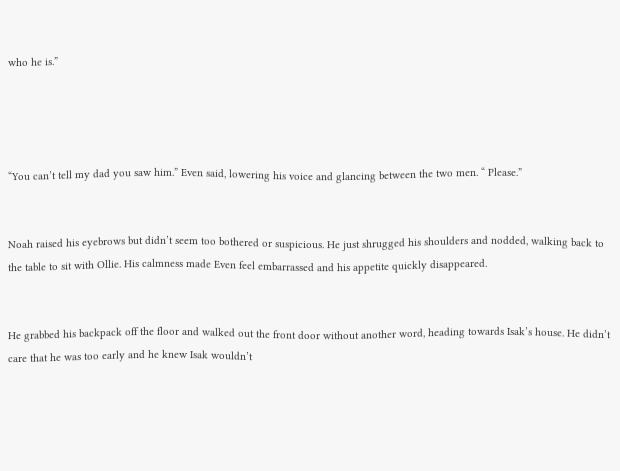who he is.”




“You can’t tell my dad you saw him.” Even said, lowering his voice and glancing between the two men. “ Please.”


Noah raised his eyebrows but didn’t seem too bothered or suspicious. He just shrugged his shoulders and nodded, walking back to the table to sit with Ollie. His calmness made Even feel embarrassed and his appetite quickly disappeared.


He grabbed his backpack off the floor and walked out the front door without another word, heading towards Isak’s house. He didn’t care that he was too early and he knew Isak wouldn’t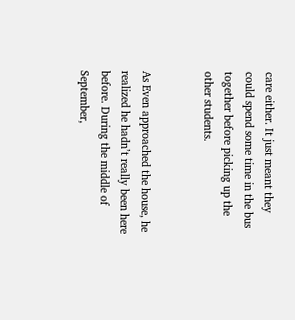care either. It just meant they could spend some time in the bus together before picking up the other students.


As Even approached the house, he realized he hadn’t really been here before. During the middle of September,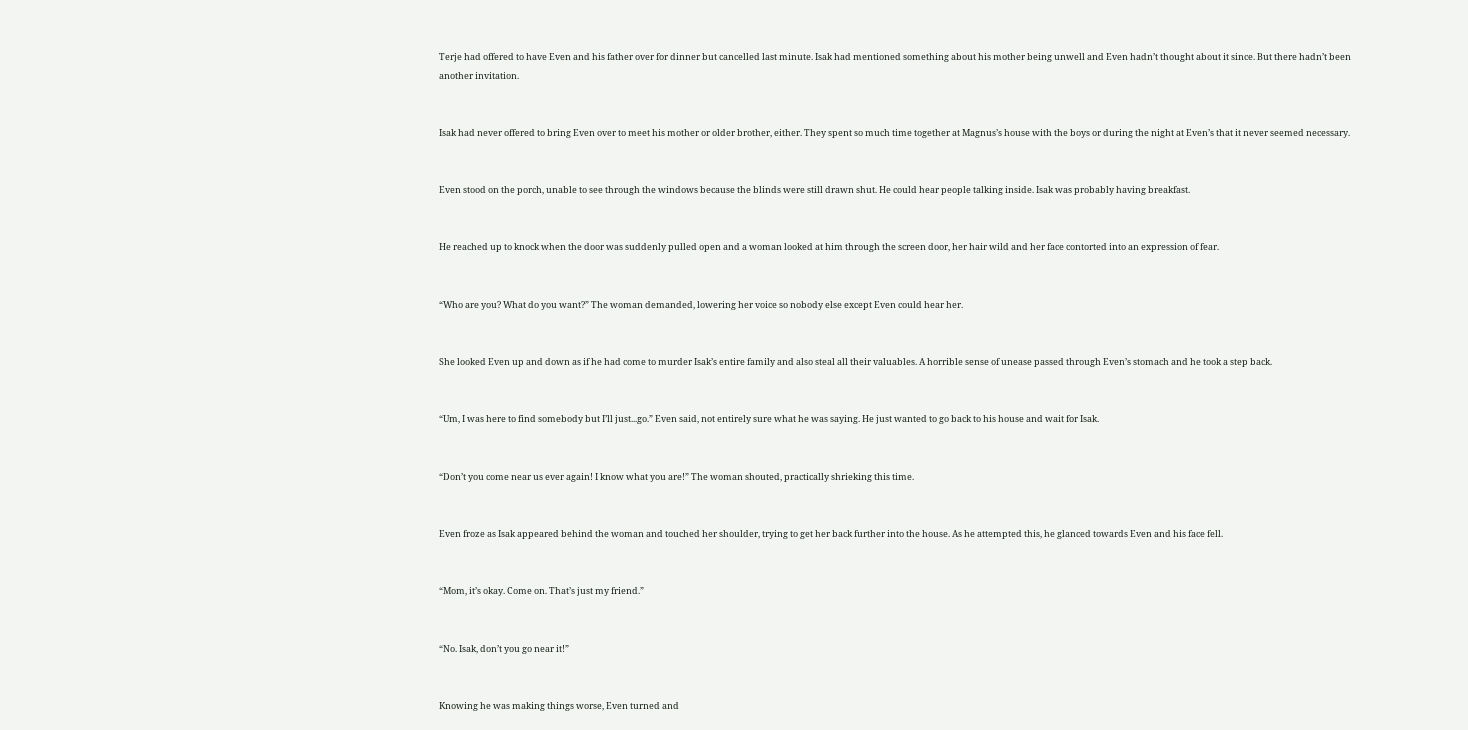Terje had offered to have Even and his father over for dinner but cancelled last minute. Isak had mentioned something about his mother being unwell and Even hadn’t thought about it since. But there hadn’t been another invitation.


Isak had never offered to bring Even over to meet his mother or older brother, either. They spent so much time together at Magnus’s house with the boys or during the night at Even’s that it never seemed necessary.


Even stood on the porch, unable to see through the windows because the blinds were still drawn shut. He could hear people talking inside. Isak was probably having breakfast.


He reached up to knock when the door was suddenly pulled open and a woman looked at him through the screen door, her hair wild and her face contorted into an expression of fear.


“Who are you? What do you want?” The woman demanded, lowering her voice so nobody else except Even could hear her.


She looked Even up and down as if he had come to murder Isak’s entire family and also steal all their valuables. A horrible sense of unease passed through Even’s stomach and he took a step back.


“Um, I was here to find somebody but I’ll just...go.” Even said, not entirely sure what he was saying. He just wanted to go back to his house and wait for Isak.


“Don’t you come near us ever again! I know what you are!” The woman shouted, practically shrieking this time.


Even froze as Isak appeared behind the woman and touched her shoulder, trying to get her back further into the house. As he attempted this, he glanced towards Even and his face fell.


“Mom, it’s okay. Come on. That’s just my friend.”


“No. Isak, don’t you go near it!”


Knowing he was making things worse, Even turned and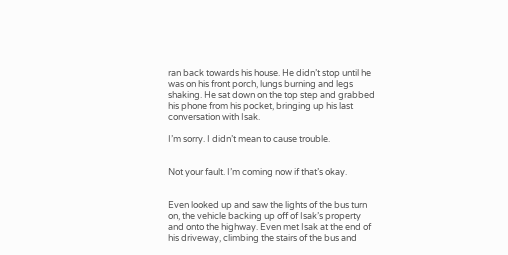ran back towards his house. He didn’t stop until he was on his front porch, lungs burning and legs shaking. He sat down on the top step and grabbed his phone from his pocket, bringing up his last conversation with Isak.

I’m sorry. I didn’t mean to cause trouble.


Not your fault. I’m coming now if that’s okay.


Even looked up and saw the lights of the bus turn on, the vehicle backing up off of Isak’s property and onto the highway. Even met Isak at the end of his driveway, climbing the stairs of the bus and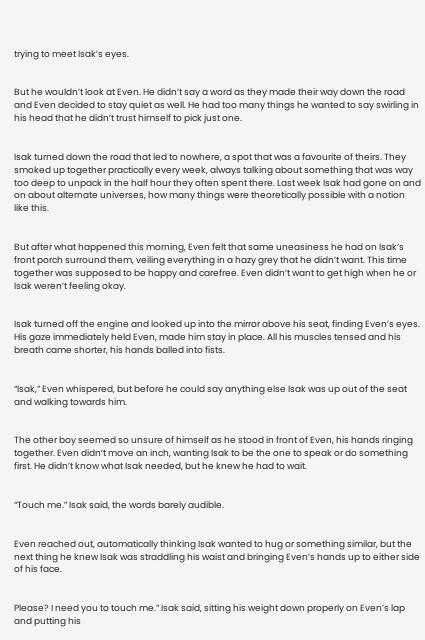trying to meet Isak’s eyes.


But he wouldn’t look at Even. He didn’t say a word as they made their way down the road and Even decided to stay quiet as well. He had too many things he wanted to say swirling in his head that he didn’t trust himself to pick just one.


Isak turned down the road that led to nowhere, a spot that was a favourite of theirs. They smoked up together practically every week, always talking about something that was way too deep to unpack in the half hour they often spent there. Last week Isak had gone on and on about alternate universes, how many things were theoretically possible with a notion like this.


But after what happened this morning, Even felt that same uneasiness he had on Isak’s front porch surround them, veiling everything in a hazy grey that he didn’t want. This time together was supposed to be happy and carefree. Even didn’t want to get high when he or Isak weren’t feeling okay.


Isak turned off the engine and looked up into the mirror above his seat, finding Even’s eyes. His gaze immediately held Even, made him stay in place. All his muscles tensed and his breath came shorter, his hands balled into fists.


“Isak,” Even whispered, but before he could say anything else Isak was up out of the seat and walking towards him.


The other boy seemed so unsure of himself as he stood in front of Even, his hands ringing together. Even didn’t move an inch, wanting Isak to be the one to speak or do something first. He didn’t know what Isak needed, but he knew he had to wait.


“Touch me.” Isak said, the words barely audible.


Even reached out, automatically thinking Isak wanted to hug or something similar, but the next thing he knew Isak was straddling his waist and bringing Even’s hands up to either side of his face.


Please? I need you to touch me.” Isak said, sitting his weight down properly on Even’s lap and putting his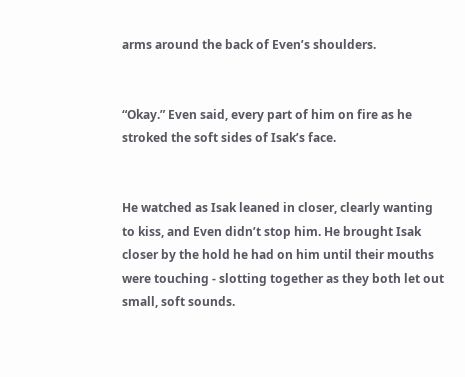arms around the back of Even’s shoulders.


“Okay.” Even said, every part of him on fire as he stroked the soft sides of Isak’s face.


He watched as Isak leaned in closer, clearly wanting to kiss, and Even didn’t stop him. He brought Isak closer by the hold he had on him until their mouths were touching - slotting together as they both let out small, soft sounds.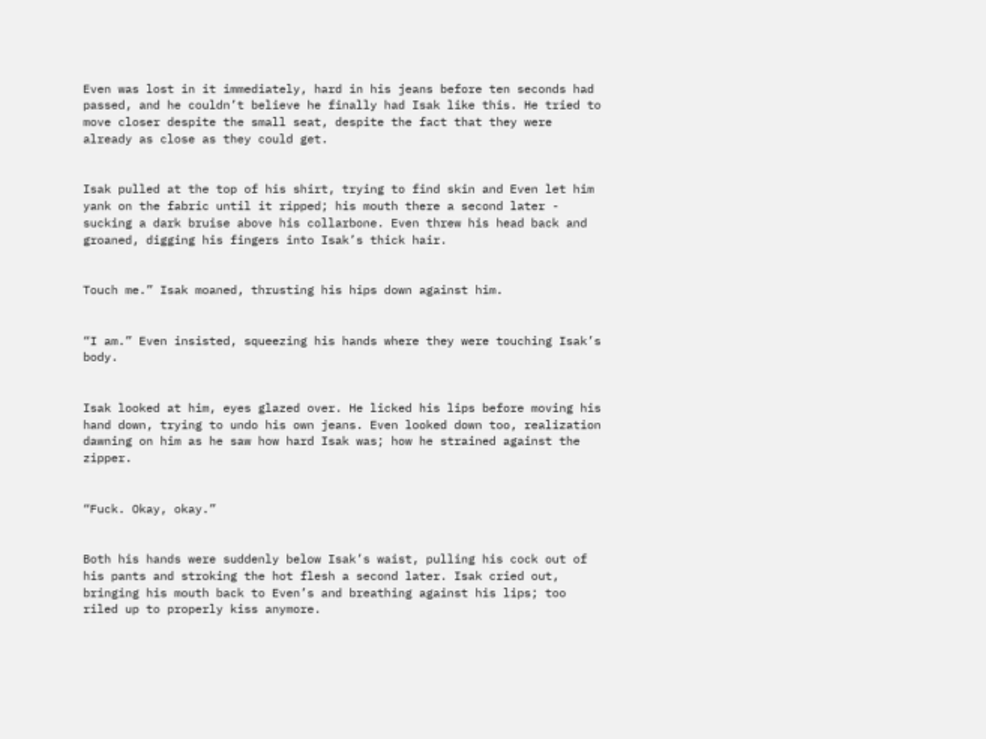Even was lost in it immediately, hard in his jeans before ten seconds had passed, and he couldn’t believe he finally had Isak like this. He tried to move closer despite the small seat, despite the fact that they were already as close as they could get.


Isak pulled at the top of his shirt, trying to find skin and Even let him yank on the fabric until it ripped; his mouth there a second later - sucking a dark bruise above his collarbone. Even threw his head back and groaned, digging his fingers into Isak’s thick hair.


Touch me.” Isak moaned, thrusting his hips down against him.


“I am.” Even insisted, squeezing his hands where they were touching Isak’s body.


Isak looked at him, eyes glazed over. He licked his lips before moving his hand down, trying to undo his own jeans. Even looked down too, realization dawning on him as he saw how hard Isak was; how he strained against the zipper.


“Fuck. Okay, okay.”


Both his hands were suddenly below Isak’s waist, pulling his cock out of his pants and stroking the hot flesh a second later. Isak cried out, bringing his mouth back to Even’s and breathing against his lips; too riled up to properly kiss anymore.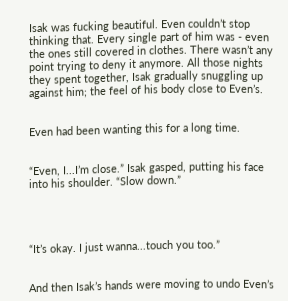Isak was fucking beautiful. Even couldn’t stop thinking that. Every single part of him was - even the ones still covered in clothes. There wasn’t any point trying to deny it anymore. All those nights they spent together, Isak gradually snuggling up against him; the feel of his body close to Even’s.


Even had been wanting this for a long time.


“Even, I...I’m close.” Isak gasped, putting his face into his shoulder. “Slow down.”




“It’s okay. I just wanna...touch you too.”


And then Isak’s hands were moving to undo Even’s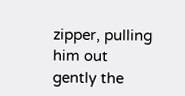zipper, pulling him out gently the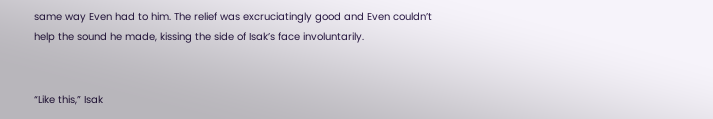same way Even had to him. The relief was excruciatingly good and Even couldn’t help the sound he made, kissing the side of Isak’s face involuntarily.


“Like this,” Isak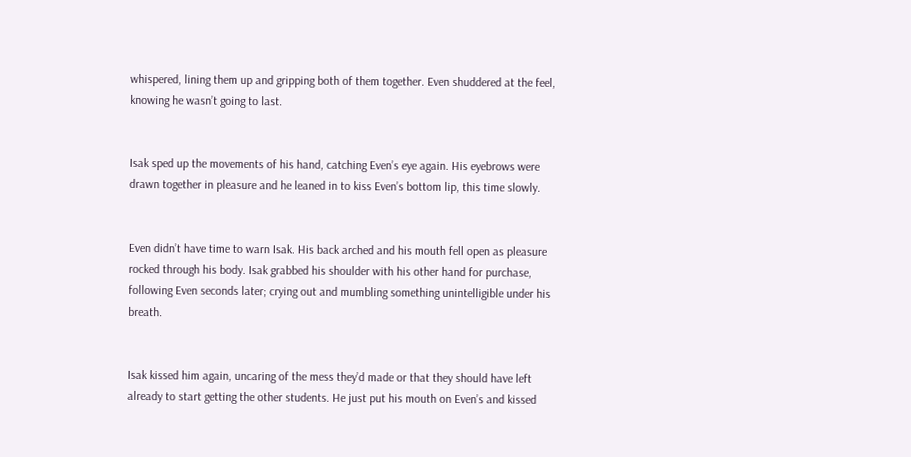whispered, lining them up and gripping both of them together. Even shuddered at the feel, knowing he wasn’t going to last.


Isak sped up the movements of his hand, catching Even’s eye again. His eyebrows were drawn together in pleasure and he leaned in to kiss Even’s bottom lip, this time slowly.


Even didn’t have time to warn Isak. His back arched and his mouth fell open as pleasure rocked through his body. Isak grabbed his shoulder with his other hand for purchase, following Even seconds later; crying out and mumbling something unintelligible under his breath.


Isak kissed him again, uncaring of the mess they’d made or that they should have left already to start getting the other students. He just put his mouth on Even’s and kissed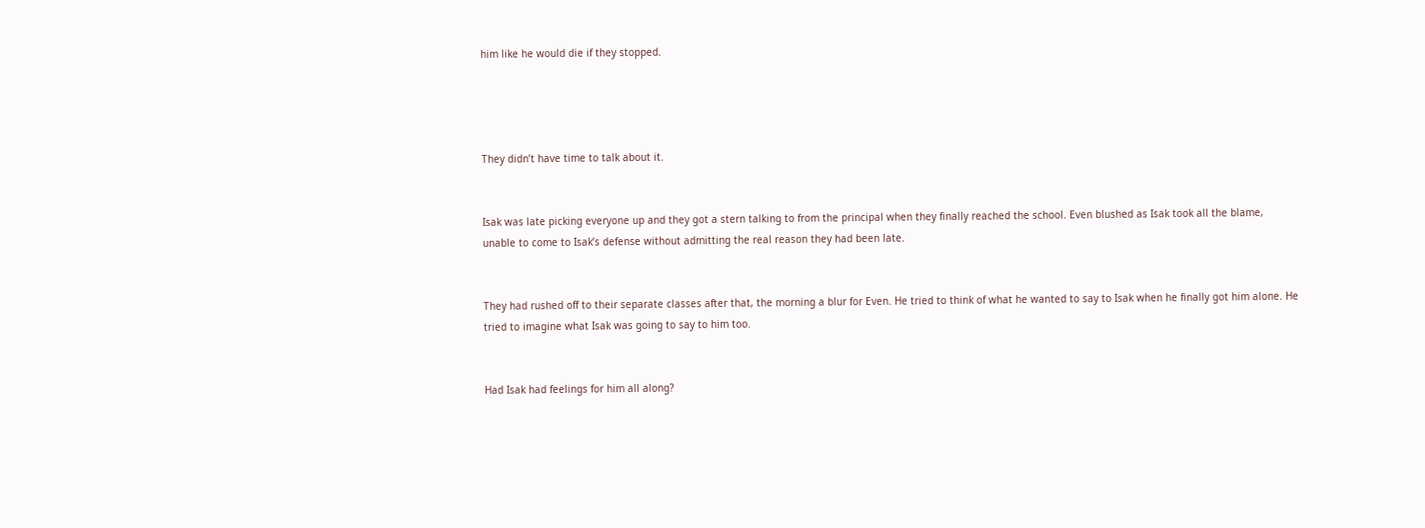him like he would die if they stopped.




They didn’t have time to talk about it.


Isak was late picking everyone up and they got a stern talking to from the principal when they finally reached the school. Even blushed as Isak took all the blame, unable to come to Isak’s defense without admitting the real reason they had been late.


They had rushed off to their separate classes after that, the morning a blur for Even. He tried to think of what he wanted to say to Isak when he finally got him alone. He tried to imagine what Isak was going to say to him too.


Had Isak had feelings for him all along?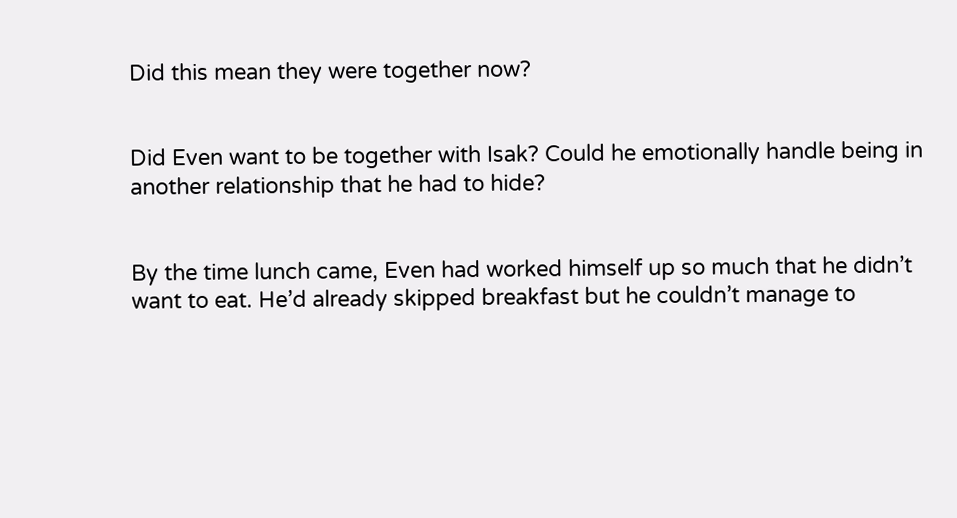Did this mean they were together now?


Did Even want to be together with Isak? Could he emotionally handle being in another relationship that he had to hide?


By the time lunch came, Even had worked himself up so much that he didn’t want to eat. He’d already skipped breakfast but he couldn’t manage to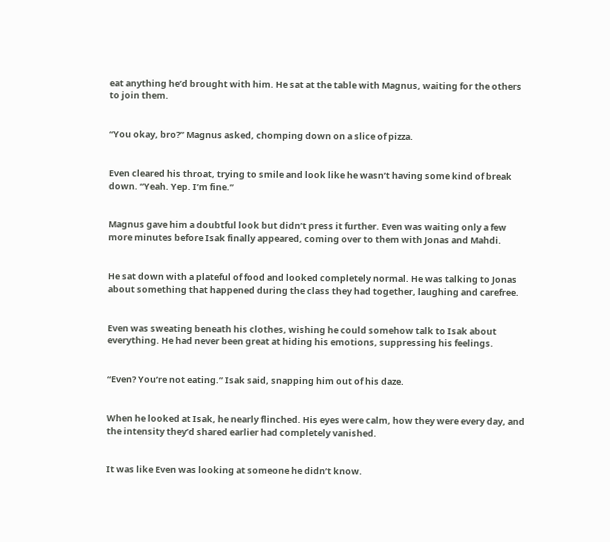eat anything he’d brought with him. He sat at the table with Magnus, waiting for the others to join them.


“You okay, bro?” Magnus asked, chomping down on a slice of pizza.


Even cleared his throat, trying to smile and look like he wasn’t having some kind of break down. “Yeah. Yep. I’m fine.”


Magnus gave him a doubtful look but didn’t press it further. Even was waiting only a few more minutes before Isak finally appeared, coming over to them with Jonas and Mahdi.


He sat down with a plateful of food and looked completely normal. He was talking to Jonas about something that happened during the class they had together, laughing and carefree.


Even was sweating beneath his clothes, wishing he could somehow talk to Isak about everything. He had never been great at hiding his emotions, suppressing his feelings.


“Even? You’re not eating.” Isak said, snapping him out of his daze.


When he looked at Isak, he nearly flinched. His eyes were calm, how they were every day, and the intensity they’d shared earlier had completely vanished.


It was like Even was looking at someone he didn’t know.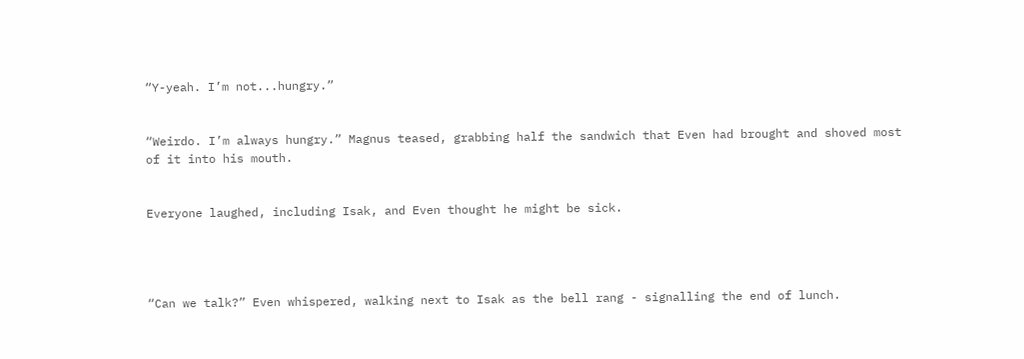“Y-yeah. I’m not...hungry.”


“Weirdo. I’m always hungry.” Magnus teased, grabbing half the sandwich that Even had brought and shoved most of it into his mouth.


Everyone laughed, including Isak, and Even thought he might be sick.




“Can we talk?” Even whispered, walking next to Isak as the bell rang - signalling the end of lunch.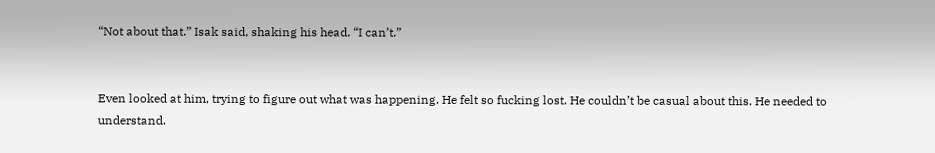“Not about that.” Isak said, shaking his head. “I can’t.”


Even looked at him, trying to figure out what was happening. He felt so fucking lost. He couldn’t be casual about this. He needed to understand.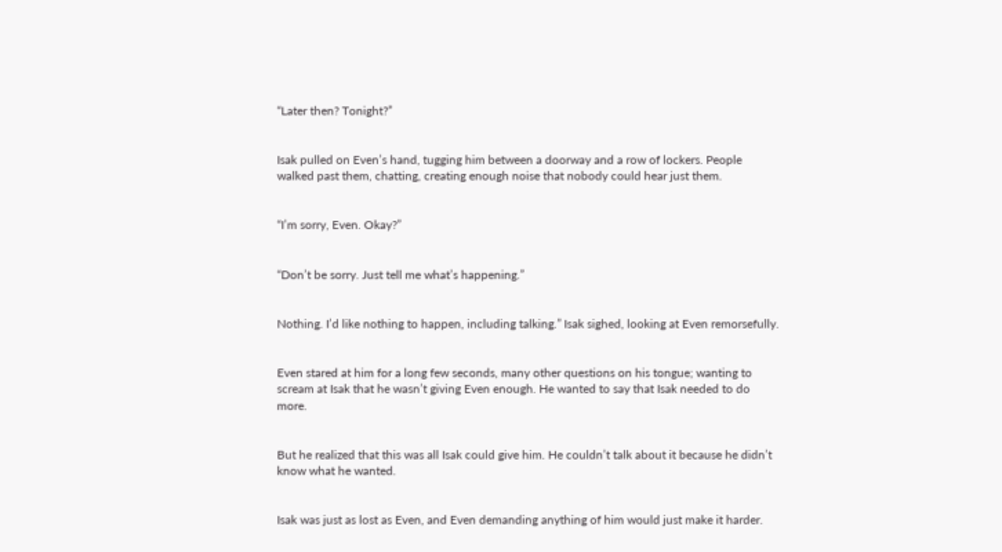“Later then? Tonight?”


Isak pulled on Even’s hand, tugging him between a doorway and a row of lockers. People walked past them, chatting, creating enough noise that nobody could hear just them.


“I’m sorry, Even. Okay?”


“Don’t be sorry. Just tell me what’s happening.”


Nothing. I’d like nothing to happen, including talking.” Isak sighed, looking at Even remorsefully.


Even stared at him for a long few seconds, many other questions on his tongue; wanting to scream at Isak that he wasn’t giving Even enough. He wanted to say that Isak needed to do more.


But he realized that this was all Isak could give him. He couldn’t talk about it because he didn’t know what he wanted.


Isak was just as lost as Even, and Even demanding anything of him would just make it harder.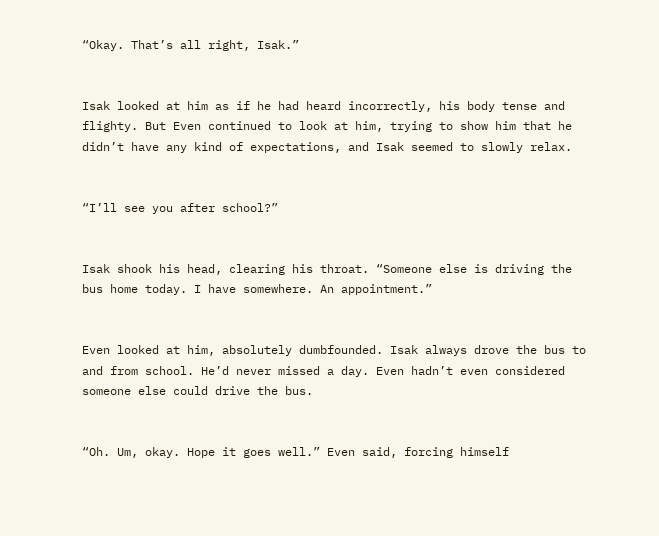“Okay. That’s all right, Isak.”


Isak looked at him as if he had heard incorrectly, his body tense and flighty. But Even continued to look at him, trying to show him that he didn’t have any kind of expectations, and Isak seemed to slowly relax.


“I’ll see you after school?”


Isak shook his head, clearing his throat. “Someone else is driving the bus home today. I have somewhere. An appointment.”


Even looked at him, absolutely dumbfounded. Isak always drove the bus to and from school. He’d never missed a day. Even hadn’t even considered someone else could drive the bus.


“Oh. Um, okay. Hope it goes well.” Even said, forcing himself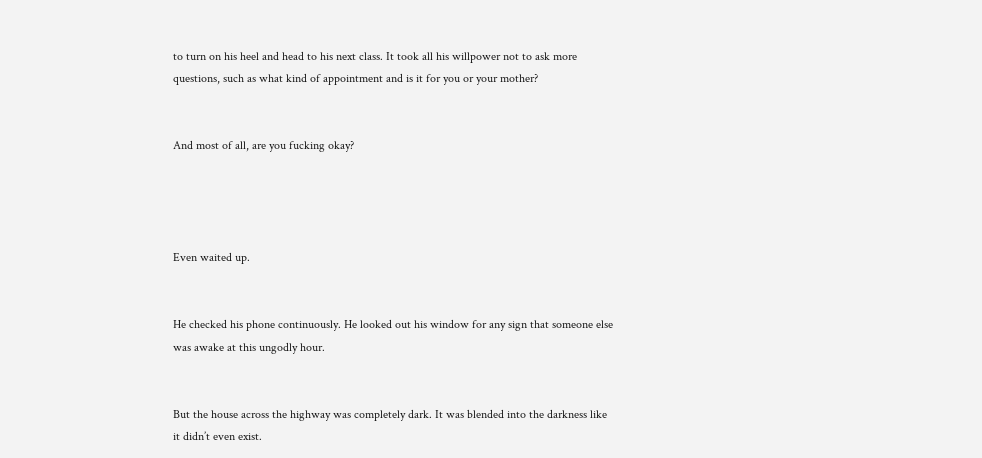to turn on his heel and head to his next class. It took all his willpower not to ask more questions, such as what kind of appointment and is it for you or your mother?


And most of all, are you fucking okay?




Even waited up.


He checked his phone continuously. He looked out his window for any sign that someone else was awake at this ungodly hour.


But the house across the highway was completely dark. It was blended into the darkness like it didn’t even exist.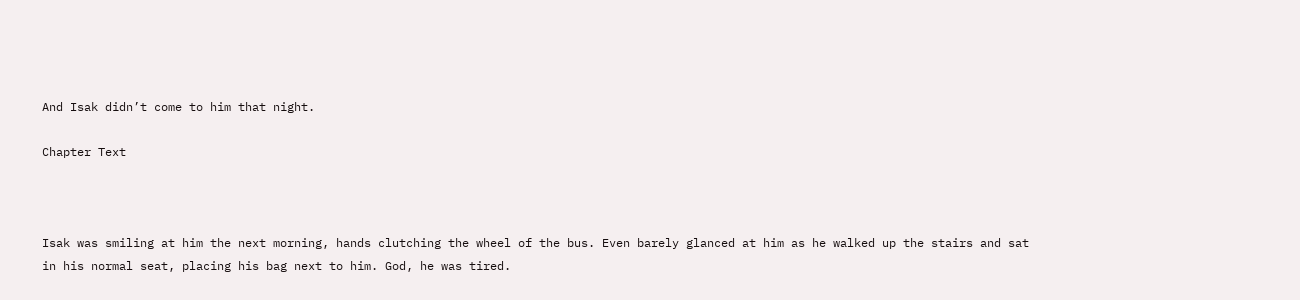And Isak didn’t come to him that night.

Chapter Text



Isak was smiling at him the next morning, hands clutching the wheel of the bus. Even barely glanced at him as he walked up the stairs and sat in his normal seat, placing his bag next to him. God, he was tired.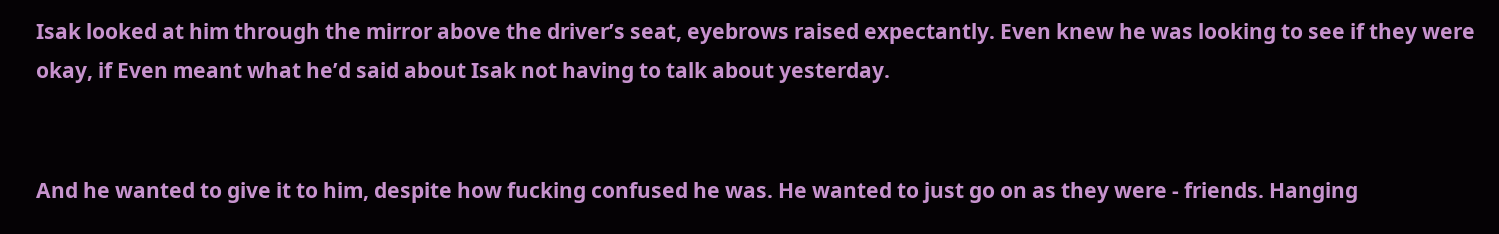Isak looked at him through the mirror above the driver’s seat, eyebrows raised expectantly. Even knew he was looking to see if they were okay, if Even meant what he’d said about Isak not having to talk about yesterday.


And he wanted to give it to him, despite how fucking confused he was. He wanted to just go on as they were - friends. Hanging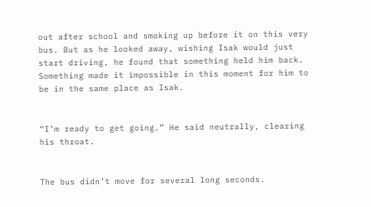out after school and smoking up before it on this very bus. But as he looked away, wishing Isak would just start driving, he found that something held him back. Something made it impossible in this moment for him to be in the same place as Isak.


“I’m ready to get going.” He said neutrally, clearing his throat.


The bus didn’t move for several long seconds.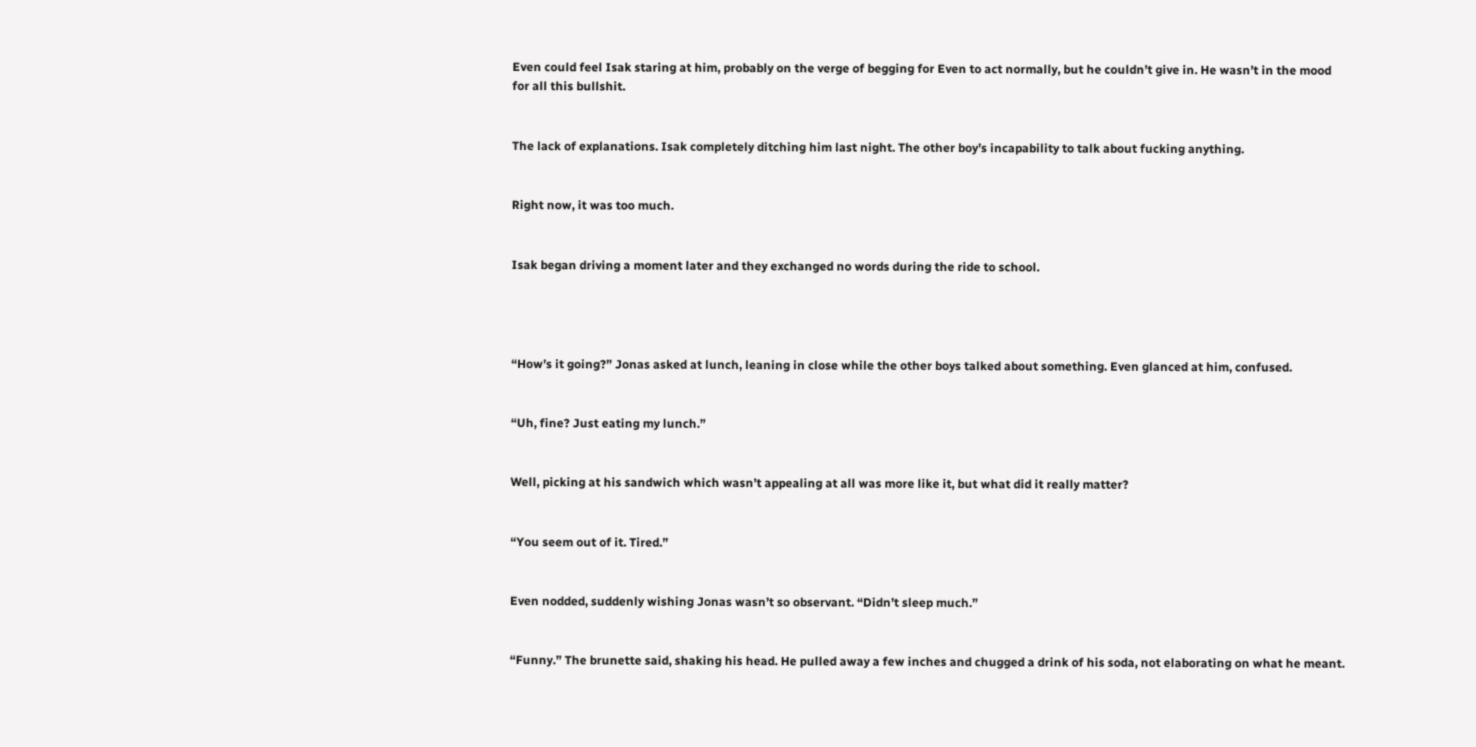Even could feel Isak staring at him, probably on the verge of begging for Even to act normally, but he couldn’t give in. He wasn’t in the mood for all this bullshit.


The lack of explanations. Isak completely ditching him last night. The other boy’s incapability to talk about fucking anything.


Right now, it was too much.


Isak began driving a moment later and they exchanged no words during the ride to school.




“How’s it going?” Jonas asked at lunch, leaning in close while the other boys talked about something. Even glanced at him, confused.


“Uh, fine? Just eating my lunch.”


Well, picking at his sandwich which wasn’t appealing at all was more like it, but what did it really matter?


“You seem out of it. Tired.”


Even nodded, suddenly wishing Jonas wasn’t so observant. “Didn’t sleep much.”


“Funny.” The brunette said, shaking his head. He pulled away a few inches and chugged a drink of his soda, not elaborating on what he meant.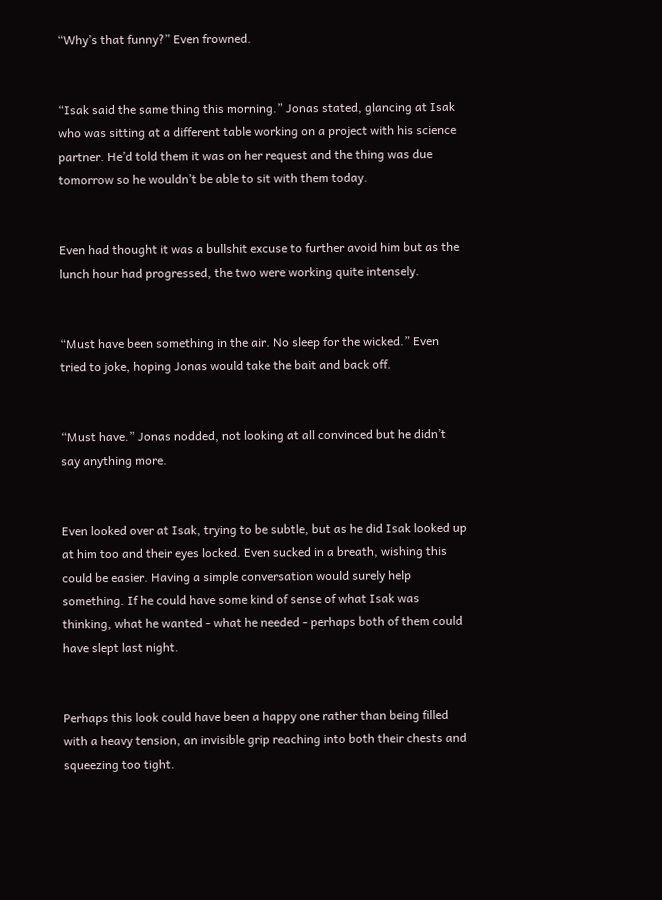“Why’s that funny?” Even frowned.


“Isak said the same thing this morning.” Jonas stated, glancing at Isak who was sitting at a different table working on a project with his science partner. He’d told them it was on her request and the thing was due tomorrow so he wouldn’t be able to sit with them today.


Even had thought it was a bullshit excuse to further avoid him but as the lunch hour had progressed, the two were working quite intensely.


“Must have been something in the air. No sleep for the wicked.” Even tried to joke, hoping Jonas would take the bait and back off.


“Must have.” Jonas nodded, not looking at all convinced but he didn’t say anything more.


Even looked over at Isak, trying to be subtle, but as he did Isak looked up at him too and their eyes locked. Even sucked in a breath, wishing this could be easier. Having a simple conversation would surely help something. If he could have some kind of sense of what Isak was thinking, what he wanted - what he needed - perhaps both of them could have slept last night.


Perhaps this look could have been a happy one rather than being filled with a heavy tension, an invisible grip reaching into both their chests and squeezing too tight.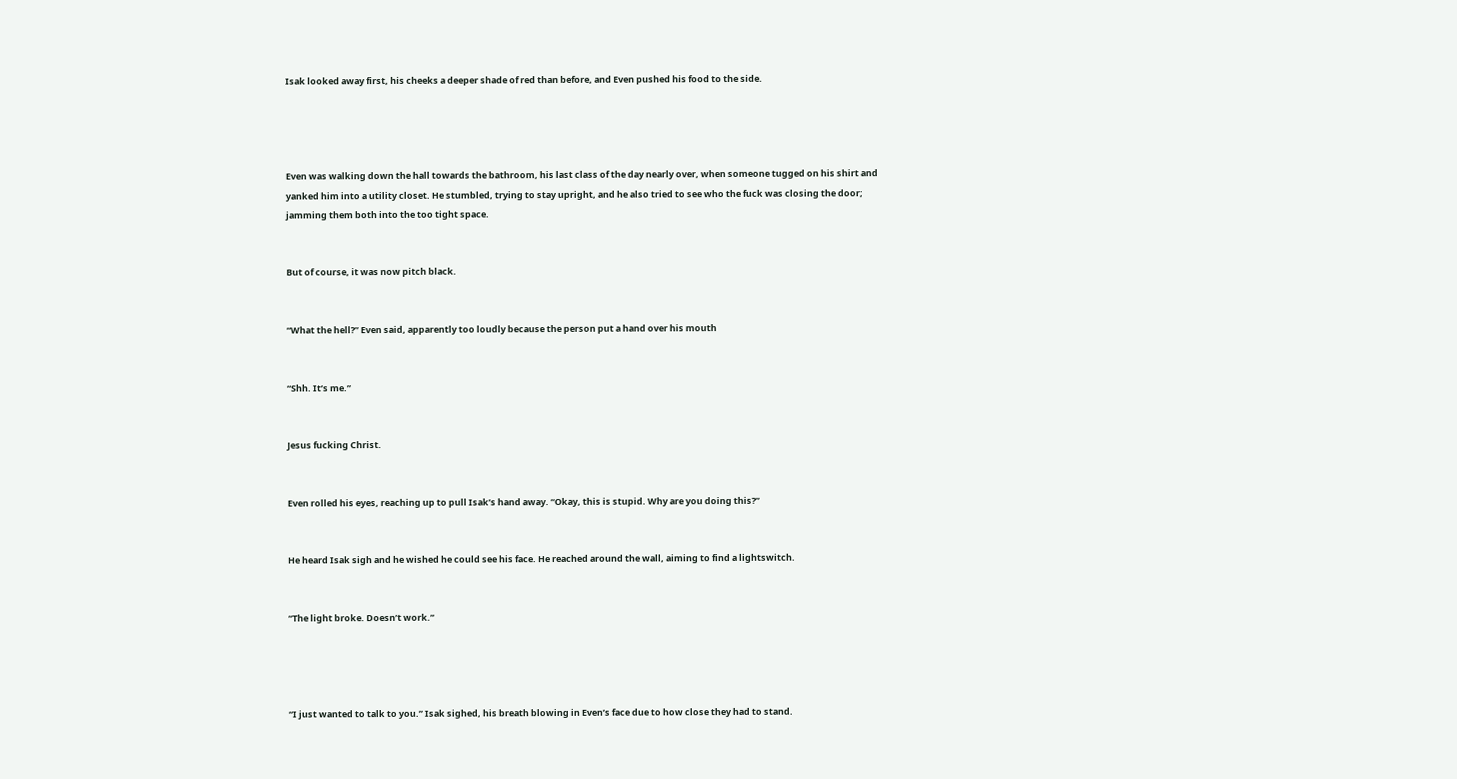Isak looked away first, his cheeks a deeper shade of red than before, and Even pushed his food to the side.




Even was walking down the hall towards the bathroom, his last class of the day nearly over, when someone tugged on his shirt and yanked him into a utility closet. He stumbled, trying to stay upright, and he also tried to see who the fuck was closing the door; jamming them both into the too tight space.


But of course, it was now pitch black.


“What the hell?” Even said, apparently too loudly because the person put a hand over his mouth


“Shh. It’s me.”


Jesus fucking Christ.


Even rolled his eyes, reaching up to pull Isak’s hand away. “Okay, this is stupid. Why are you doing this?”


He heard Isak sigh and he wished he could see his face. He reached around the wall, aiming to find a lightswitch.


“The light broke. Doesn’t work.”




“I just wanted to talk to you.” Isak sighed, his breath blowing in Even’s face due to how close they had to stand.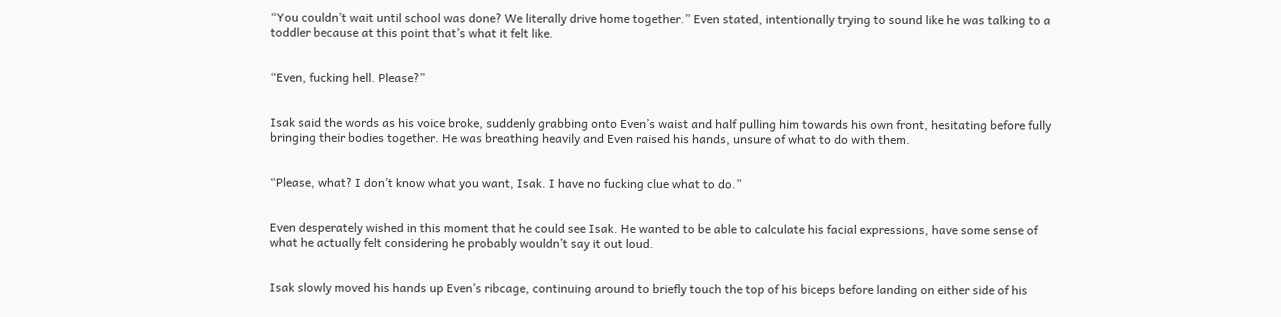“You couldn’t wait until school was done? We literally drive home together.” Even stated, intentionally trying to sound like he was talking to a toddler because at this point that’s what it felt like.


“Even, fucking hell. Please?”


Isak said the words as his voice broke, suddenly grabbing onto Even’s waist and half pulling him towards his own front, hesitating before fully bringing their bodies together. He was breathing heavily and Even raised his hands, unsure of what to do with them.


“Please, what? I don’t know what you want, Isak. I have no fucking clue what to do.”


Even desperately wished in this moment that he could see Isak. He wanted to be able to calculate his facial expressions, have some sense of what he actually felt considering he probably wouldn’t say it out loud.


Isak slowly moved his hands up Even’s ribcage, continuing around to briefly touch the top of his biceps before landing on either side of his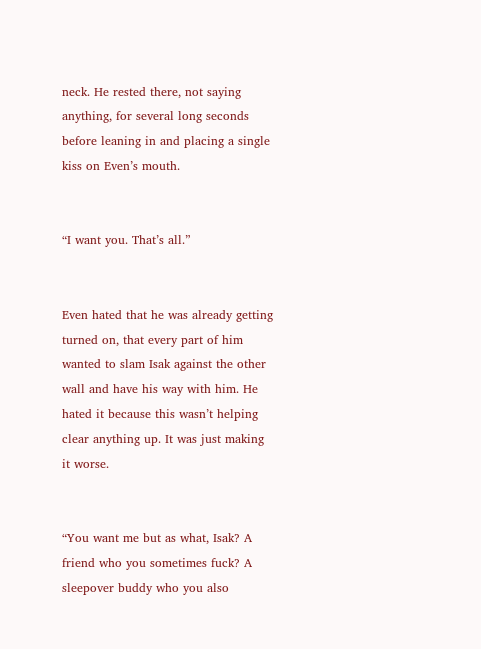neck. He rested there, not saying anything, for several long seconds before leaning in and placing a single kiss on Even’s mouth.


“I want you. That’s all.”


Even hated that he was already getting turned on, that every part of him wanted to slam Isak against the other wall and have his way with him. He hated it because this wasn’t helping clear anything up. It was just making it worse.


“You want me but as what, Isak? A friend who you sometimes fuck? A sleepover buddy who you also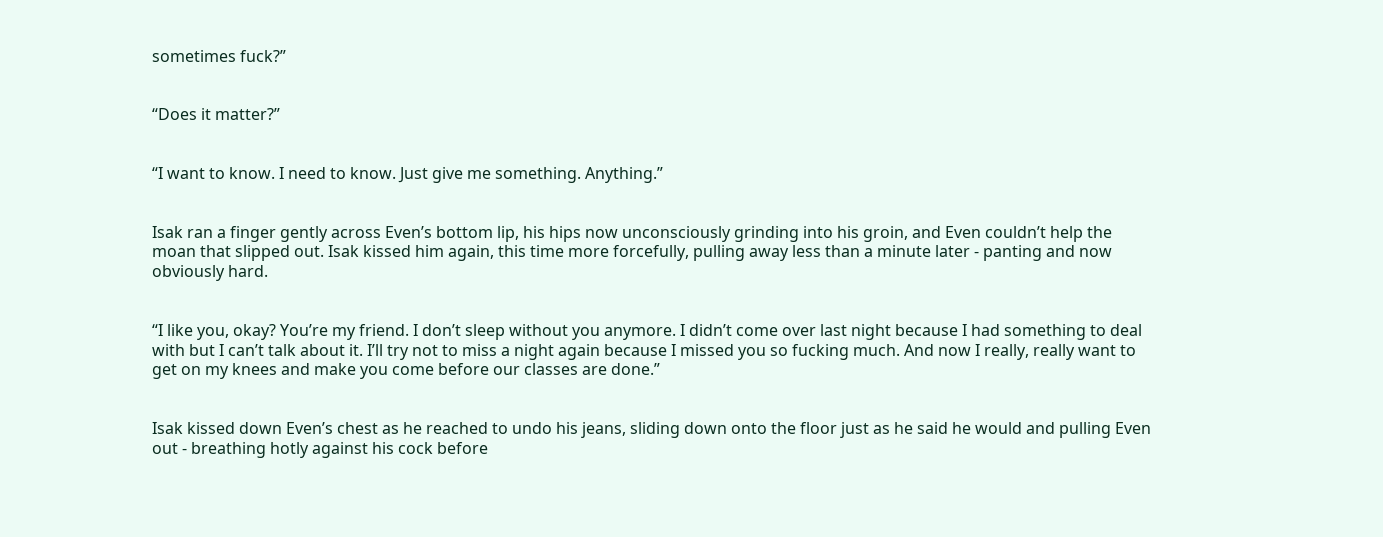sometimes fuck?”


“Does it matter?”


“I want to know. I need to know. Just give me something. Anything.”


Isak ran a finger gently across Even’s bottom lip, his hips now unconsciously grinding into his groin, and Even couldn’t help the moan that slipped out. Isak kissed him again, this time more forcefully, pulling away less than a minute later - panting and now obviously hard.


“I like you, okay? You’re my friend. I don’t sleep without you anymore. I didn’t come over last night because I had something to deal with but I can’t talk about it. I’ll try not to miss a night again because I missed you so fucking much. And now I really, really want to get on my knees and make you come before our classes are done.”


Isak kissed down Even’s chest as he reached to undo his jeans, sliding down onto the floor just as he said he would and pulling Even out - breathing hotly against his cock before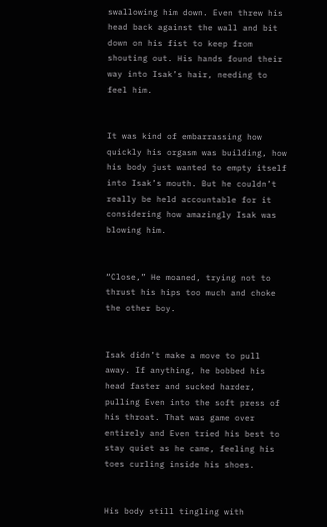swallowing him down. Even threw his head back against the wall and bit down on his fist to keep from shouting out. His hands found their way into Isak’s hair, needing to feel him.


It was kind of embarrassing how quickly his orgasm was building, how his body just wanted to empty itself into Isak’s mouth. But he couldn’t really be held accountable for it considering how amazingly Isak was blowing him.


“Close,” He moaned, trying not to thrust his hips too much and choke the other boy.


Isak didn’t make a move to pull away. If anything, he bobbed his head faster and sucked harder, pulling Even into the soft press of his throat. That was game over entirely and Even tried his best to stay quiet as he came, feeling his toes curling inside his shoes.


His body still tingling with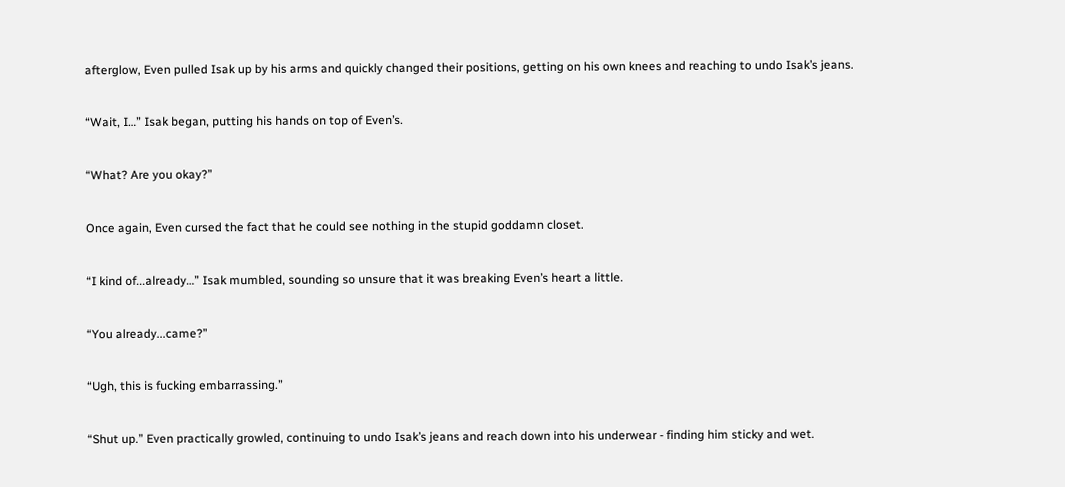afterglow, Even pulled Isak up by his arms and quickly changed their positions, getting on his own knees and reaching to undo Isak’s jeans.


“Wait, I…” Isak began, putting his hands on top of Even’s.


“What? Are you okay?”


Once again, Even cursed the fact that he could see nothing in the stupid goddamn closet.


“I kind of...already…” Isak mumbled, sounding so unsure that it was breaking Even’s heart a little.


“You already...came?”


“Ugh, this is fucking embarrassing.”


“Shut up.” Even practically growled, continuing to undo Isak’s jeans and reach down into his underwear - finding him sticky and wet.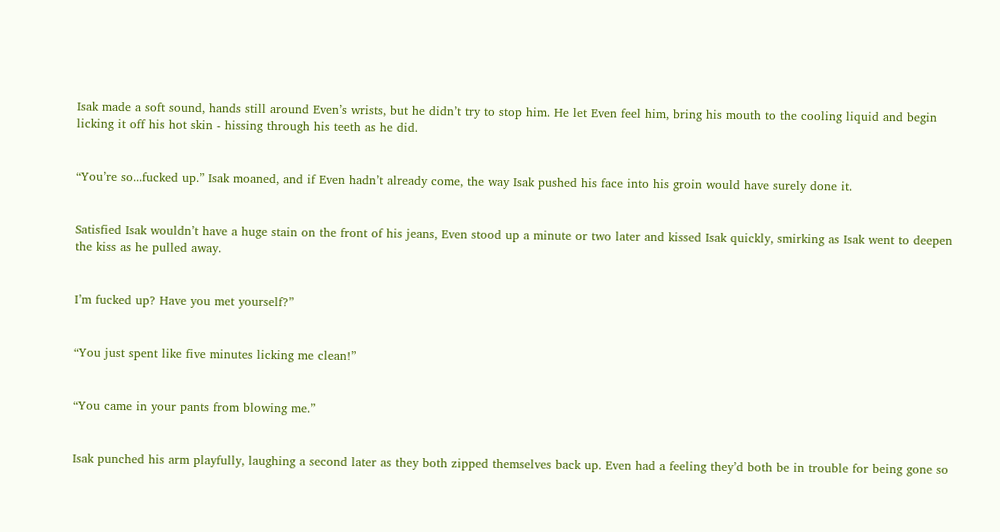Isak made a soft sound, hands still around Even’s wrists, but he didn’t try to stop him. He let Even feel him, bring his mouth to the cooling liquid and begin licking it off his hot skin - hissing through his teeth as he did.


“You’re so...fucked up.” Isak moaned, and if Even hadn’t already come, the way Isak pushed his face into his groin would have surely done it.


Satisfied Isak wouldn’t have a huge stain on the front of his jeans, Even stood up a minute or two later and kissed Isak quickly, smirking as Isak went to deepen the kiss as he pulled away.


I’m fucked up? Have you met yourself?”


“You just spent like five minutes licking me clean!”


“You came in your pants from blowing me.”


Isak punched his arm playfully, laughing a second later as they both zipped themselves back up. Even had a feeling they’d both be in trouble for being gone so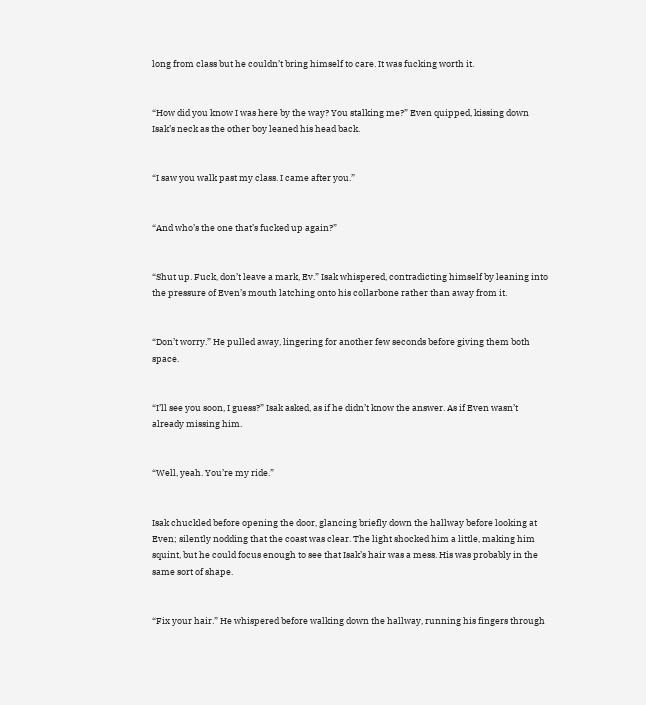long from class but he couldn’t bring himself to care. It was fucking worth it.


“How did you know I was here by the way? You stalking me?” Even quipped, kissing down Isak’s neck as the other boy leaned his head back.


“I saw you walk past my class. I came after you.”


“And who’s the one that’s fucked up again?”


“Shut up. Fuck, don’t leave a mark, Ev.” Isak whispered, contradicting himself by leaning into the pressure of Even’s mouth latching onto his collarbone rather than away from it.


“Don’t worry.” He pulled away, lingering for another few seconds before giving them both space.


“I’ll see you soon, I guess?” Isak asked, as if he didn’t know the answer. As if Even wasn’t already missing him.


“Well, yeah. You’re my ride.”


Isak chuckled before opening the door, glancing briefly down the hallway before looking at Even; silently nodding that the coast was clear. The light shocked him a little, making him squint, but he could focus enough to see that Isak’s hair was a mess. His was probably in the same sort of shape.


“Fix your hair.” He whispered before walking down the hallway, running his fingers through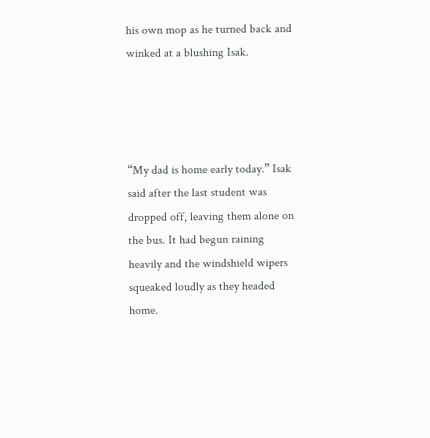his own mop as he turned back and winked at a blushing Isak.




“My dad is home early today.” Isak said after the last student was dropped off, leaving them alone on the bus. It had begun raining heavily and the windshield wipers squeaked loudly as they headed home.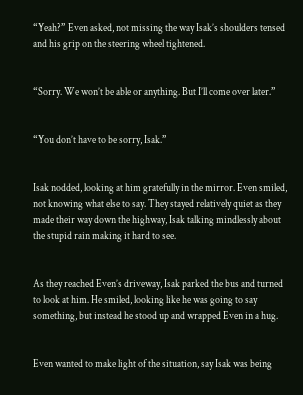“Yeah?” Even asked, not missing the way Isak’s shoulders tensed and his grip on the steering wheel tightened.


“Sorry. We won’t be able or anything. But I’ll come over later.”


“You don’t have to be sorry, Isak.”


Isak nodded, looking at him gratefully in the mirror. Even smiled, not knowing what else to say. They stayed relatively quiet as they made their way down the highway, Isak talking mindlessly about the stupid rain making it hard to see.


As they reached Even’s driveway, Isak parked the bus and turned to look at him. He smiled, looking like he was going to say something, but instead he stood up and wrapped Even in a hug.


Even wanted to make light of the situation, say Isak was being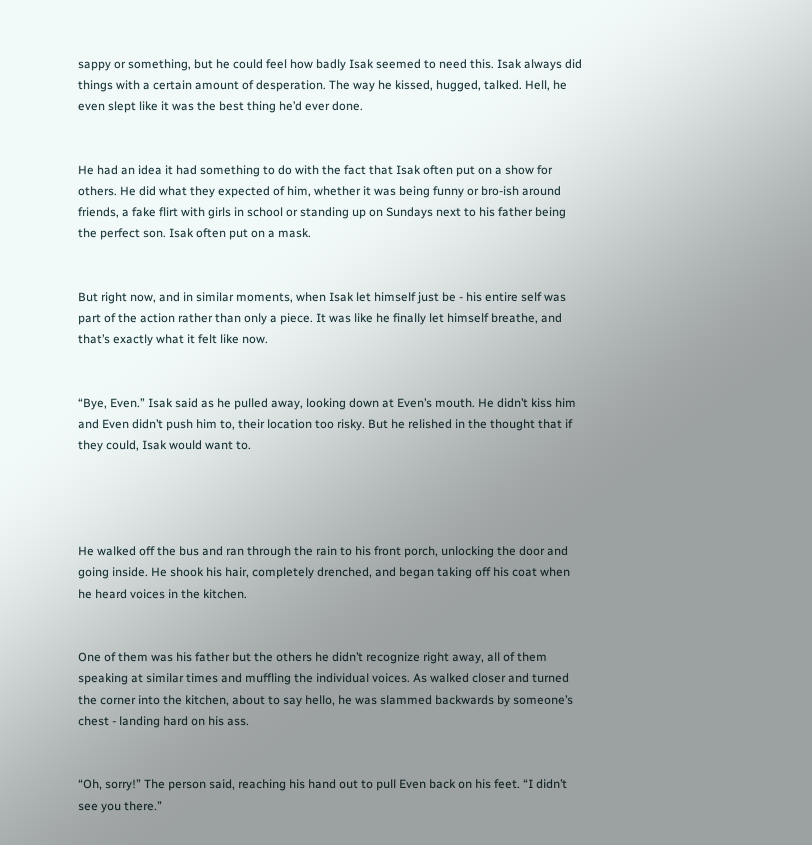sappy or something, but he could feel how badly Isak seemed to need this. Isak always did things with a certain amount of desperation. The way he kissed, hugged, talked. Hell, he even slept like it was the best thing he’d ever done.


He had an idea it had something to do with the fact that Isak often put on a show for others. He did what they expected of him, whether it was being funny or bro-ish around friends, a fake flirt with girls in school or standing up on Sundays next to his father being the perfect son. Isak often put on a mask.


But right now, and in similar moments, when Isak let himself just be - his entire self was part of the action rather than only a piece. It was like he finally let himself breathe, and that’s exactly what it felt like now.


“Bye, Even.” Isak said as he pulled away, looking down at Even’s mouth. He didn’t kiss him and Even didn’t push him to, their location too risky. But he relished in the thought that if they could, Isak would want to.




He walked off the bus and ran through the rain to his front porch, unlocking the door and going inside. He shook his hair, completely drenched, and began taking off his coat when he heard voices in the kitchen.


One of them was his father but the others he didn’t recognize right away, all of them speaking at similar times and muffling the individual voices. As walked closer and turned the corner into the kitchen, about to say hello, he was slammed backwards by someone’s chest - landing hard on his ass.


“Oh, sorry!” The person said, reaching his hand out to pull Even back on his feet. “I didn’t see you there.”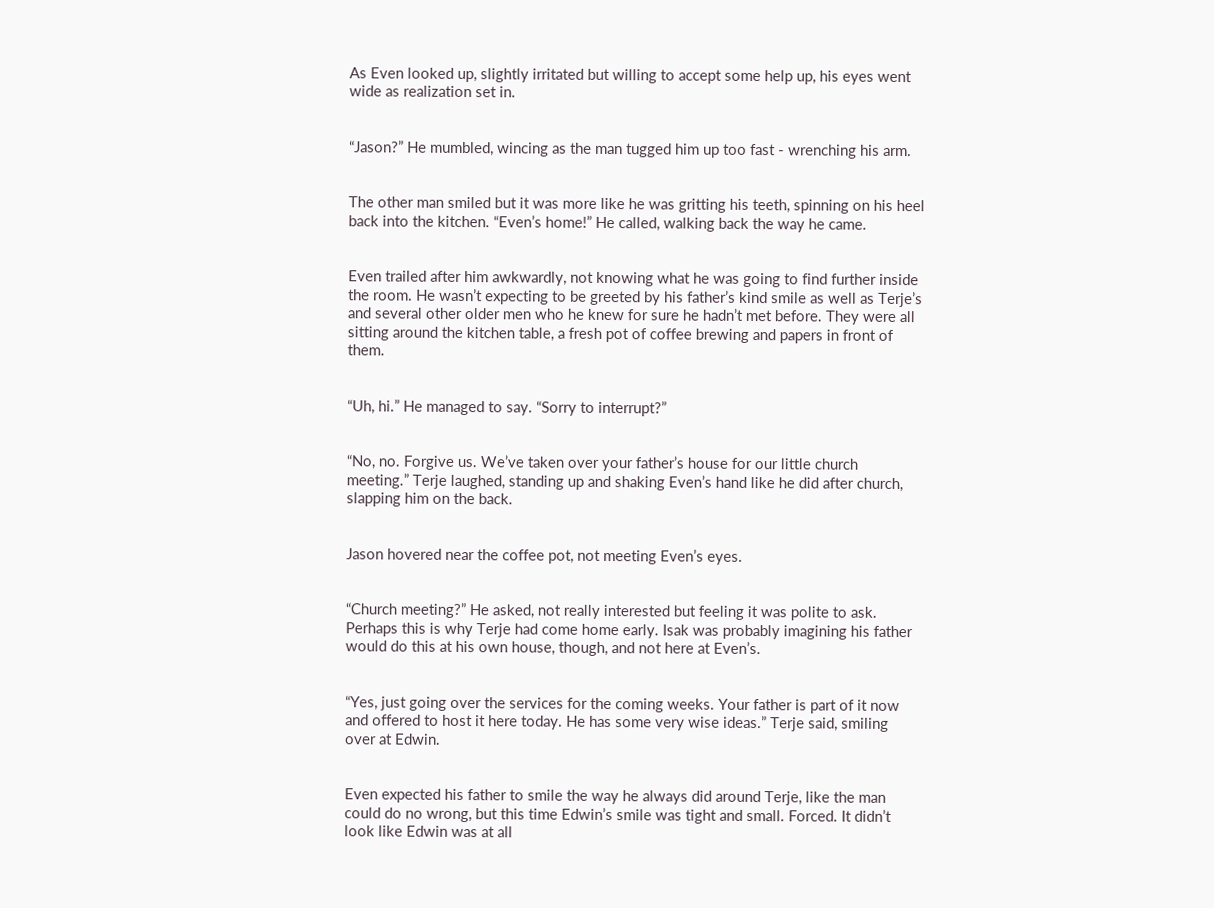As Even looked up, slightly irritated but willing to accept some help up, his eyes went wide as realization set in.


“Jason?” He mumbled, wincing as the man tugged him up too fast - wrenching his arm.


The other man smiled but it was more like he was gritting his teeth, spinning on his heel back into the kitchen. “Even’s home!” He called, walking back the way he came.


Even trailed after him awkwardly, not knowing what he was going to find further inside the room. He wasn’t expecting to be greeted by his father’s kind smile as well as Terje’s and several other older men who he knew for sure he hadn’t met before. They were all sitting around the kitchen table, a fresh pot of coffee brewing and papers in front of them.


“Uh, hi.” He managed to say. “Sorry to interrupt?”


“No, no. Forgive us. We’ve taken over your father’s house for our little church meeting.” Terje laughed, standing up and shaking Even’s hand like he did after church, slapping him on the back.


Jason hovered near the coffee pot, not meeting Even’s eyes.


“Church meeting?” He asked, not really interested but feeling it was polite to ask. Perhaps this is why Terje had come home early. Isak was probably imagining his father would do this at his own house, though, and not here at Even’s.


“Yes, just going over the services for the coming weeks. Your father is part of it now and offered to host it here today. He has some very wise ideas.” Terje said, smiling over at Edwin.


Even expected his father to smile the way he always did around Terje, like the man could do no wrong, but this time Edwin’s smile was tight and small. Forced. It didn’t look like Edwin was at all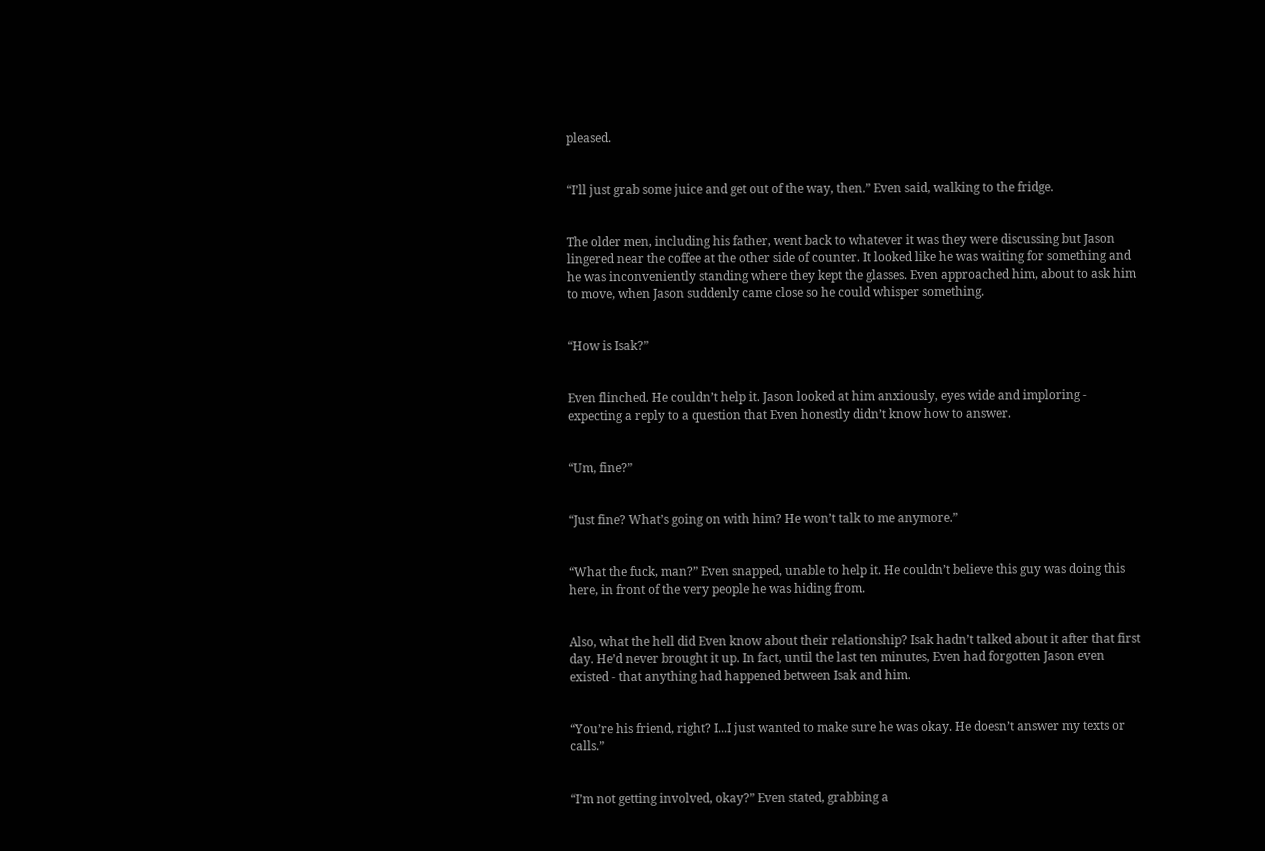pleased.


“I’ll just grab some juice and get out of the way, then.” Even said, walking to the fridge.


The older men, including his father, went back to whatever it was they were discussing but Jason lingered near the coffee at the other side of counter. It looked like he was waiting for something and he was inconveniently standing where they kept the glasses. Even approached him, about to ask him to move, when Jason suddenly came close so he could whisper something.


“How is Isak?”


Even flinched. He couldn’t help it. Jason looked at him anxiously, eyes wide and imploring - expecting a reply to a question that Even honestly didn’t know how to answer.


“Um, fine?”


“Just fine? What’s going on with him? He won’t talk to me anymore.”


“What the fuck, man?” Even snapped, unable to help it. He couldn’t believe this guy was doing this here, in front of the very people he was hiding from.


Also, what the hell did Even know about their relationship? Isak hadn’t talked about it after that first day. He’d never brought it up. In fact, until the last ten minutes, Even had forgotten Jason even existed - that anything had happened between Isak and him.


“You’re his friend, right? I...I just wanted to make sure he was okay. He doesn’t answer my texts or calls.”


“I’m not getting involved, okay?” Even stated, grabbing a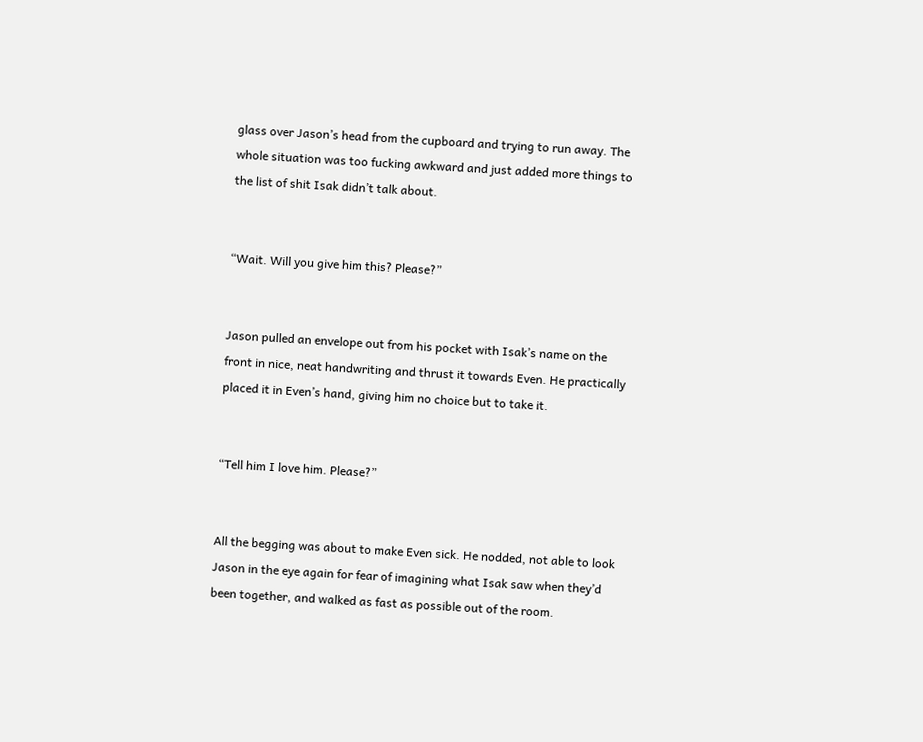glass over Jason’s head from the cupboard and trying to run away. The whole situation was too fucking awkward and just added more things to the list of shit Isak didn’t talk about.


“Wait. Will you give him this? Please?”


Jason pulled an envelope out from his pocket with Isak’s name on the front in nice, neat handwriting and thrust it towards Even. He practically placed it in Even’s hand, giving him no choice but to take it.


“Tell him I love him. Please?”


All the begging was about to make Even sick. He nodded, not able to look Jason in the eye again for fear of imagining what Isak saw when they’d been together, and walked as fast as possible out of the room.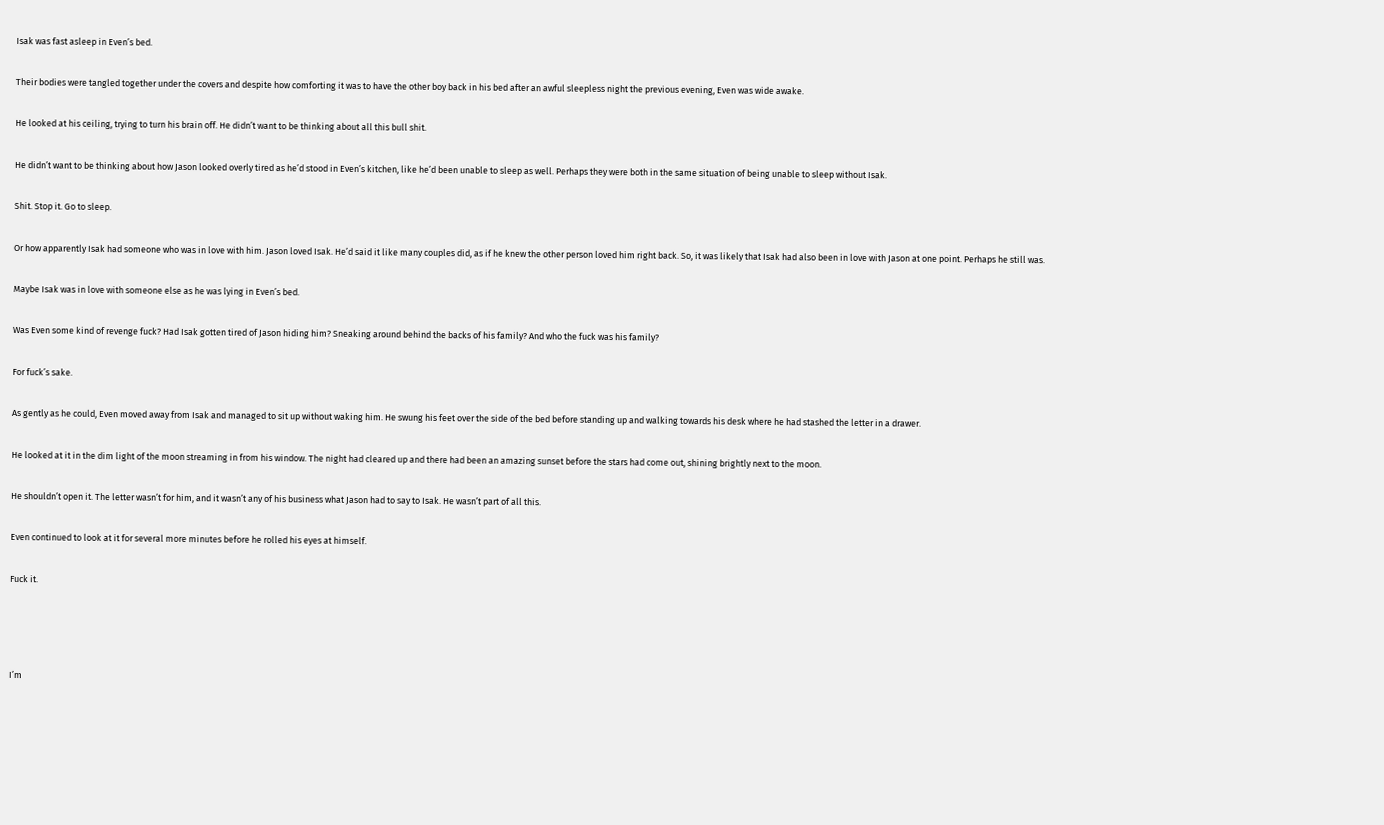Isak was fast asleep in Even’s bed.


Their bodies were tangled together under the covers and despite how comforting it was to have the other boy back in his bed after an awful sleepless night the previous evening, Even was wide awake.


He looked at his ceiling, trying to turn his brain off. He didn’t want to be thinking about all this bull shit.


He didn’t want to be thinking about how Jason looked overly tired as he’d stood in Even’s kitchen, like he’d been unable to sleep as well. Perhaps they were both in the same situation of being unable to sleep without Isak.


Shit. Stop it. Go to sleep.


Or how apparently Isak had someone who was in love with him. Jason loved Isak. He’d said it like many couples did, as if he knew the other person loved him right back. So, it was likely that Isak had also been in love with Jason at one point. Perhaps he still was.


Maybe Isak was in love with someone else as he was lying in Even’s bed.


Was Even some kind of revenge fuck? Had Isak gotten tired of Jason hiding him? Sneaking around behind the backs of his family? And who the fuck was his family?


For fuck’s sake.


As gently as he could, Even moved away from Isak and managed to sit up without waking him. He swung his feet over the side of the bed before standing up and walking towards his desk where he had stashed the letter in a drawer.


He looked at it in the dim light of the moon streaming in from his window. The night had cleared up and there had been an amazing sunset before the stars had come out, shining brightly next to the moon.


He shouldn’t open it. The letter wasn’t for him, and it wasn’t any of his business what Jason had to say to Isak. He wasn’t part of all this.


Even continued to look at it for several more minutes before he rolled his eyes at himself.


Fuck it.






I’m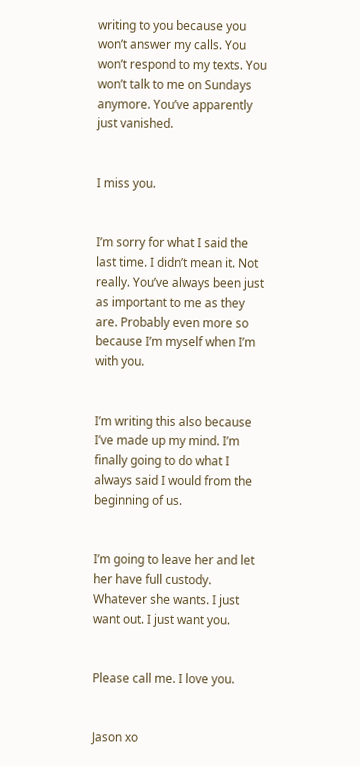writing to you because you won’t answer my calls. You won’t respond to my texts. You won’t talk to me on Sundays anymore. You’ve apparently just vanished.


I miss you.


I’m sorry for what I said the last time. I didn’t mean it. Not really. You’ve always been just as important to me as they are. Probably even more so because I’m myself when I’m with you.


I’m writing this also because I’ve made up my mind. I’m finally going to do what I always said I would from the beginning of us.


I’m going to leave her and let her have full custody. Whatever she wants. I just want out. I just want you.


Please call me. I love you.


Jason xo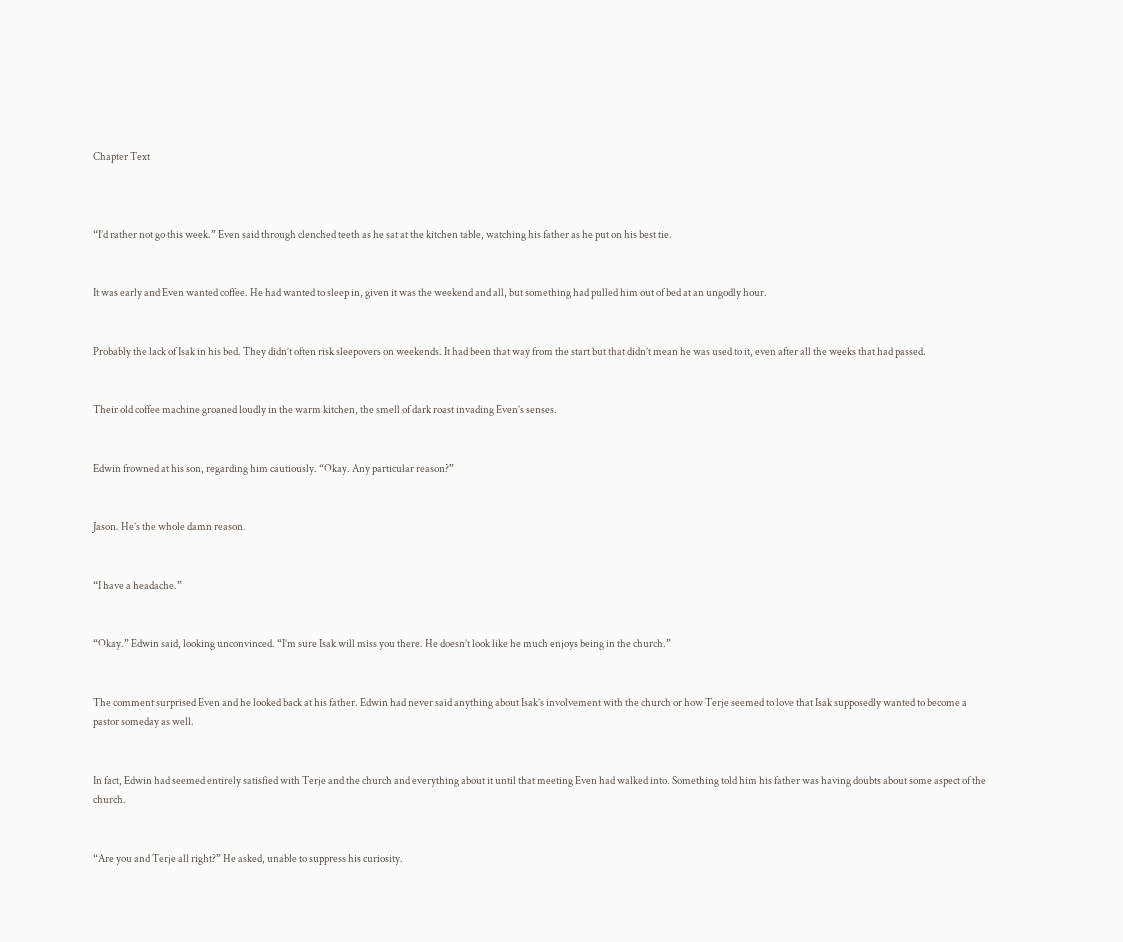Chapter Text



“I’d rather not go this week.” Even said through clenched teeth as he sat at the kitchen table, watching his father as he put on his best tie.


It was early and Even wanted coffee. He had wanted to sleep in, given it was the weekend and all, but something had pulled him out of bed at an ungodly hour.


Probably the lack of Isak in his bed. They didn’t often risk sleepovers on weekends. It had been that way from the start but that didn’t mean he was used to it, even after all the weeks that had passed.


Their old coffee machine groaned loudly in the warm kitchen, the smell of dark roast invading Even’s senses.


Edwin frowned at his son, regarding him cautiously. “Okay. Any particular reason?”


Jason. He’s the whole damn reason.


“I have a headache.”


“Okay.” Edwin said, looking unconvinced. “I’m sure Isak will miss you there. He doesn’t look like he much enjoys being in the church.”


The comment surprised Even and he looked back at his father. Edwin had never said anything about Isak’s involvement with the church or how Terje seemed to love that Isak supposedly wanted to become a pastor someday as well.


In fact, Edwin had seemed entirely satisfied with Terje and the church and everything about it until that meeting Even had walked into. Something told him his father was having doubts about some aspect of the church.


“Are you and Terje all right?” He asked, unable to suppress his curiosity.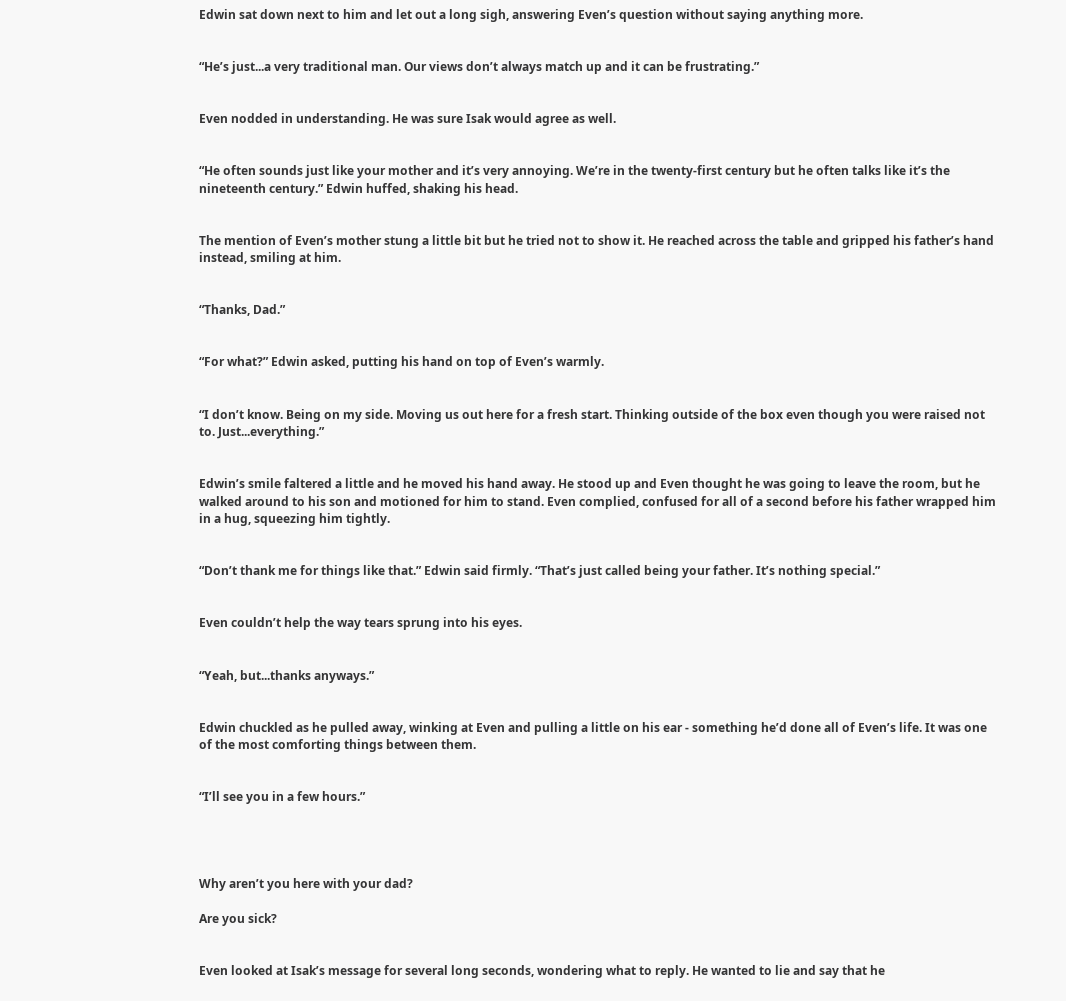Edwin sat down next to him and let out a long sigh, answering Even’s question without saying anything more.


“He’s just...a very traditional man. Our views don’t always match up and it can be frustrating.”


Even nodded in understanding. He was sure Isak would agree as well.


“He often sounds just like your mother and it’s very annoying. We’re in the twenty-first century but he often talks like it’s the nineteenth century.” Edwin huffed, shaking his head.


The mention of Even’s mother stung a little bit but he tried not to show it. He reached across the table and gripped his father’s hand instead, smiling at him.


“Thanks, Dad.”


“For what?” Edwin asked, putting his hand on top of Even’s warmly.


“I don’t know. Being on my side. Moving us out here for a fresh start. Thinking outside of the box even though you were raised not to. Just...everything.”


Edwin’s smile faltered a little and he moved his hand away. He stood up and Even thought he was going to leave the room, but he walked around to his son and motioned for him to stand. Even complied, confused for all of a second before his father wrapped him in a hug, squeezing him tightly.


“Don’t thank me for things like that.” Edwin said firmly. “That’s just called being your father. It’s nothing special.”


Even couldn’t help the way tears sprung into his eyes.


“Yeah, but...thanks anyways.”


Edwin chuckled as he pulled away, winking at Even and pulling a little on his ear - something he’d done all of Even’s life. It was one of the most comforting things between them.


“I’ll see you in a few hours.”




Why aren’t you here with your dad?

Are you sick?


Even looked at Isak’s message for several long seconds, wondering what to reply. He wanted to lie and say that he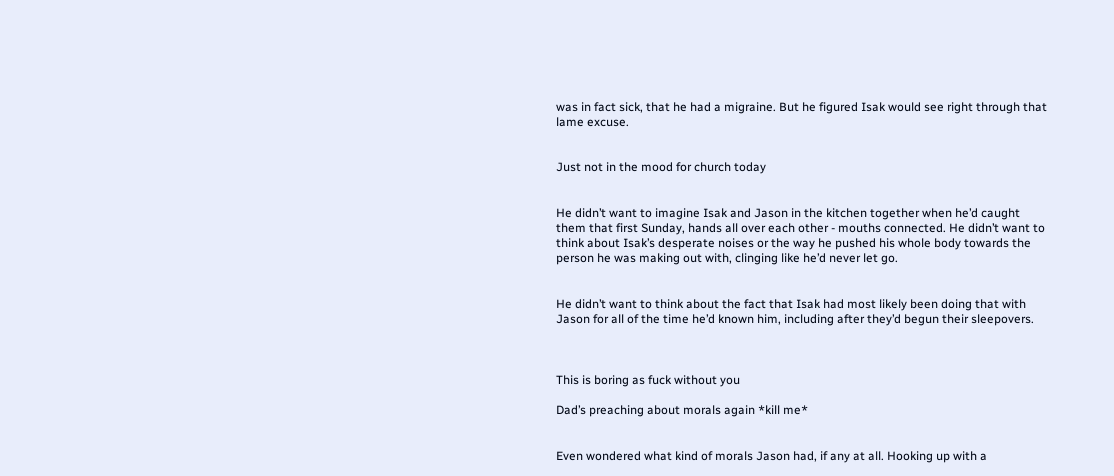was in fact sick, that he had a migraine. But he figured Isak would see right through that lame excuse.


Just not in the mood for church today


He didn’t want to imagine Isak and Jason in the kitchen together when he’d caught them that first Sunday, hands all over each other - mouths connected. He didn’t want to think about Isak’s desperate noises or the way he pushed his whole body towards the person he was making out with, clinging like he’d never let go.


He didn’t want to think about the fact that Isak had most likely been doing that with Jason for all of the time he’d known him, including after they’d begun their sleepovers.



This is boring as fuck without you

Dad’s preaching about morals again *kill me*


Even wondered what kind of morals Jason had, if any at all. Hooking up with a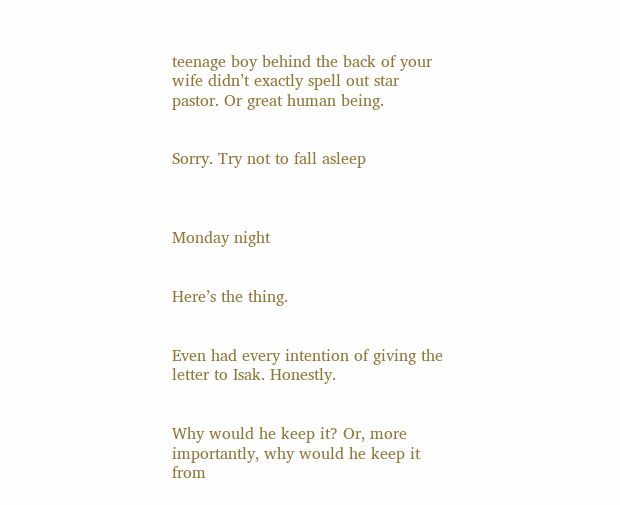teenage boy behind the back of your wife didn’t exactly spell out star pastor. Or great human being.


Sorry. Try not to fall asleep



Monday night


Here’s the thing.


Even had every intention of giving the letter to Isak. Honestly.


Why would he keep it? Or, more importantly, why would he keep it from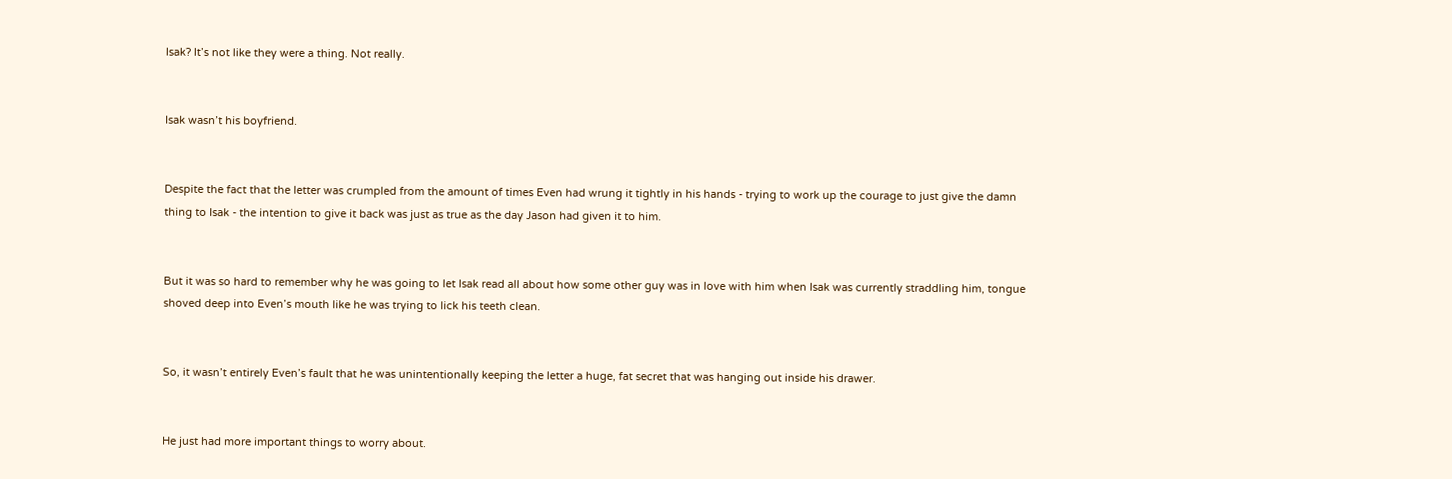Isak? It’s not like they were a thing. Not really.


Isak wasn’t his boyfriend.


Despite the fact that the letter was crumpled from the amount of times Even had wrung it tightly in his hands - trying to work up the courage to just give the damn thing to Isak - the intention to give it back was just as true as the day Jason had given it to him.


But it was so hard to remember why he was going to let Isak read all about how some other guy was in love with him when Isak was currently straddling him, tongue shoved deep into Even’s mouth like he was trying to lick his teeth clean.


So, it wasn’t entirely Even’s fault that he was unintentionally keeping the letter a huge, fat secret that was hanging out inside his drawer.


He just had more important things to worry about.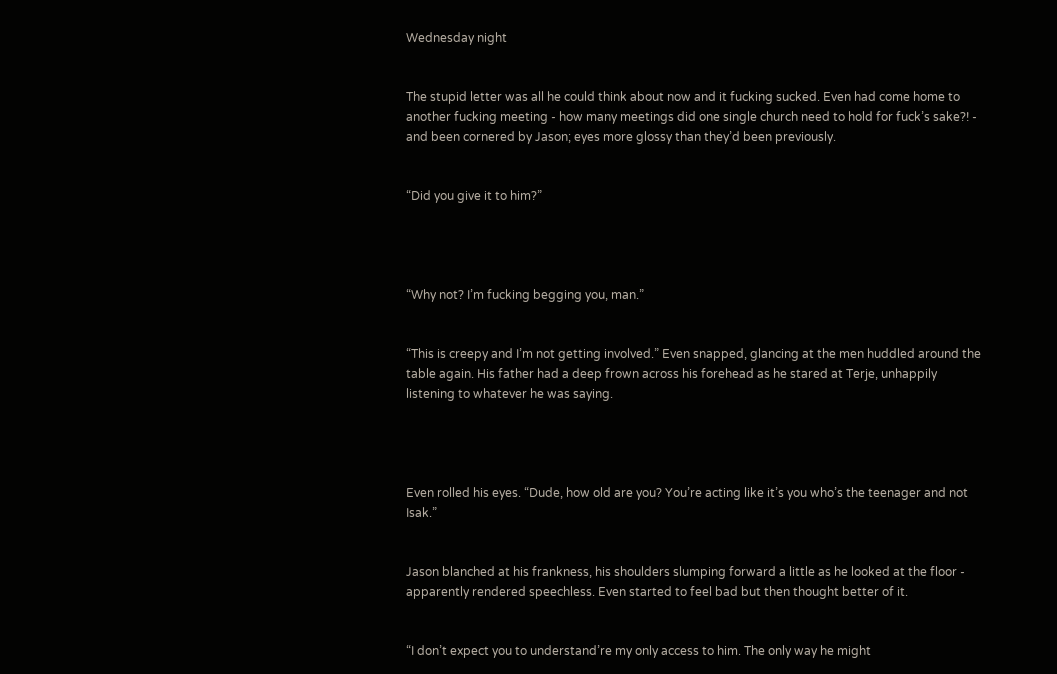Wednesday night


The stupid letter was all he could think about now and it fucking sucked. Even had come home to another fucking meeting - how many meetings did one single church need to hold for fuck’s sake?! - and been cornered by Jason; eyes more glossy than they’d been previously.


“Did you give it to him?”




“Why not? I’m fucking begging you, man.”


“This is creepy and I’m not getting involved.” Even snapped, glancing at the men huddled around the table again. His father had a deep frown across his forehead as he stared at Terje, unhappily listening to whatever he was saying.




Even rolled his eyes. “Dude, how old are you? You’re acting like it’s you who’s the teenager and not Isak.”


Jason blanched at his frankness, his shoulders slumping forward a little as he looked at the floor - apparently rendered speechless. Even started to feel bad but then thought better of it.


“I don’t expect you to understand’re my only access to him. The only way he might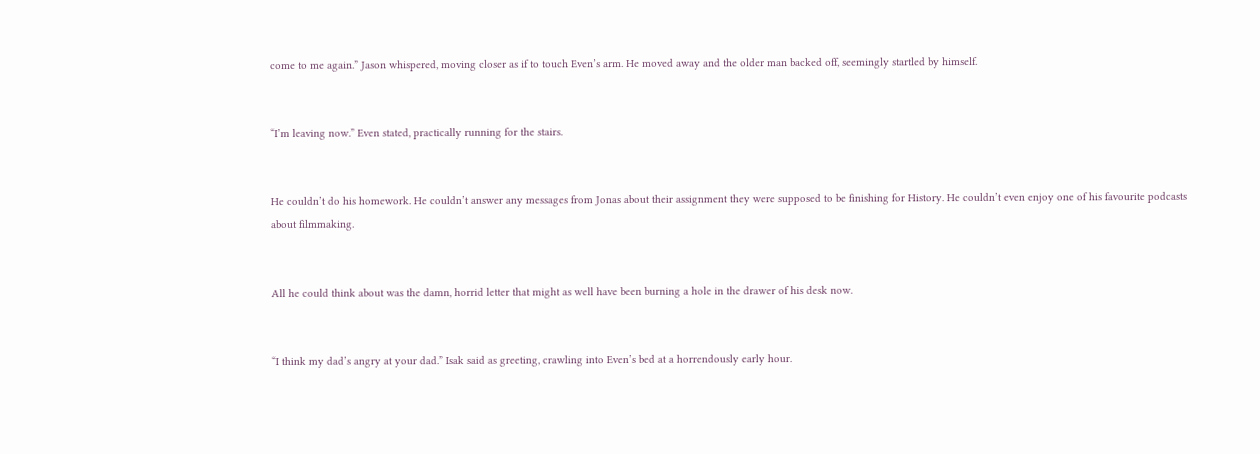come to me again.” Jason whispered, moving closer as if to touch Even’s arm. He moved away and the older man backed off, seemingly startled by himself.


“I’m leaving now.” Even stated, practically running for the stairs.


He couldn’t do his homework. He couldn’t answer any messages from Jonas about their assignment they were supposed to be finishing for History. He couldn’t even enjoy one of his favourite podcasts about filmmaking.


All he could think about was the damn, horrid letter that might as well have been burning a hole in the drawer of his desk now.


“I think my dad’s angry at your dad.” Isak said as greeting, crawling into Even’s bed at a horrendously early hour.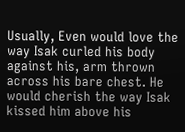Usually, Even would love the way Isak curled his body against his, arm thrown across his bare chest. He would cherish the way Isak kissed him above his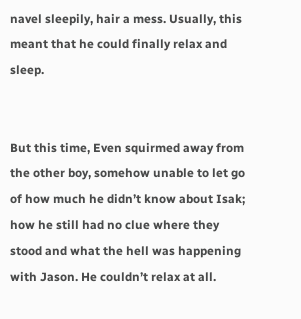navel sleepily, hair a mess. Usually, this meant that he could finally relax and sleep.


But this time, Even squirmed away from the other boy, somehow unable to let go of how much he didn’t know about Isak; how he still had no clue where they stood and what the hell was happening with Jason. He couldn’t relax at all.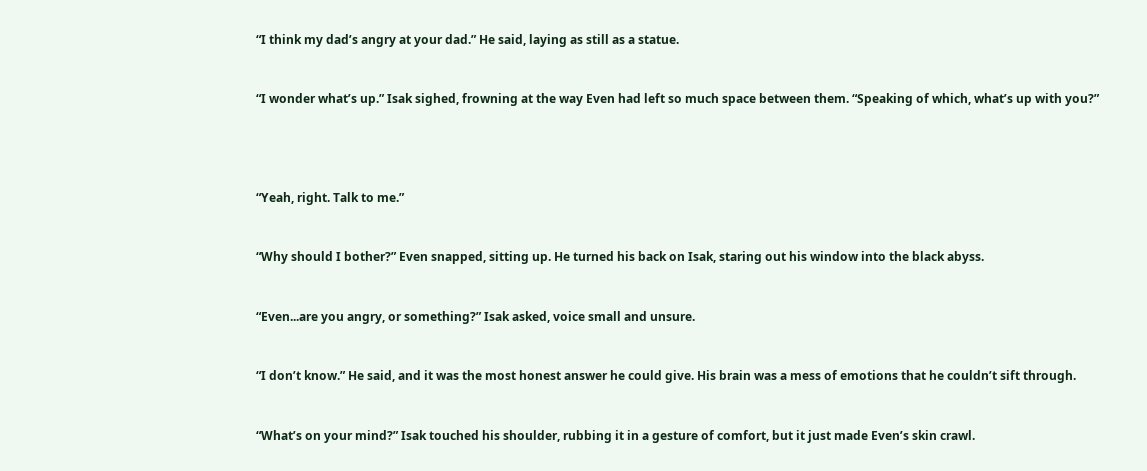“I think my dad’s angry at your dad.” He said, laying as still as a statue.


“I wonder what’s up.” Isak sighed, frowning at the way Even had left so much space between them. “Speaking of which, what’s up with you?”




“Yeah, right. Talk to me.”


“Why should I bother?” Even snapped, sitting up. He turned his back on Isak, staring out his window into the black abyss.


“Even...are you angry, or something?” Isak asked, voice small and unsure.


“I don’t know.” He said, and it was the most honest answer he could give. His brain was a mess of emotions that he couldn’t sift through.


“What’s on your mind?” Isak touched his shoulder, rubbing it in a gesture of comfort, but it just made Even’s skin crawl.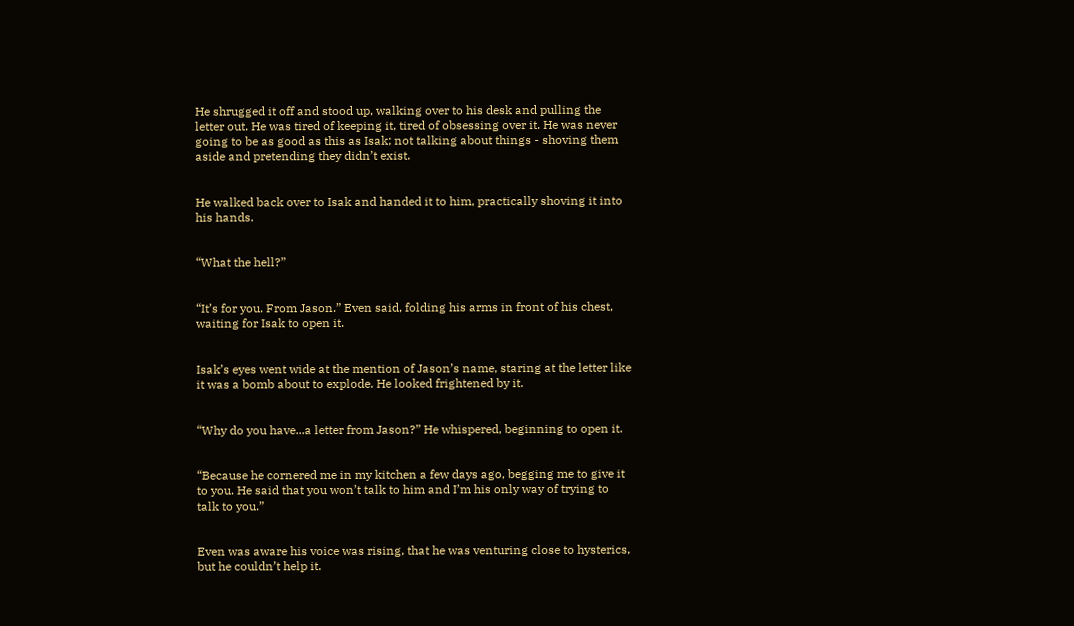He shrugged it off and stood up, walking over to his desk and pulling the letter out. He was tired of keeping it, tired of obsessing over it. He was never going to be as good as this as Isak; not talking about things - shoving them aside and pretending they didn’t exist.


He walked back over to Isak and handed it to him, practically shoving it into his hands.


“What the hell?”


“It’s for you. From Jason.” Even said, folding his arms in front of his chest, waiting for Isak to open it.


Isak’s eyes went wide at the mention of Jason’s name, staring at the letter like it was a bomb about to explode. He looked frightened by it.


“Why do you have...a letter from Jason?” He whispered, beginning to open it.


“Because he cornered me in my kitchen a few days ago, begging me to give it to you. He said that you won’t talk to him and I’m his only way of trying to talk to you.”


Even was aware his voice was rising, that he was venturing close to hysterics, but he couldn’t help it.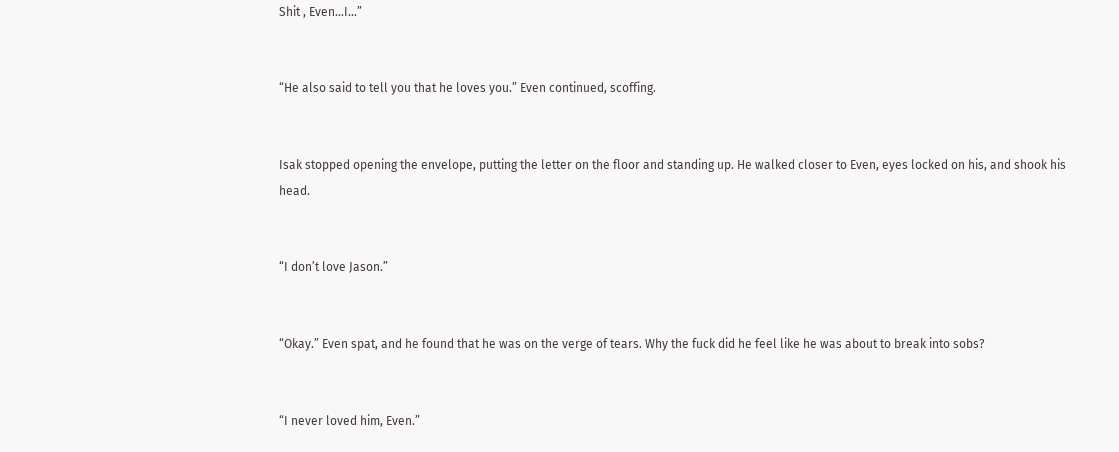Shit , Even...I…”


“He also said to tell you that he loves you.” Even continued, scoffing.


Isak stopped opening the envelope, putting the letter on the floor and standing up. He walked closer to Even, eyes locked on his, and shook his head.


“I don’t love Jason.”


“Okay.” Even spat, and he found that he was on the verge of tears. Why the fuck did he feel like he was about to break into sobs?


“I never loved him, Even.”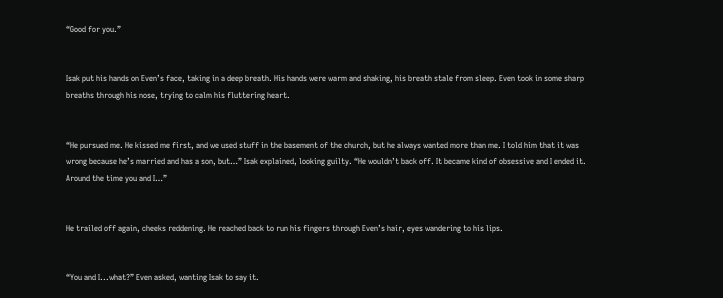“Good for you.”


Isak put his hands on Even’s face, taking in a deep breath. His hands were warm and shaking, his breath stale from sleep. Even took in some sharp breaths through his nose, trying to calm his fluttering heart.


“He pursued me. He kissed me first, and we used stuff in the basement of the church, but he always wanted more than me. I told him that it was wrong because he’s married and has a son, but…” Isak explained, looking guilty. “He wouldn’t back off. It became kind of obsessive and I ended it. Around the time you and I…”


He trailed off again, cheeks reddening. He reached back to run his fingers through Even’s hair, eyes wandering to his lips.


“You and I...what?” Even asked, wanting Isak to say it.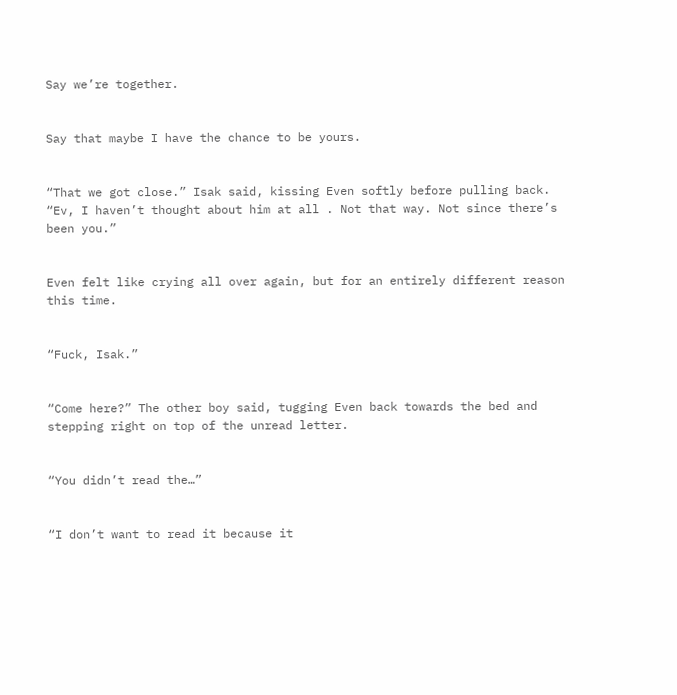Say we’re together.


Say that maybe I have the chance to be yours.


“That we got close.” Isak said, kissing Even softly before pulling back. “Ev, I haven’t thought about him at all . Not that way. Not since there’s been you.”


Even felt like crying all over again, but for an entirely different reason this time.


“Fuck, Isak.”


“Come here?” The other boy said, tugging Even back towards the bed and stepping right on top of the unread letter.


“You didn’t read the…”


“I don’t want to read it because it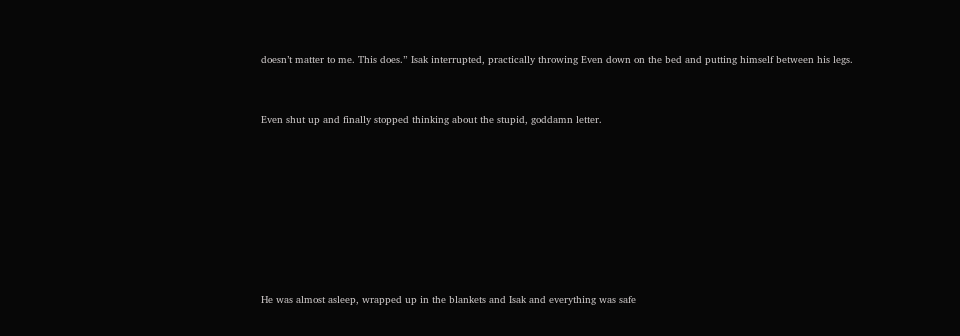doesn’t matter to me. This does.” Isak interrupted, practically throwing Even down on the bed and putting himself between his legs.


Even shut up and finally stopped thinking about the stupid, goddamn letter.








He was almost asleep, wrapped up in the blankets and Isak and everything was safe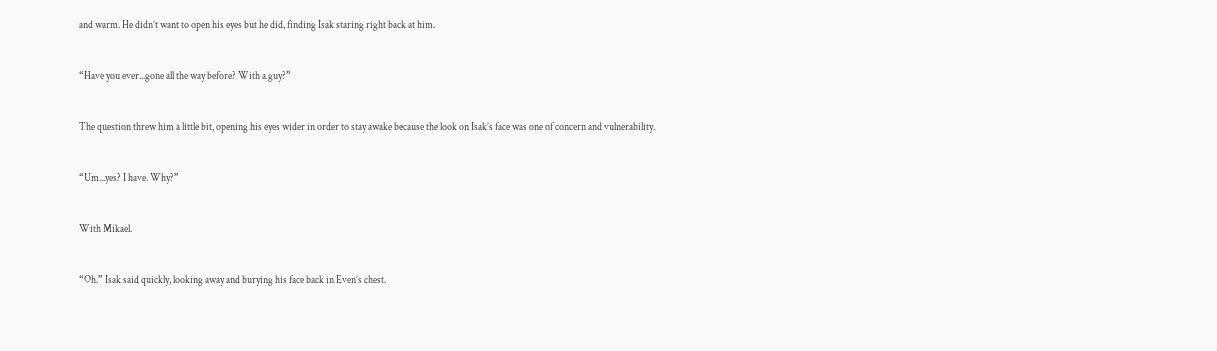and warm. He didn’t want to open his eyes but he did, finding Isak staring right back at him.


“Have you ever...gone all the way before? With a guy?”


The question threw him a little bit, opening his eyes wider in order to stay awake because the look on Isak’s face was one of concern and vulnerability.


“Um...yes? I have. Why?”


With Mikael.


“Oh.” Isak said quickly, looking away and burying his face back in Even’s chest.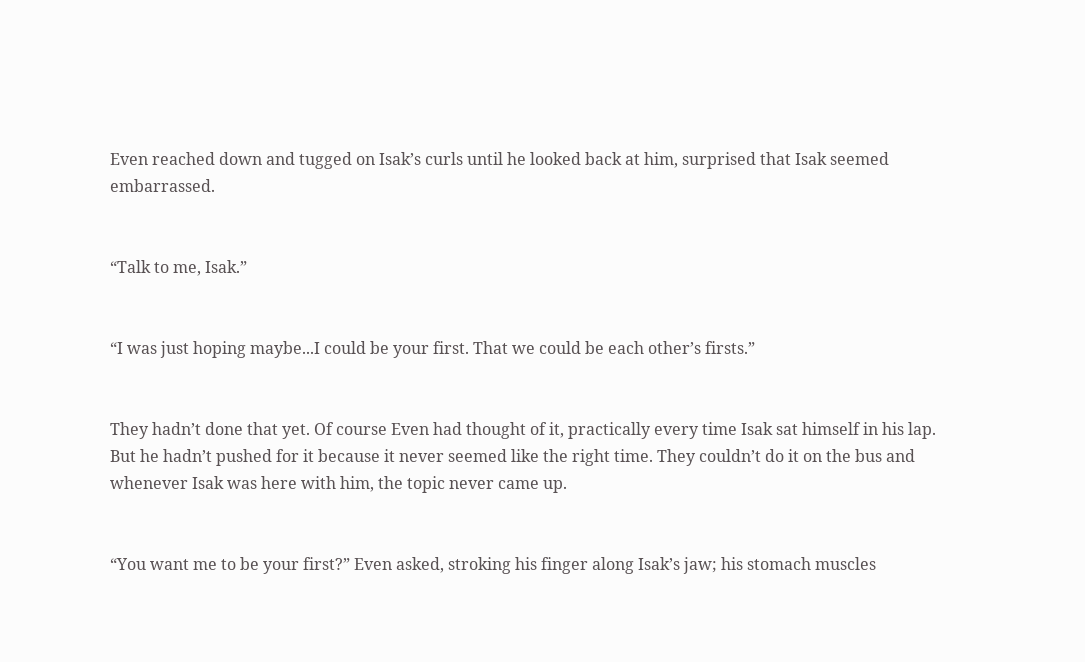Even reached down and tugged on Isak’s curls until he looked back at him, surprised that Isak seemed embarrassed.


“Talk to me, Isak.”


“I was just hoping maybe...I could be your first. That we could be each other’s firsts.”


They hadn’t done that yet. Of course Even had thought of it, practically every time Isak sat himself in his lap. But he hadn’t pushed for it because it never seemed like the right time. They couldn’t do it on the bus and whenever Isak was here with him, the topic never came up.


“You want me to be your first?” Even asked, stroking his finger along Isak’s jaw; his stomach muscles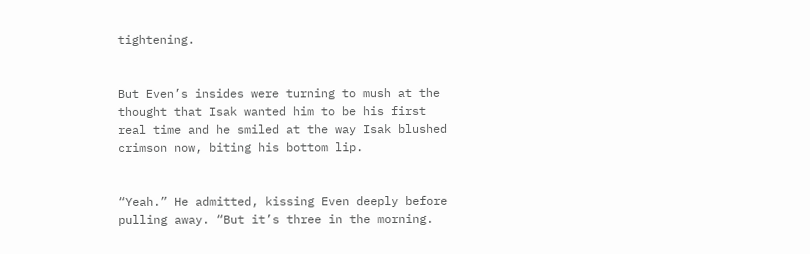tightening.


But Even’s insides were turning to mush at the thought that Isak wanted him to be his first real time and he smiled at the way Isak blushed crimson now, biting his bottom lip.


“Yeah.” He admitted, kissing Even deeply before pulling away. “But it’s three in the morning.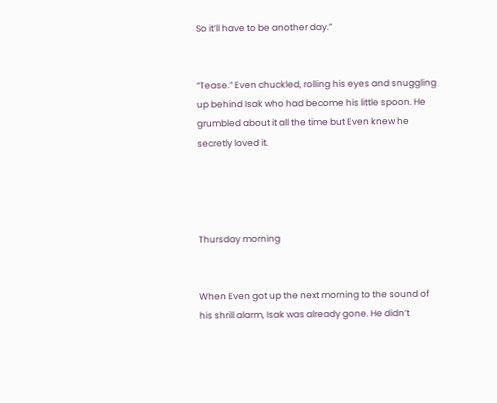So it’ll have to be another day.”


“Tease.” Even chuckled, rolling his eyes and snuggling up behind Isak who had become his little spoon. He grumbled about it all the time but Even knew he secretly loved it.




Thursday morning


When Even got up the next morning to the sound of his shrill alarm, Isak was already gone. He didn’t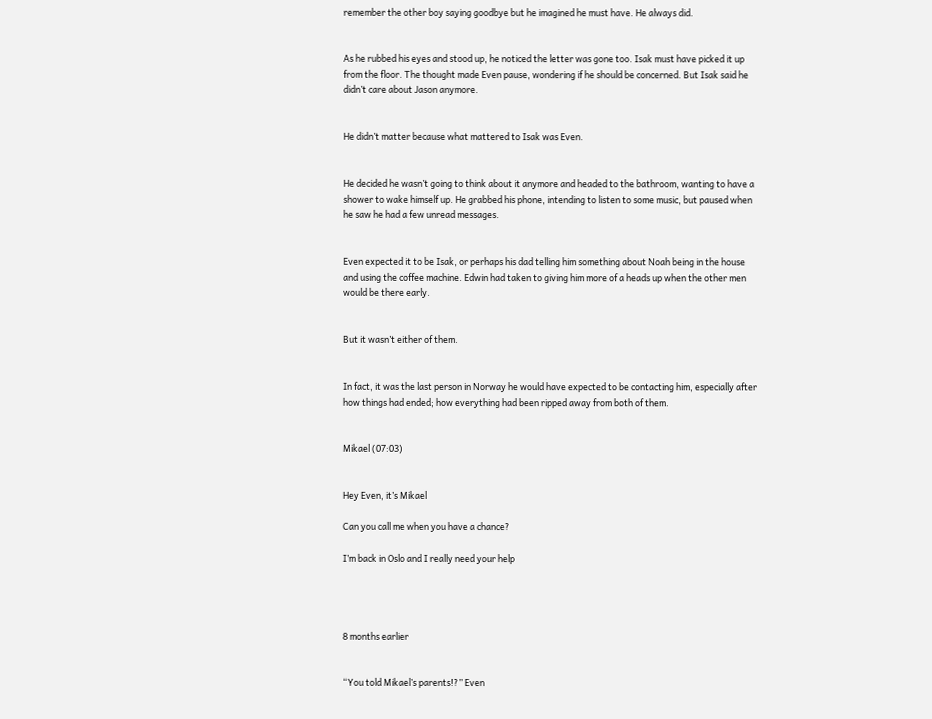remember the other boy saying goodbye but he imagined he must have. He always did.


As he rubbed his eyes and stood up, he noticed the letter was gone too. Isak must have picked it up from the floor. The thought made Even pause, wondering if he should be concerned. But Isak said he didn’t care about Jason anymore.


He didn’t matter because what mattered to Isak was Even.


He decided he wasn’t going to think about it anymore and headed to the bathroom, wanting to have a shower to wake himself up. He grabbed his phone, intending to listen to some music, but paused when he saw he had a few unread messages.


Even expected it to be Isak, or perhaps his dad telling him something about Noah being in the house and using the coffee machine. Edwin had taken to giving him more of a heads up when the other men would be there early.


But it wasn’t either of them.


In fact, it was the last person in Norway he would have expected to be contacting him, especially after how things had ended; how everything had been ripped away from both of them.


Mikael (07:03)


Hey Even, it’s Mikael

Can you call me when you have a chance?

I’m back in Oslo and I really need your help




8 months earlier


“You told Mikael’s parents!?” Even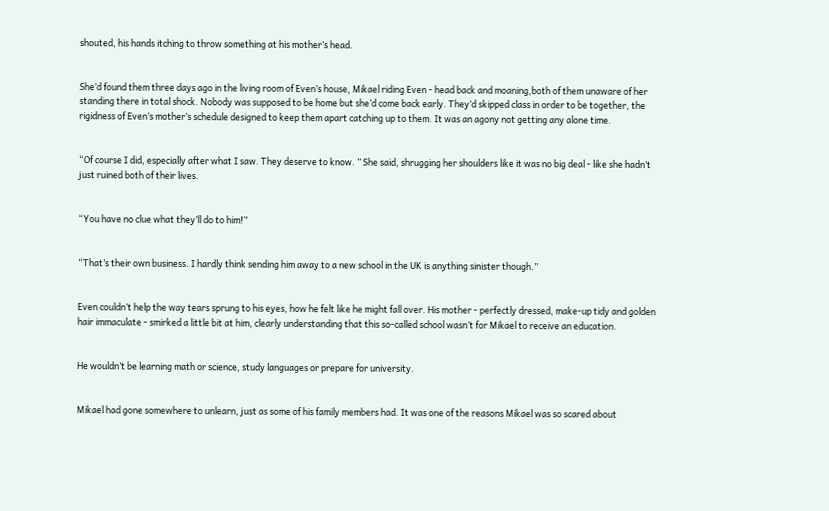shouted, his hands itching to throw something at his mother’s head.


She’d found them three days ago in the living room of Even’s house, Mikael riding Even - head back and moaning,both of them unaware of her standing there in total shock. Nobody was supposed to be home but she’d come back early. They’d skipped class in order to be together, the rigidness of Even’s mother’s schedule designed to keep them apart catching up to them. It was an agony not getting any alone time.


“Of course I did, especially after what I saw. They deserve to know. ” She said, shrugging her shoulders like it was no big deal - like she hadn’t just ruined both of their lives.


“You have no clue what they’ll do to him!”


“That’s their own business. I hardly think sending him away to a new school in the UK is anything sinister though.”


Even couldn’t help the way tears sprung to his eyes, how he felt like he might fall over. His mother - perfectly dressed, make-up tidy and golden hair immaculate - smirked a little bit at him, clearly understanding that this so-called school wasn’t for Mikael to receive an education.


He wouldn’t be learning math or science, study languages or prepare for university.


Mikael had gone somewhere to unlearn, just as some of his family members had. It was one of the reasons Mikael was so scared about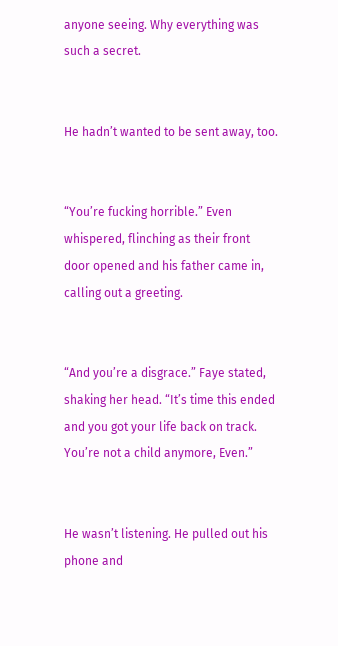anyone seeing. Why everything was such a secret.


He hadn’t wanted to be sent away, too.


“You’re fucking horrible.” Even whispered, flinching as their front door opened and his father came in, calling out a greeting.


“And you’re a disgrace.” Faye stated, shaking her head. “It’s time this ended and you got your life back on track. You’re not a child anymore, Even.”


He wasn’t listening. He pulled out his phone and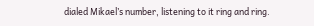dialed Mikael’s number, listening to it ring and ring.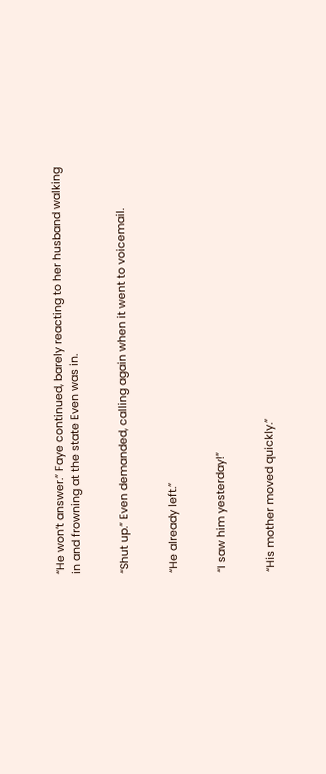“He won’t answer.” Faye continued, barely reacting to her husband walking in and frowning at the state Even was in.


“Shut up.” Even demanded, calling again when it went to voicemail.


“He already left.”


“I saw him yesterday!”


“His mother moved quickly.”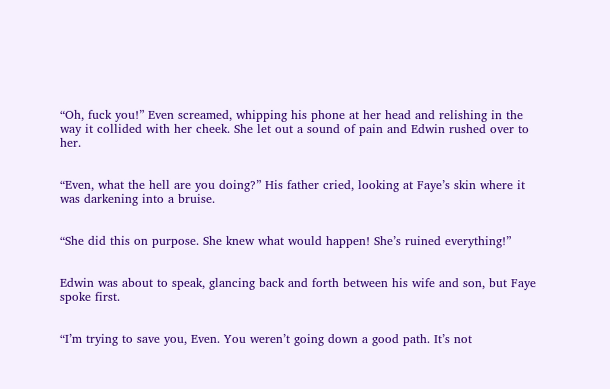“Oh, fuck you!” Even screamed, whipping his phone at her head and relishing in the way it collided with her cheek. She let out a sound of pain and Edwin rushed over to her.


“Even, what the hell are you doing?” His father cried, looking at Faye’s skin where it was darkening into a bruise.


“She did this on purpose. She knew what would happen! She’s ruined everything!”


Edwin was about to speak, glancing back and forth between his wife and son, but Faye spoke first.


“I’m trying to save you, Even. You weren’t going down a good path. It’s not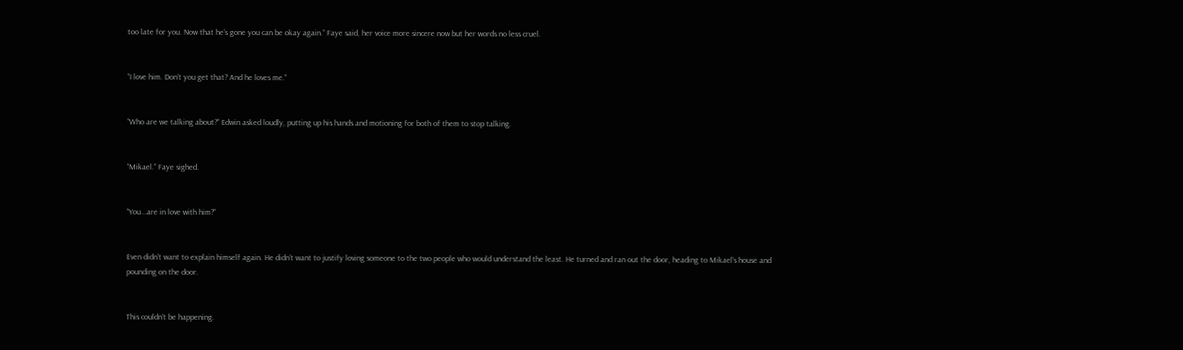too late for you. Now that he’s gone you can be okay again.” Faye said, her voice more sincere now but her words no less cruel.


“I love him. Don’t you get that? And he loves me.”


“Who are we talking about?” Edwin asked loudly, putting up his hands and motioning for both of them to stop talking.


“Mikael.” Faye sighed.


“You...are in love with him?”


Even didn’t want to explain himself again. He didn’t want to justify loving someone to the two people who would understand the least. He turned and ran out the door, heading to Mikael’s house and pounding on the door.


This couldn’t be happening.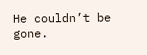He couldn’t be gone.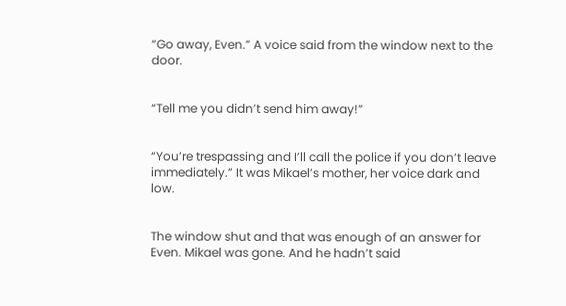“Go away, Even.” A voice said from the window next to the door.


“Tell me you didn’t send him away!”


“You’re trespassing and I’ll call the police if you don’t leave immediately.” It was Mikael’s mother, her voice dark and low.


The window shut and that was enough of an answer for Even. Mikael was gone. And he hadn’t said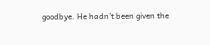goodbye. He hadn’t been given the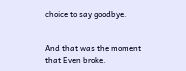choice to say goodbye.


And that was the moment that Even broke.